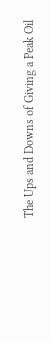The Ups and Downs of Giving a Peak Oil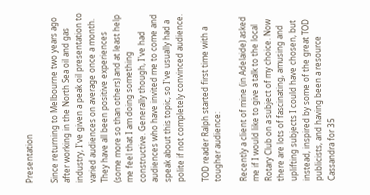Presentation

Since returning to Melbourne two years ago after working in the North Sea oil and gas industry, I've given a peak oil presentation to varied audiences on average once a month. They have all been positive experiences (some more so than others) and at least help me feel that I am doing something constructive. Generally though, I've had audiences who have invited me to come and speak about this topic, so I've usually had a polite if not completely convinced audience.

TOD reader Ralph started first time with a tougher audience:

Recently a client of mine (in Adelaide) asked me if I would like to give a talk to the local Rotary Club on a subject of my choice. Now there are lots of fascinating, amusing and uplifting subjects I could have chosen, but instead, inspired by some of the great TOD publicists, and having been a resource Cassandra for 35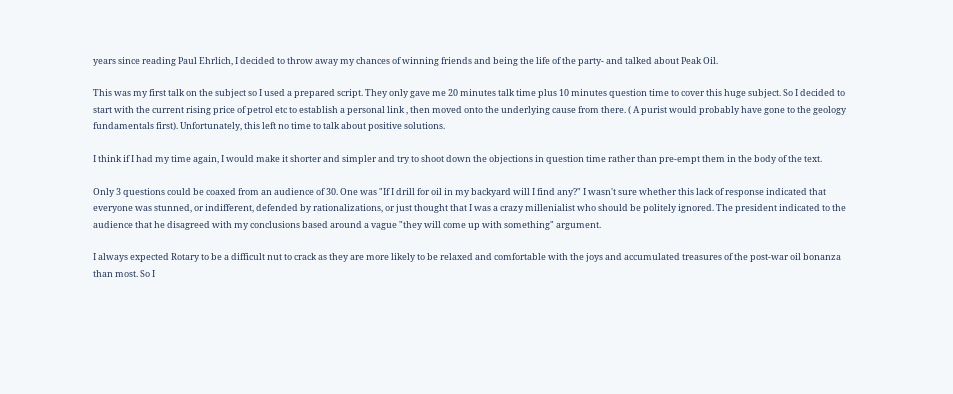years since reading Paul Ehrlich, I decided to throw away my chances of winning friends and being the life of the party- and talked about Peak Oil.

This was my first talk on the subject so I used a prepared script. They only gave me 20 minutes talk time plus 10 minutes question time to cover this huge subject. So I decided to start with the current rising price of petrol etc to establish a personal link , then moved onto the underlying cause from there. ( A purist would probably have gone to the geology fundamentals first). Unfortunately, this left no time to talk about positive solutions.

I think if I had my time again, I would make it shorter and simpler and try to shoot down the objections in question time rather than pre-empt them in the body of the text.

Only 3 questions could be coaxed from an audience of 30. One was "If I drill for oil in my backyard will I find any?" I wasn't sure whether this lack of response indicated that everyone was stunned, or indifferent, defended by rationalizations, or just thought that I was a crazy millenialist who should be politely ignored. The president indicated to the audience that he disagreed with my conclusions based around a vague "they will come up with something" argument.

I always expected Rotary to be a difficult nut to crack as they are more likely to be relaxed and comfortable with the joys and accumulated treasures of the post-war oil bonanza than most. So I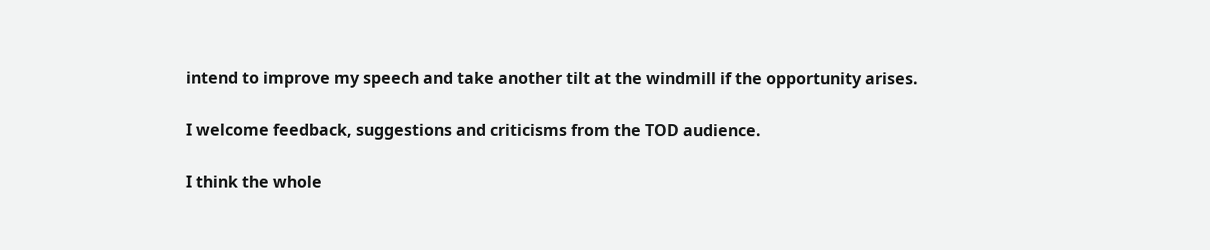intend to improve my speech and take another tilt at the windmill if the opportunity arises.

I welcome feedback, suggestions and criticisms from the TOD audience.

I think the whole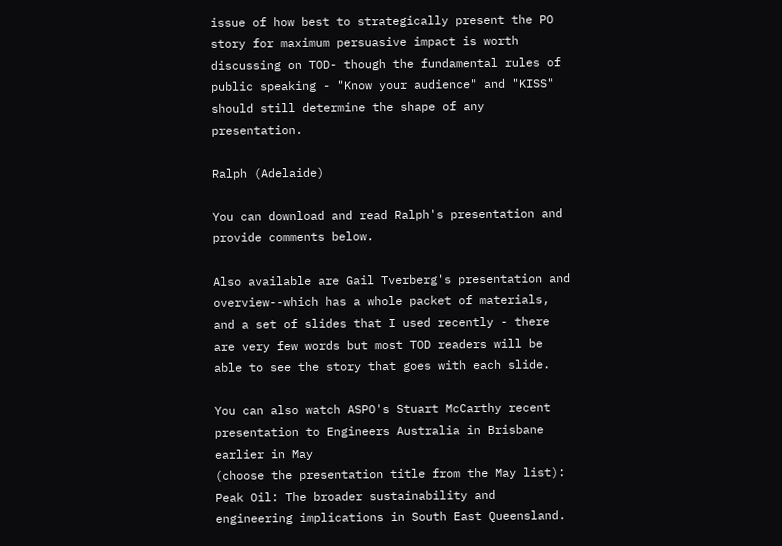issue of how best to strategically present the PO story for maximum persuasive impact is worth discussing on TOD- though the fundamental rules of public speaking - "Know your audience" and "KISS" should still determine the shape of any presentation.

Ralph (Adelaide)

You can download and read Ralph's presentation and provide comments below.

Also available are Gail Tverberg's presentation and overview--which has a whole packet of materials, and a set of slides that I used recently - there are very few words but most TOD readers will be able to see the story that goes with each slide.

You can also watch ASPO's Stuart McCarthy recent presentation to Engineers Australia in Brisbane earlier in May
(choose the presentation title from the May list):
Peak Oil: The broader sustainability and engineering implications in South East Queensland.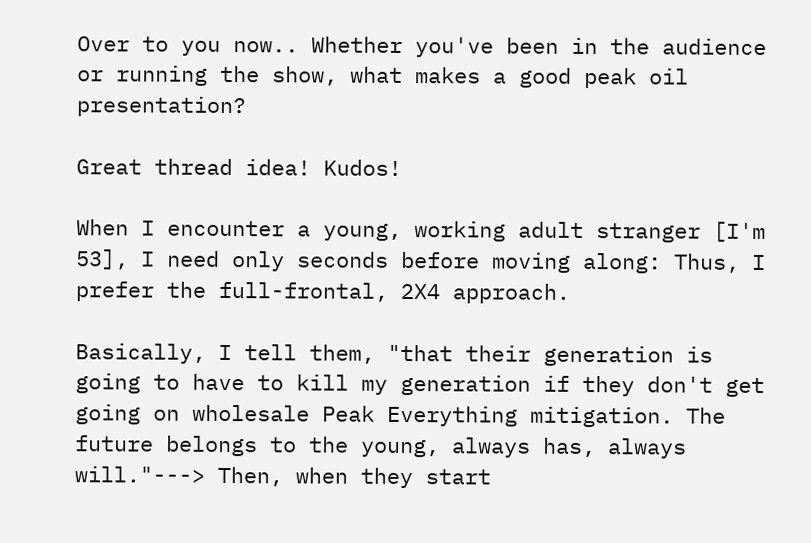Over to you now.. Whether you've been in the audience or running the show, what makes a good peak oil presentation?

Great thread idea! Kudos!

When I encounter a young, working adult stranger [I'm 53], I need only seconds before moving along: Thus, I prefer the full-frontal, 2X4 approach.

Basically, I tell them, "that their generation is going to have to kill my generation if they don't get going on wholesale Peak Everything mitigation. The future belongs to the young, always has, always will."---> Then, when they start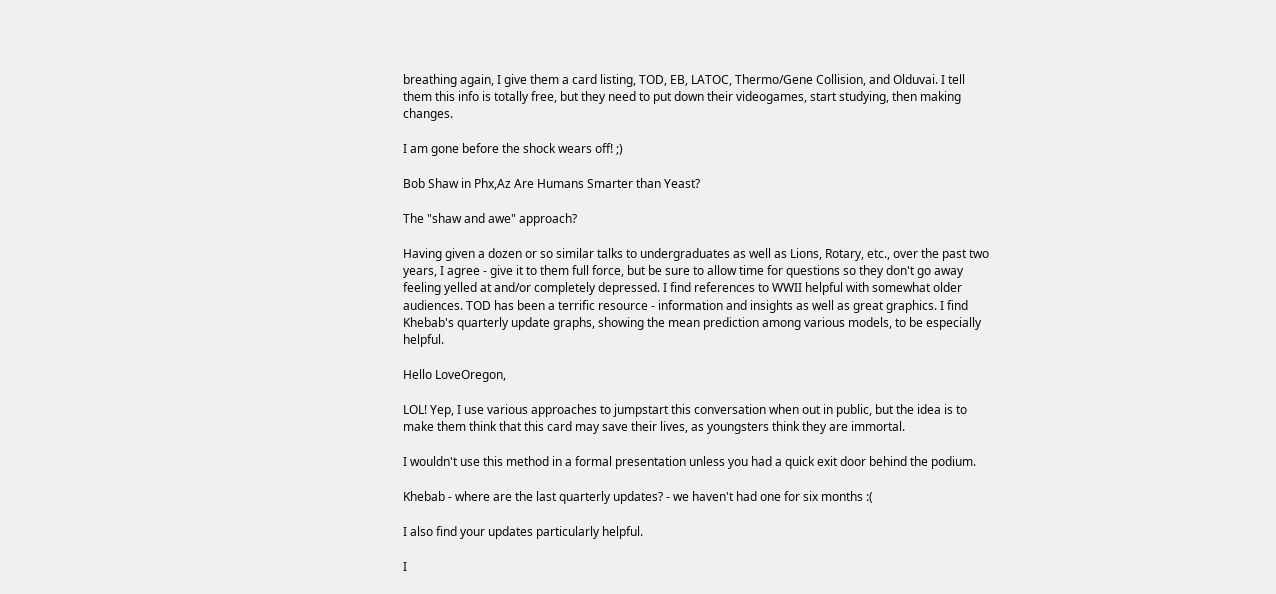breathing again, I give them a card listing, TOD, EB, LATOC, Thermo/Gene Collision, and Olduvai. I tell them this info is totally free, but they need to put down their videogames, start studying, then making changes.

I am gone before the shock wears off! ;)

Bob Shaw in Phx,Az Are Humans Smarter than Yeast?

The "shaw and awe" approach?

Having given a dozen or so similar talks to undergraduates as well as Lions, Rotary, etc., over the past two years, I agree - give it to them full force, but be sure to allow time for questions so they don't go away feeling yelled at and/or completely depressed. I find references to WWII helpful with somewhat older audiences. TOD has been a terrific resource - information and insights as well as great graphics. I find Khebab's quarterly update graphs, showing the mean prediction among various models, to be especially helpful.

Hello LoveOregon,

LOL! Yep, I use various approaches to jumpstart this conversation when out in public, but the idea is to make them think that this card may save their lives, as youngsters think they are immortal.

I wouldn't use this method in a formal presentation unless you had a quick exit door behind the podium.

Khebab - where are the last quarterly updates? - we haven't had one for six months :(

I also find your updates particularly helpful.

I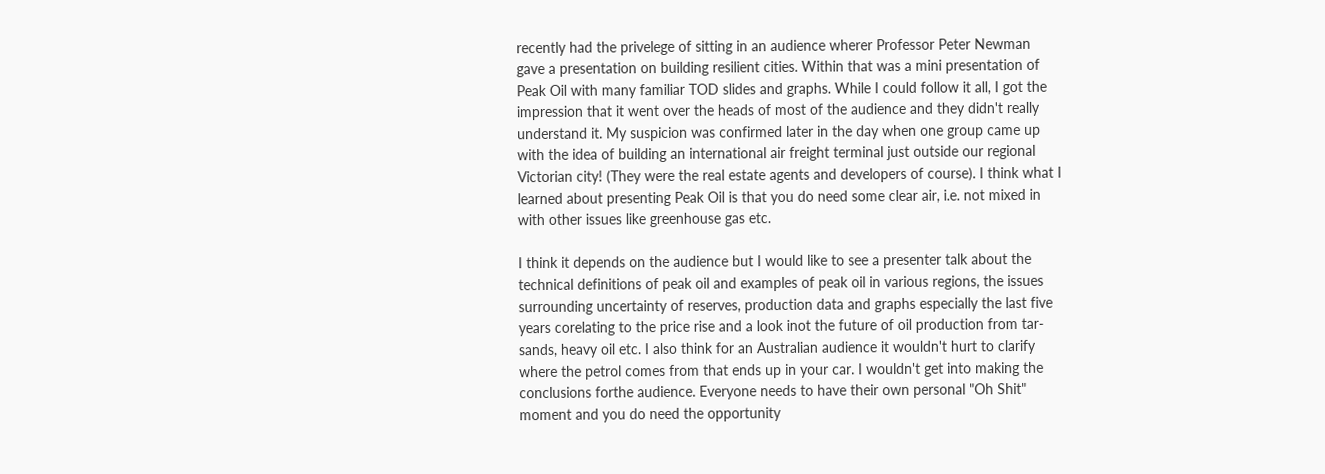recently had the privelege of sitting in an audience wherer Professor Peter Newman gave a presentation on building resilient cities. Within that was a mini presentation of Peak Oil with many familiar TOD slides and graphs. While I could follow it all, I got the impression that it went over the heads of most of the audience and they didn't really understand it. My suspicion was confirmed later in the day when one group came up with the idea of building an international air freight terminal just outside our regional Victorian city! (They were the real estate agents and developers of course). I think what I learned about presenting Peak Oil is that you do need some clear air, i.e. not mixed in with other issues like greenhouse gas etc.

I think it depends on the audience but I would like to see a presenter talk about the technical definitions of peak oil and examples of peak oil in various regions, the issues surrounding uncertainty of reserves, production data and graphs especially the last five years corelating to the price rise and a look inot the future of oil production from tar-sands, heavy oil etc. I also think for an Australian audience it wouldn't hurt to clarify where the petrol comes from that ends up in your car. I wouldn't get into making the conclusions forthe audience. Everyone needs to have their own personal "Oh Shit" moment and you do need the opportunity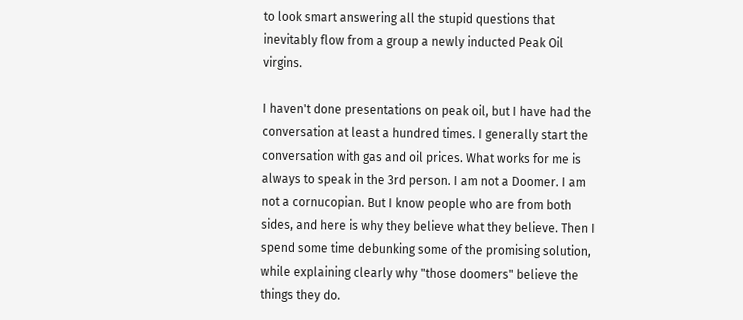to look smart answering all the stupid questions that inevitably flow from a group a newly inducted Peak Oil virgins.

I haven't done presentations on peak oil, but I have had the conversation at least a hundred times. I generally start the conversation with gas and oil prices. What works for me is always to speak in the 3rd person. I am not a Doomer. I am not a cornucopian. But I know people who are from both sides, and here is why they believe what they believe. Then I spend some time debunking some of the promising solution, while explaining clearly why "those doomers" believe the things they do.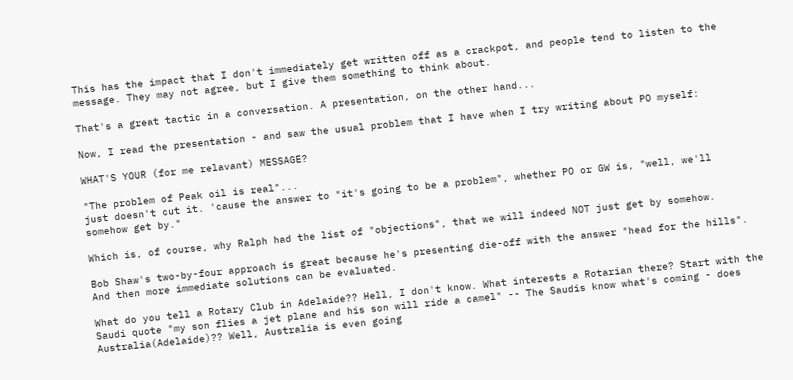This has the impact that I don't immediately get written off as a crackpot, and people tend to listen to the message. They may not agree, but I give them something to think about.

That's a great tactic in a conversation. A presentation, on the other hand...

Now, I read the presentation - and saw the usual problem that I have when I try writing about PO myself:

WHAT'S YOUR (for me relavant) MESSAGE?

"The problem of Peak oil is real"...
just doesn't cut it. 'cause the answer to "it's going to be a problem", whether PO or GW is, "well, we'll somehow get by."

Which is, of course, why Ralph had the list of "objections", that we will indeed NOT just get by somehow.

Bob Shaw's two-by-four approach is great because he's presenting die-off with the answer "head for the hills". And then more immediate solutions can be evaluated.

What do you tell a Rotary Club in Adelaide?? Hell, I don't know. What interests a Rotarian there? Start with the Saudi quote "my son flies a jet plane and his son will ride a camel" -- The Saudis know what's coming - does Australia(Adelaide)?? Well, Australia is even going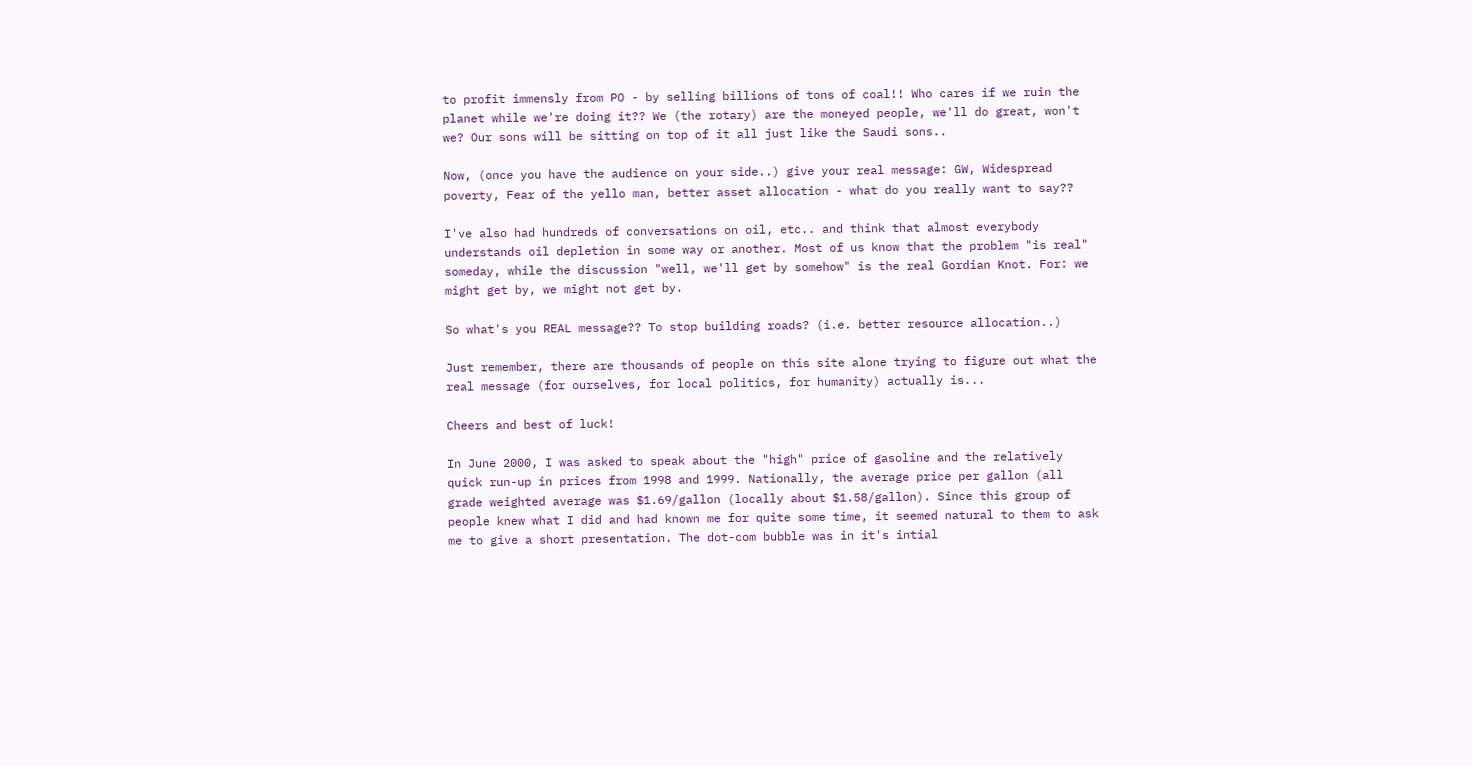to profit immensly from PO - by selling billions of tons of coal!! Who cares if we ruin the planet while we're doing it?? We (the rotary) are the moneyed people, we'll do great, won't we? Our sons will be sitting on top of it all just like the Saudi sons..

Now, (once you have the audience on your side..) give your real message: GW, Widespread poverty, Fear of the yello man, better asset allocation - what do you really want to say??

I've also had hundreds of conversations on oil, etc.. and think that almost everybody understands oil depletion in some way or another. Most of us know that the problem "is real" someday, while the discussion "well, we'll get by somehow" is the real Gordian Knot. For: we might get by, we might not get by.

So what's you REAL message?? To stop building roads? (i.e. better resource allocation..)

Just remember, there are thousands of people on this site alone trying to figure out what the real message (for ourselves, for local politics, for humanity) actually is...

Cheers and best of luck!

In June 2000, I was asked to speak about the "high" price of gasoline and the relatively quick run-up in prices from 1998 and 1999. Nationally, the average price per gallon (all grade weighted average was $1.69/gallon (locally about $1.58/gallon). Since this group of people knew what I did and had known me for quite some time, it seemed natural to them to ask me to give a short presentation. The dot-com bubble was in it's intial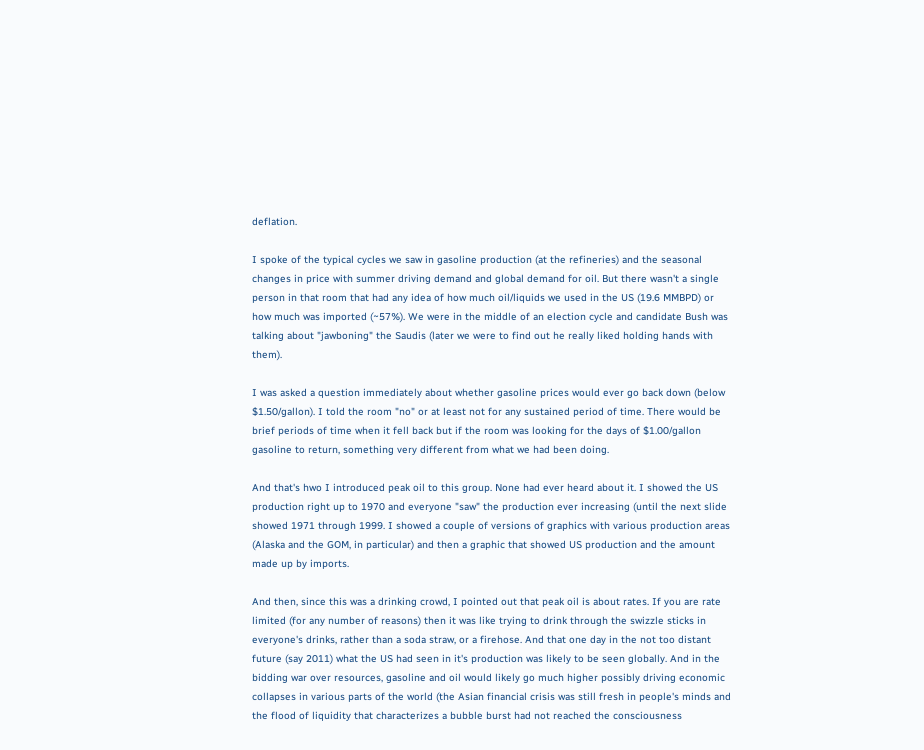deflation.

I spoke of the typical cycles we saw in gasoline production (at the refineries) and the seasonal changes in price with summer driving demand and global demand for oil. But there wasn't a single person in that room that had any idea of how much oil/liquids we used in the US (19.6 MMBPD) or how much was imported (~57%). We were in the middle of an election cycle and candidate Bush was talking about "jawboning" the Saudis (later we were to find out he really liked holding hands with them).

I was asked a question immediately about whether gasoline prices would ever go back down (below $1.50/gallon). I told the room "no" or at least not for any sustained period of time. There would be brief periods of time when it fell back but if the room was looking for the days of $1.00/gallon gasoline to return, something very different from what we had been doing.

And that's hwo I introduced peak oil to this group. None had ever heard about it. I showed the US production right up to 1970 and everyone "saw" the production ever increasing (until the next slide showed 1971 through 1999. I showed a couple of versions of graphics with various production areas (Alaska and the GOM, in particular) and then a graphic that showed US production and the amount made up by imports.

And then, since this was a drinking crowd, I pointed out that peak oil is about rates. If you are rate limited (for any number of reasons) then it was like trying to drink through the swizzle sticks in everyone's drinks, rather than a soda straw, or a firehose. And that one day in the not too distant future (say 2011) what the US had seen in it's production was likely to be seen globally. And in the bidding war over resources, gasoline and oil would likely go much higher possibly driving economic collapses in various parts of the world (the Asian financial crisis was still fresh in people's minds and the flood of liquidity that characterizes a bubble burst had not reached the consciousness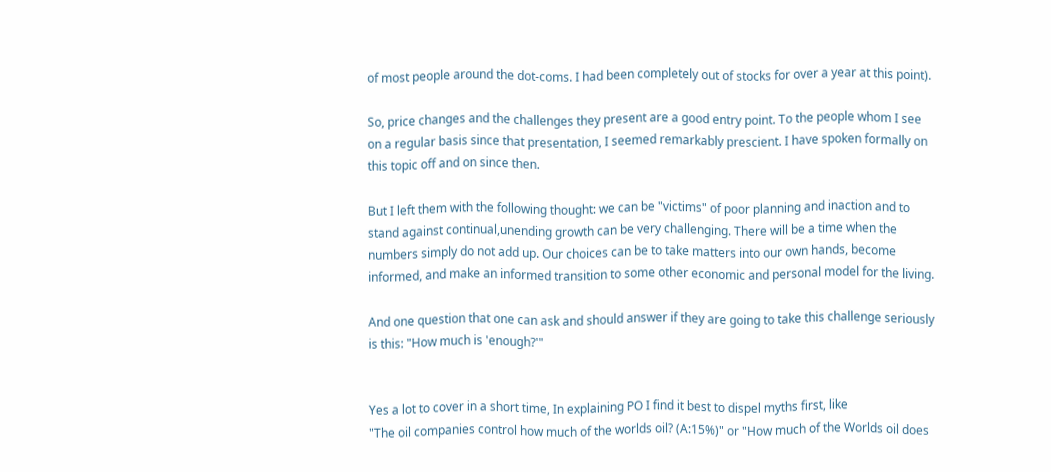of most people around the dot-coms. I had been completely out of stocks for over a year at this point).

So, price changes and the challenges they present are a good entry point. To the people whom I see on a regular basis since that presentation, I seemed remarkably prescient. I have spoken formally on this topic off and on since then.

But I left them with the following thought: we can be "victims" of poor planning and inaction and to stand against continual,unending growth can be very challenging. There will be a time when the numbers simply do not add up. Our choices can be to take matters into our own hands, become informed, and make an informed transition to some other economic and personal model for the living.

And one question that one can ask and should answer if they are going to take this challenge seriously is this: "How much is 'enough?'"


Yes a lot to cover in a short time, In explaining PO I find it best to dispel myths first, like
"The oil companies control how much of the worlds oil? (A:15%)" or "How much of the Worlds oil does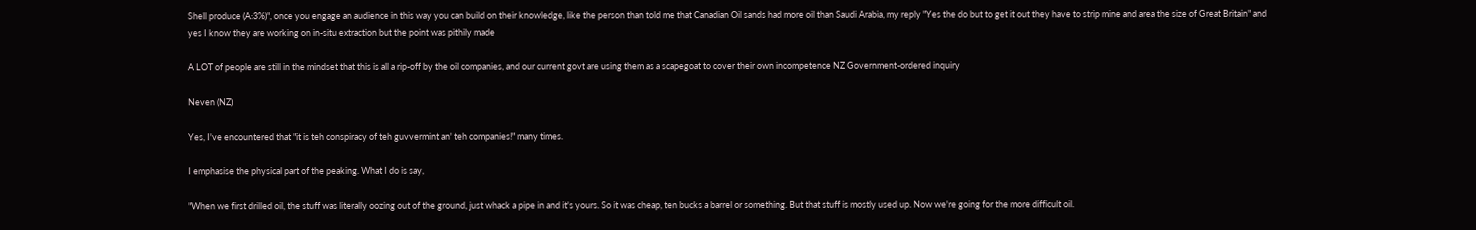Shell produce (A:3%)", once you engage an audience in this way you can build on their knowledge, like the person than told me that Canadian Oil sands had more oil than Saudi Arabia, my reply "Yes the do but to get it out they have to strip mine and area the size of Great Britain" and yes I know they are working on in-situ extraction but the point was pithily made

A LOT of people are still in the mindset that this is all a rip-off by the oil companies, and our current govt are using them as a scapegoat to cover their own incompetence NZ Government-ordered inquiry

Neven (NZ)

Yes, I've encountered that "it is teh conspiracy of teh guvvermint an' teh companies!" many times.

I emphasise the physical part of the peaking. What I do is say,

"When we first drilled oil, the stuff was literally oozing out of the ground, just whack a pipe in and it's yours. So it was cheap, ten bucks a barrel or something. But that stuff is mostly used up. Now we're going for the more difficult oil.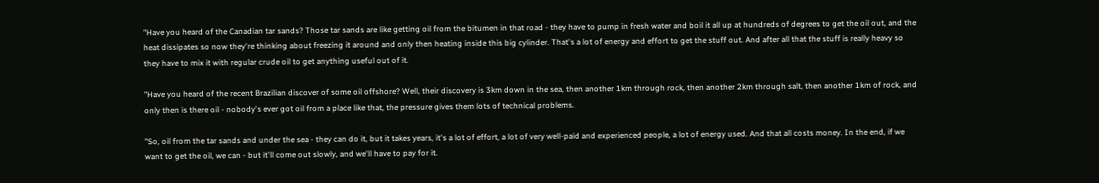"Have you heard of the Canadian tar sands? Those tar sands are like getting oil from the bitumen in that road - they have to pump in fresh water and boil it all up at hundreds of degrees to get the oil out, and the heat dissipates so now they're thinking about freezing it around and only then heating inside this big cylinder. That's a lot of energy and effort to get the stuff out. And after all that the stuff is really heavy so they have to mix it with regular crude oil to get anything useful out of it.

"Have you heard of the recent Brazilian discover of some oil offshore? Well, their discovery is 3km down in the sea, then another 1km through rock, then another 2km through salt, then another 1km of rock, and only then is there oil - nobody's ever got oil from a place like that, the pressure gives them lots of technical problems.

"So, oil from the tar sands and under the sea - they can do it, but it takes years, it's a lot of effort, a lot of very well-paid and experienced people, a lot of energy used. And that all costs money. In the end, if we want to get the oil, we can - but it'll come out slowly, and we'll have to pay for it.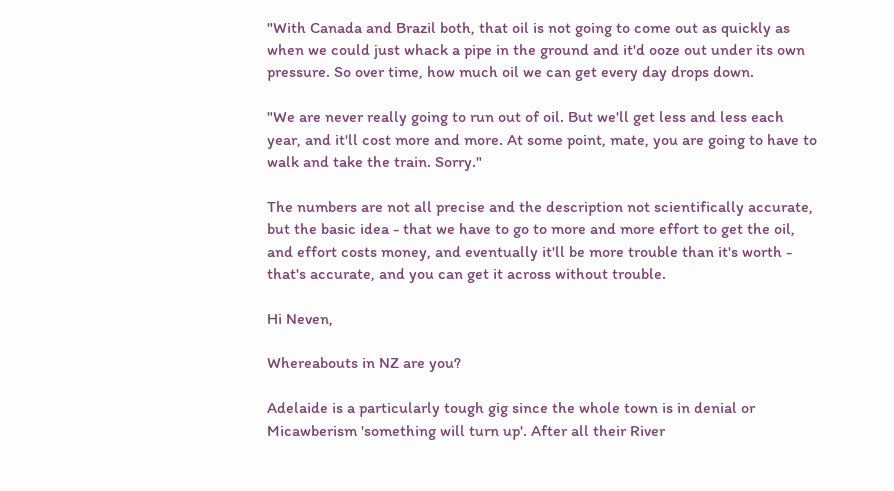"With Canada and Brazil both, that oil is not going to come out as quickly as when we could just whack a pipe in the ground and it'd ooze out under its own pressure. So over time, how much oil we can get every day drops down.

"We are never really going to run out of oil. But we'll get less and less each year, and it'll cost more and more. At some point, mate, you are going to have to walk and take the train. Sorry."

The numbers are not all precise and the description not scientifically accurate, but the basic idea - that we have to go to more and more effort to get the oil, and effort costs money, and eventually it'll be more trouble than it's worth - that's accurate, and you can get it across without trouble.

Hi Neven,

Whereabouts in NZ are you?

Adelaide is a particularly tough gig since the whole town is in denial or Micawberism 'something will turn up'. After all their River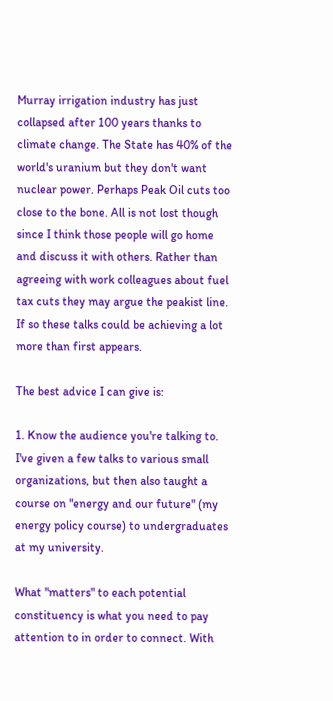Murray irrigation industry has just collapsed after 100 years thanks to climate change. The State has 40% of the world's uranium but they don't want nuclear power. Perhaps Peak Oil cuts too close to the bone. All is not lost though since I think those people will go home and discuss it with others. Rather than agreeing with work colleagues about fuel tax cuts they may argue the peakist line. If so these talks could be achieving a lot more than first appears.

The best advice I can give is:

1. Know the audience you're talking to. I've given a few talks to various small organizations, but then also taught a course on "energy and our future" (my energy policy course) to undergraduates at my university.

What "matters" to each potential constituency is what you need to pay attention to in order to connect. With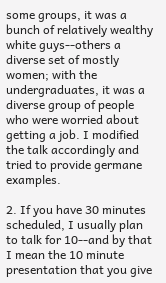some groups, it was a bunch of relatively wealthy white guys--others a diverse set of mostly women; with the undergraduates, it was a diverse group of people who were worried about getting a job. I modified the talk accordingly and tried to provide germane examples.

2. If you have 30 minutes scheduled, I usually plan to talk for 10--and by that I mean the 10 minute presentation that you give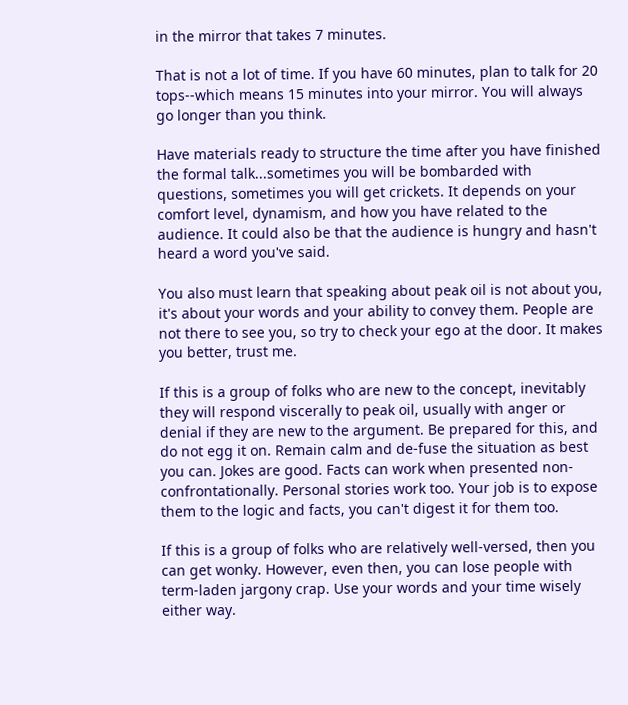in the mirror that takes 7 minutes.

That is not a lot of time. If you have 60 minutes, plan to talk for 20 tops--which means 15 minutes into your mirror. You will always go longer than you think.

Have materials ready to structure the time after you have finished the formal talk...sometimes you will be bombarded with questions, sometimes you will get crickets. It depends on your comfort level, dynamism, and how you have related to the audience. It could also be that the audience is hungry and hasn't heard a word you've said.

You also must learn that speaking about peak oil is not about you, it's about your words and your ability to convey them. People are not there to see you, so try to check your ego at the door. It makes you better, trust me.

If this is a group of folks who are new to the concept, inevitably they will respond viscerally to peak oil, usually with anger or denial if they are new to the argument. Be prepared for this, and do not egg it on. Remain calm and de-fuse the situation as best you can. Jokes are good. Facts can work when presented non-confrontationally. Personal stories work too. Your job is to expose them to the logic and facts, you can't digest it for them too.

If this is a group of folks who are relatively well-versed, then you can get wonky. However, even then, you can lose people with term-laden jargony crap. Use your words and your time wisely either way.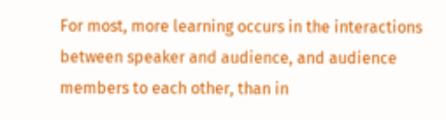For most, more learning occurs in the interactions between speaker and audience, and audience members to each other, than in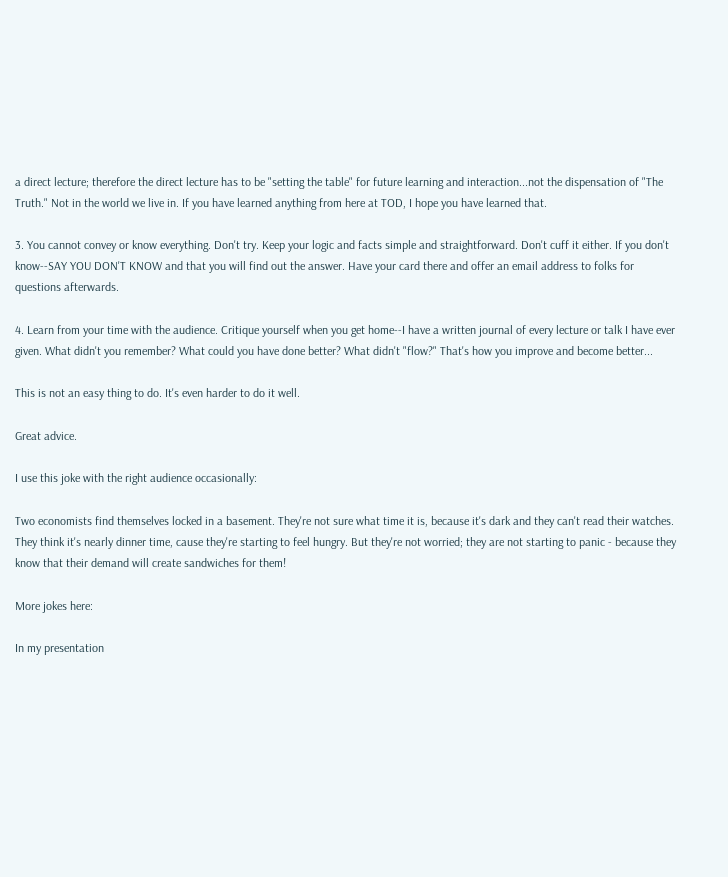a direct lecture; therefore the direct lecture has to be "setting the table" for future learning and interaction...not the dispensation of "The Truth." Not in the world we live in. If you have learned anything from here at TOD, I hope you have learned that.

3. You cannot convey or know everything. Don't try. Keep your logic and facts simple and straightforward. Don't cuff it either. If you don't know--SAY YOU DON'T KNOW and that you will find out the answer. Have your card there and offer an email address to folks for questions afterwards.

4. Learn from your time with the audience. Critique yourself when you get home--I have a written journal of every lecture or talk I have ever given. What didn't you remember? What could you have done better? What didn't "flow?" That's how you improve and become better...

This is not an easy thing to do. It's even harder to do it well.

Great advice.

I use this joke with the right audience occasionally:

Two economists find themselves locked in a basement. They're not sure what time it is, because it's dark and they can't read their watches. They think it's nearly dinner time, cause they're starting to feel hungry. But they're not worried; they are not starting to panic - because they know that their demand will create sandwiches for them!

More jokes here:

In my presentation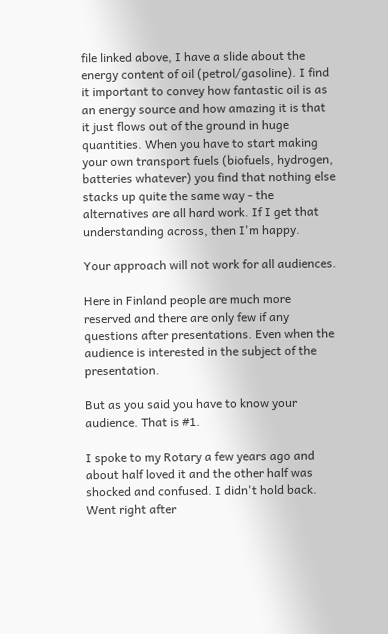file linked above, I have a slide about the energy content of oil (petrol/gasoline). I find it important to convey how fantastic oil is as an energy source and how amazing it is that it just flows out of the ground in huge quantities. When you have to start making your own transport fuels (biofuels, hydrogen, batteries whatever) you find that nothing else stacks up quite the same way - the alternatives are all hard work. If I get that understanding across, then I'm happy.

Your approach will not work for all audiences.

Here in Finland people are much more reserved and there are only few if any questions after presentations. Even when the audience is interested in the subject of the presentation.

But as you said you have to know your audience. That is #1.

I spoke to my Rotary a few years ago and about half loved it and the other half was shocked and confused. I didn't hold back. Went right after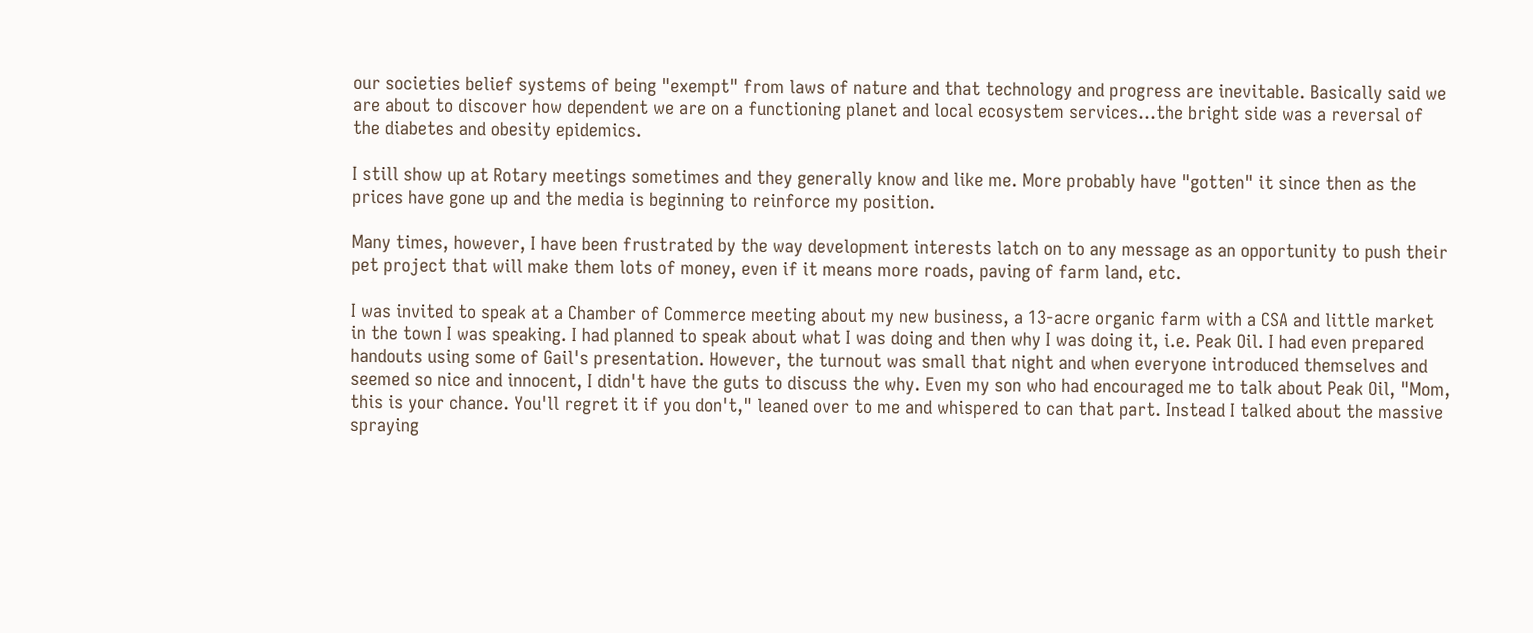our societies belief systems of being "exempt" from laws of nature and that technology and progress are inevitable. Basically said we are about to discover how dependent we are on a functioning planet and local ecosystem services...the bright side was a reversal of the diabetes and obesity epidemics.

I still show up at Rotary meetings sometimes and they generally know and like me. More probably have "gotten" it since then as the prices have gone up and the media is beginning to reinforce my position.

Many times, however, I have been frustrated by the way development interests latch on to any message as an opportunity to push their pet project that will make them lots of money, even if it means more roads, paving of farm land, etc.

I was invited to speak at a Chamber of Commerce meeting about my new business, a 13-acre organic farm with a CSA and little market in the town I was speaking. I had planned to speak about what I was doing and then why I was doing it, i.e. Peak Oil. I had even prepared handouts using some of Gail's presentation. However, the turnout was small that night and when everyone introduced themselves and seemed so nice and innocent, I didn't have the guts to discuss the why. Even my son who had encouraged me to talk about Peak Oil, "Mom, this is your chance. You'll regret it if you don't," leaned over to me and whispered to can that part. Instead I talked about the massive spraying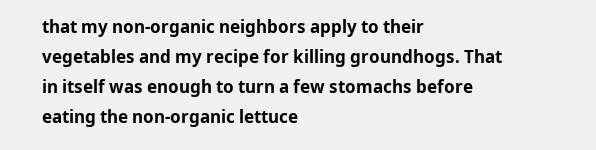that my non-organic neighbors apply to their vegetables and my recipe for killing groundhogs. That in itself was enough to turn a few stomachs before eating the non-organic lettuce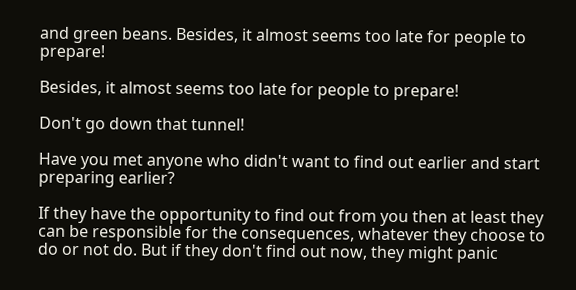and green beans. Besides, it almost seems too late for people to prepare!

Besides, it almost seems too late for people to prepare!

Don't go down that tunnel!

Have you met anyone who didn't want to find out earlier and start preparing earlier?

If they have the opportunity to find out from you then at least they can be responsible for the consequences, whatever they choose to do or not do. But if they don't find out now, they might panic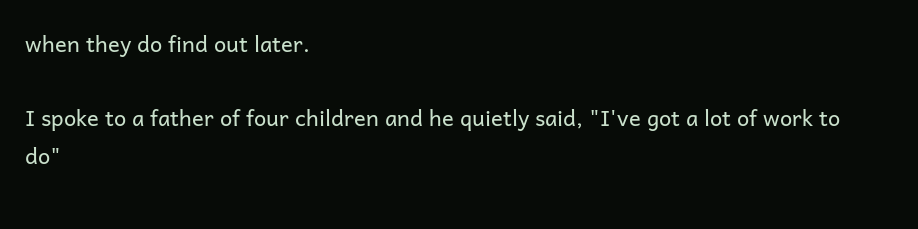when they do find out later.

I spoke to a father of four children and he quietly said, "I've got a lot of work to do"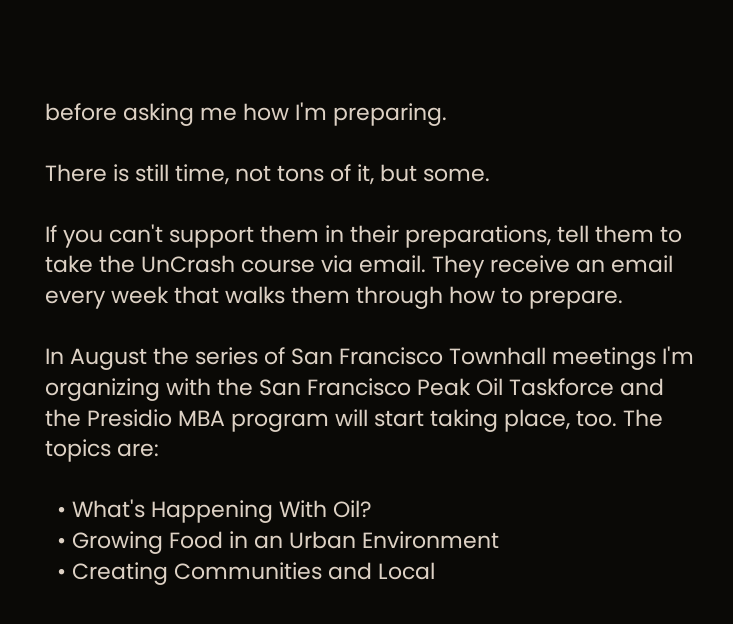before asking me how I'm preparing.

There is still time, not tons of it, but some.

If you can't support them in their preparations, tell them to take the UnCrash course via email. They receive an email every week that walks them through how to prepare.

In August the series of San Francisco Townhall meetings I'm organizing with the San Francisco Peak Oil Taskforce and the Presidio MBA program will start taking place, too. The topics are:

  • What's Happening With Oil?
  • Growing Food in an Urban Environment
  • Creating Communities and Local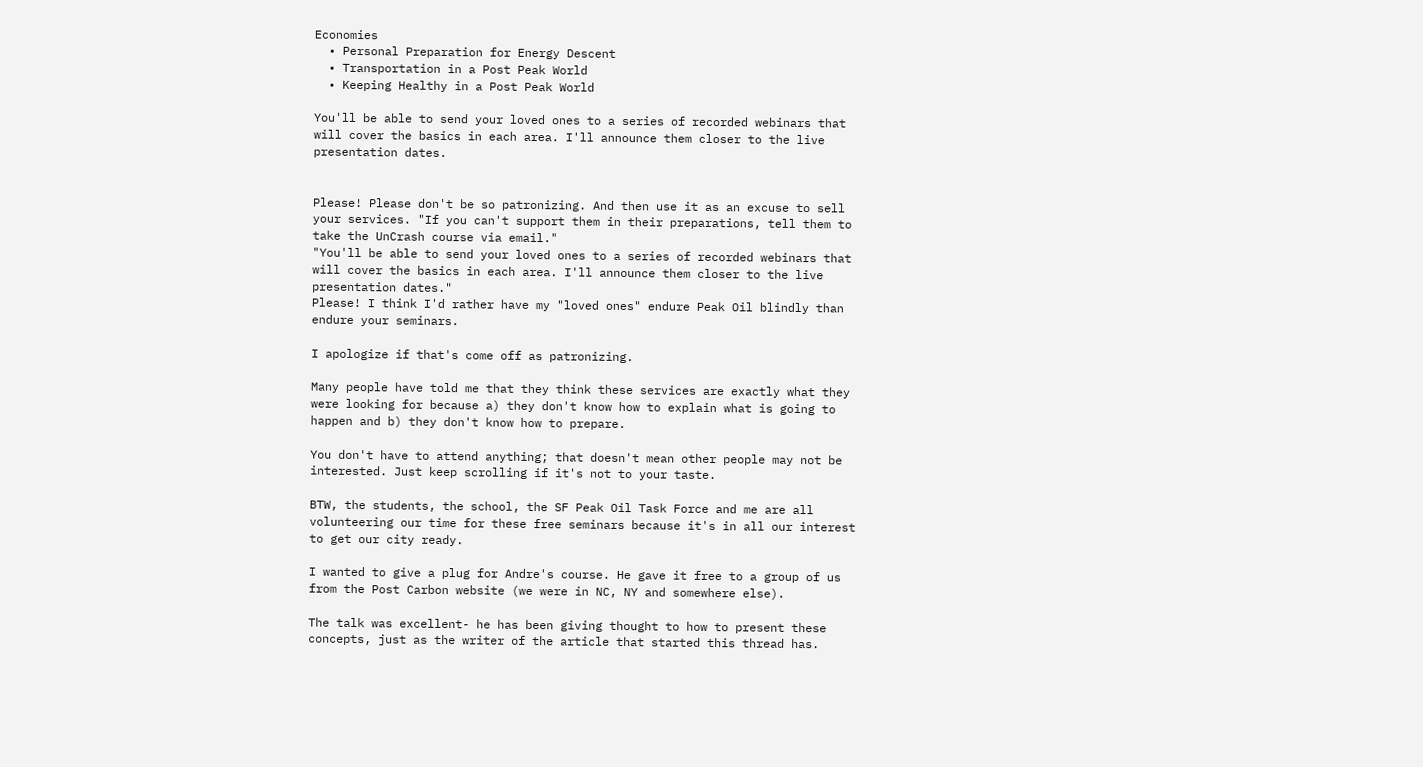Economies
  • Personal Preparation for Energy Descent
  • Transportation in a Post Peak World
  • Keeping Healthy in a Post Peak World

You'll be able to send your loved ones to a series of recorded webinars that will cover the basics in each area. I'll announce them closer to the live presentation dates.


Please! Please don't be so patronizing. And then use it as an excuse to sell your services. "If you can't support them in their preparations, tell them to take the UnCrash course via email."
"You'll be able to send your loved ones to a series of recorded webinars that will cover the basics in each area. I'll announce them closer to the live presentation dates."
Please! I think I'd rather have my "loved ones" endure Peak Oil blindly than endure your seminars.

I apologize if that's come off as patronizing.

Many people have told me that they think these services are exactly what they were looking for because a) they don't know how to explain what is going to happen and b) they don't know how to prepare.

You don't have to attend anything; that doesn't mean other people may not be interested. Just keep scrolling if it's not to your taste.

BTW, the students, the school, the SF Peak Oil Task Force and me are all volunteering our time for these free seminars because it's in all our interest to get our city ready.

I wanted to give a plug for Andre's course. He gave it free to a group of us from the Post Carbon website (we were in NC, NY and somewhere else).

The talk was excellent- he has been giving thought to how to present these concepts, just as the writer of the article that started this thread has.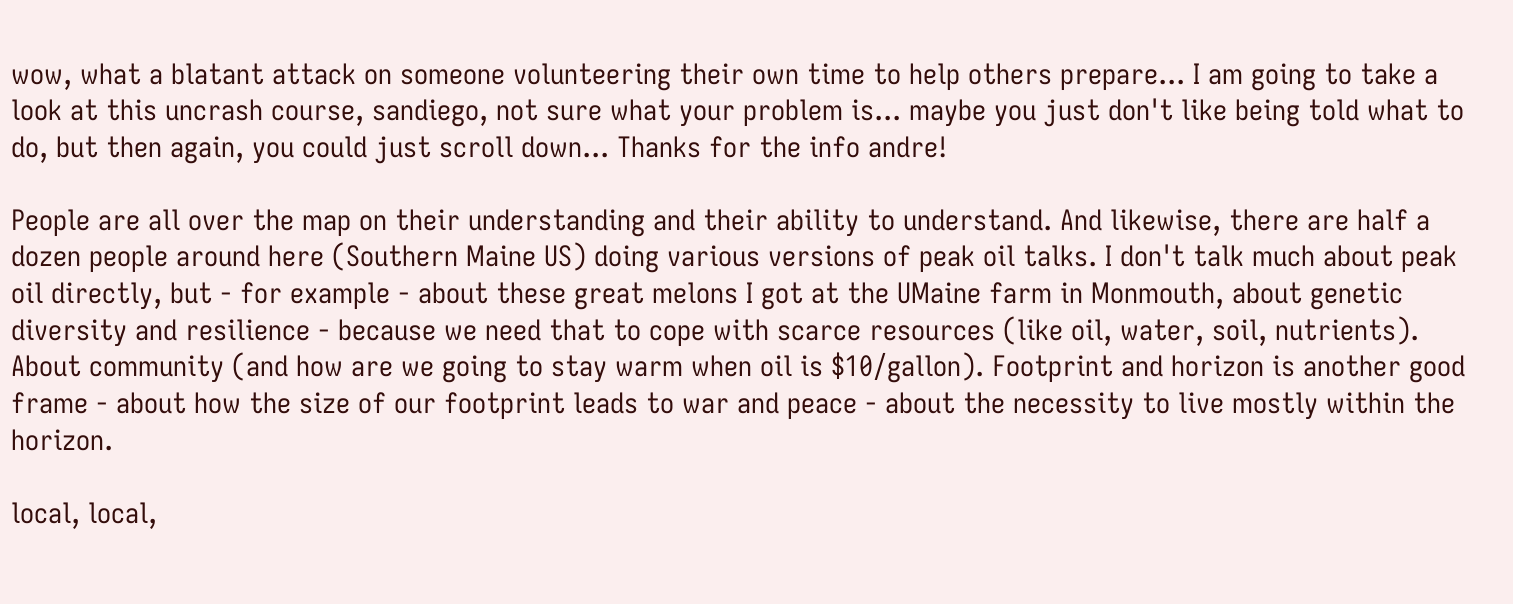wow, what a blatant attack on someone volunteering their own time to help others prepare... I am going to take a look at this uncrash course, sandiego, not sure what your problem is... maybe you just don't like being told what to do, but then again, you could just scroll down... Thanks for the info andre!

People are all over the map on their understanding and their ability to understand. And likewise, there are half a dozen people around here (Southern Maine US) doing various versions of peak oil talks. I don't talk much about peak oil directly, but - for example - about these great melons I got at the UMaine farm in Monmouth, about genetic diversity and resilience - because we need that to cope with scarce resources (like oil, water, soil, nutrients). About community (and how are we going to stay warm when oil is $10/gallon). Footprint and horizon is another good frame - about how the size of our footprint leads to war and peace - about the necessity to live mostly within the horizon.

local, local,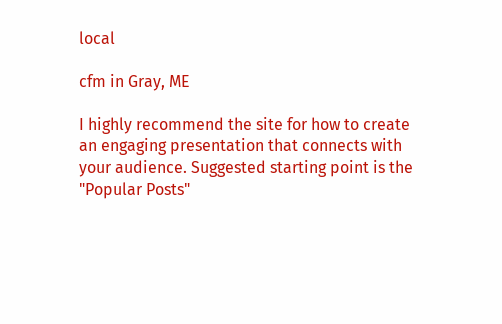local

cfm in Gray, ME

I highly recommend the site for how to create an engaging presentation that connects with your audience. Suggested starting point is the "Popular Posts"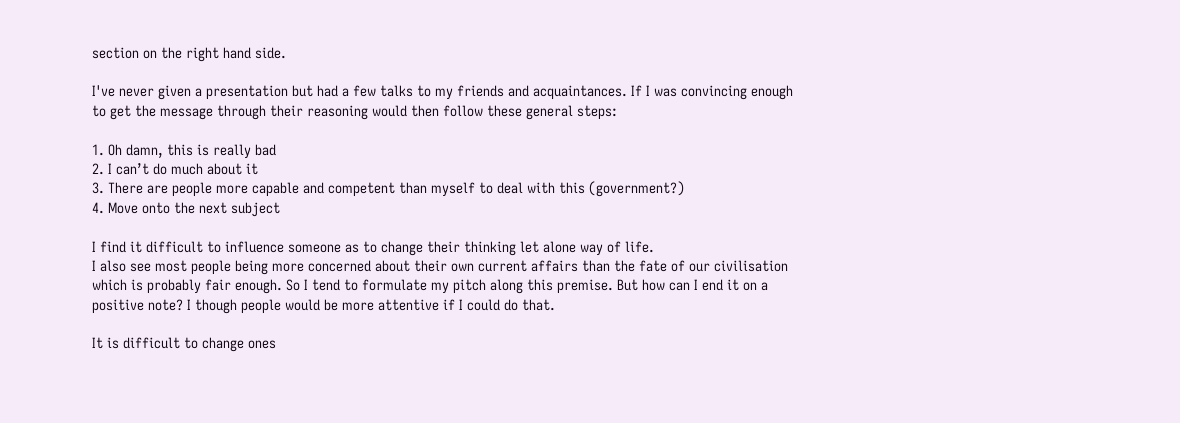section on the right hand side.

I've never given a presentation but had a few talks to my friends and acquaintances. If I was convincing enough to get the message through their reasoning would then follow these general steps:

1. Oh damn, this is really bad
2. I can’t do much about it
3. There are people more capable and competent than myself to deal with this (government?)
4. Move onto the next subject

I find it difficult to influence someone as to change their thinking let alone way of life.
I also see most people being more concerned about their own current affairs than the fate of our civilisation which is probably fair enough. So I tend to formulate my pitch along this premise. But how can I end it on a positive note? I though people would be more attentive if I could do that.

It is difficult to change ones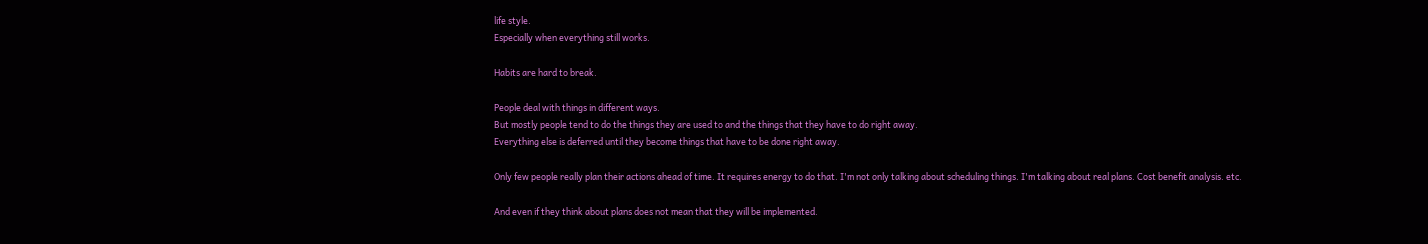life style.
Especially when everything still works.

Habits are hard to break.

People deal with things in different ways.
But mostly people tend to do the things they are used to and the things that they have to do right away.
Everything else is deferred until they become things that have to be done right away.

Only few people really plan their actions ahead of time. It requires energy to do that. I'm not only talking about scheduling things. I'm talking about real plans. Cost benefit analysis. etc.

And even if they think about plans does not mean that they will be implemented.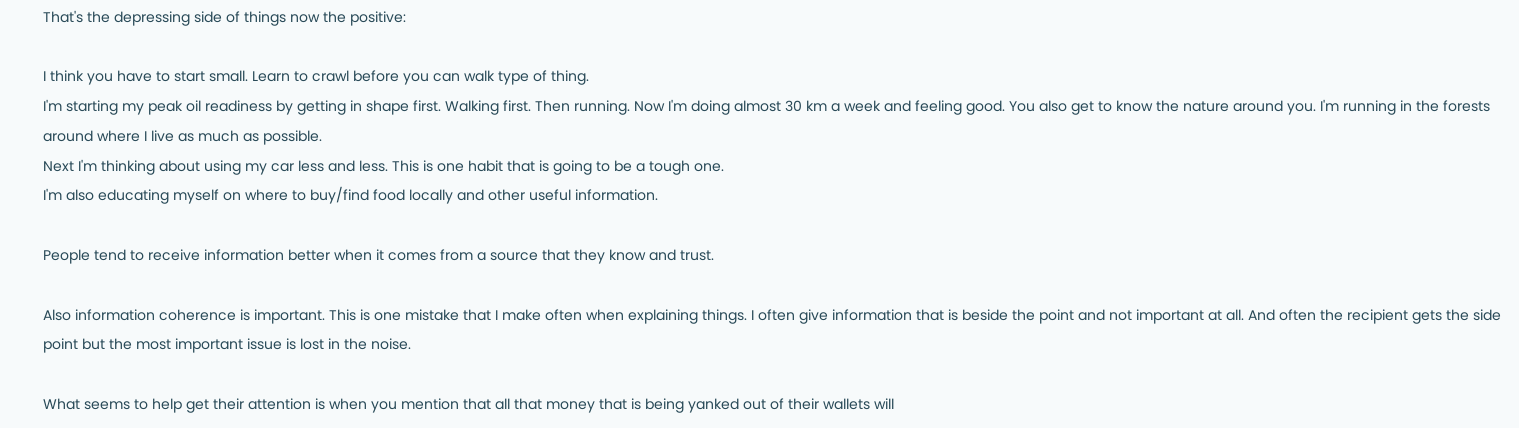That's the depressing side of things now the positive:

I think you have to start small. Learn to crawl before you can walk type of thing.
I'm starting my peak oil readiness by getting in shape first. Walking first. Then running. Now I'm doing almost 30 km a week and feeling good. You also get to know the nature around you. I'm running in the forests around where I live as much as possible.
Next I'm thinking about using my car less and less. This is one habit that is going to be a tough one.
I'm also educating myself on where to buy/find food locally and other useful information.

People tend to receive information better when it comes from a source that they know and trust.

Also information coherence is important. This is one mistake that I make often when explaining things. I often give information that is beside the point and not important at all. And often the recipient gets the side point but the most important issue is lost in the noise.

What seems to help get their attention is when you mention that all that money that is being yanked out of their wallets will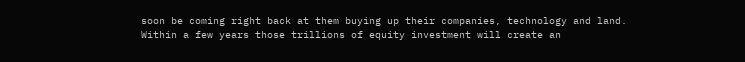soon be coming right back at them buying up their companies, technology and land. Within a few years those trillions of equity investment will create an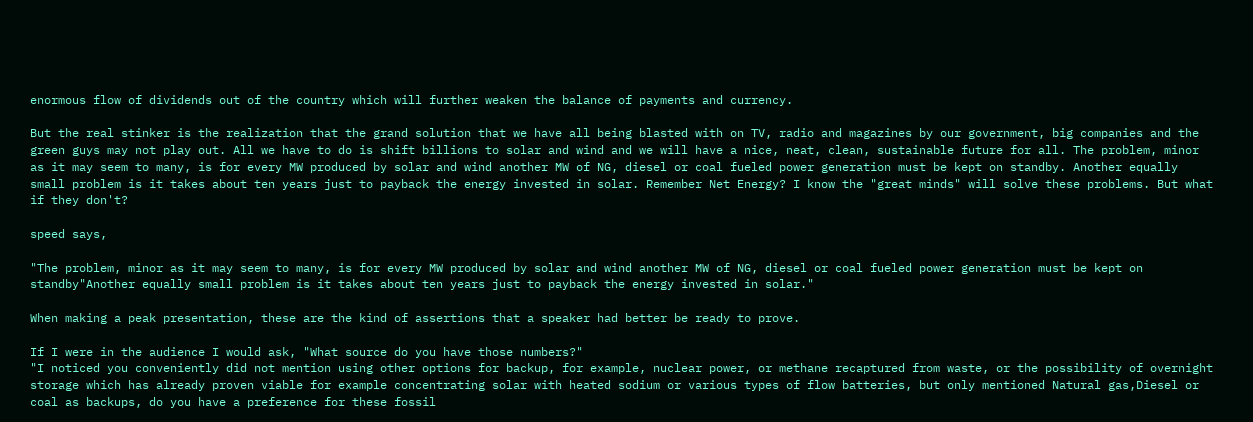enormous flow of dividends out of the country which will further weaken the balance of payments and currency.

But the real stinker is the realization that the grand solution that we have all being blasted with on TV, radio and magazines by our government, big companies and the green guys may not play out. All we have to do is shift billions to solar and wind and we will have a nice, neat, clean, sustainable future for all. The problem, minor as it may seem to many, is for every MW produced by solar and wind another MW of NG, diesel or coal fueled power generation must be kept on standby. Another equally small problem is it takes about ten years just to payback the energy invested in solar. Remember Net Energy? I know the "great minds" will solve these problems. But what if they don't?

speed says,

"The problem, minor as it may seem to many, is for every MW produced by solar and wind another MW of NG, diesel or coal fueled power generation must be kept on standby"Another equally small problem is it takes about ten years just to payback the energy invested in solar."

When making a peak presentation, these are the kind of assertions that a speaker had better be ready to prove.

If I were in the audience I would ask, "What source do you have those numbers?"
"I noticed you conveniently did not mention using other options for backup, for example, nuclear power, or methane recaptured from waste, or the possibility of overnight storage which has already proven viable for example concentrating solar with heated sodium or various types of flow batteries, but only mentioned Natural gas,Diesel or coal as backups, do you have a preference for these fossil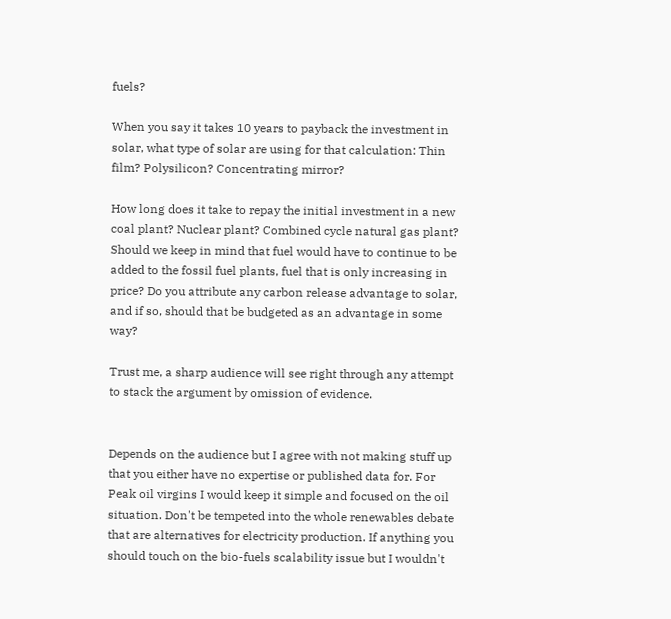fuels?

When you say it takes 10 years to payback the investment in solar, what type of solar are using for that calculation: Thin film? Polysilicon? Concentrating mirror?

How long does it take to repay the initial investment in a new coal plant? Nuclear plant? Combined cycle natural gas plant? Should we keep in mind that fuel would have to continue to be added to the fossil fuel plants, fuel that is only increasing in price? Do you attribute any carbon release advantage to solar, and if so, should that be budgeted as an advantage in some way?

Trust me, a sharp audience will see right through any attempt to stack the argument by omission of evidence.


Depends on the audience but I agree with not making stuff up that you either have no expertise or published data for. For Peak oil virgins I would keep it simple and focused on the oil situation. Don't be tempeted into the whole renewables debate that are alternatives for electricity production. If anything you should touch on the bio-fuels scalability issue but I wouldn't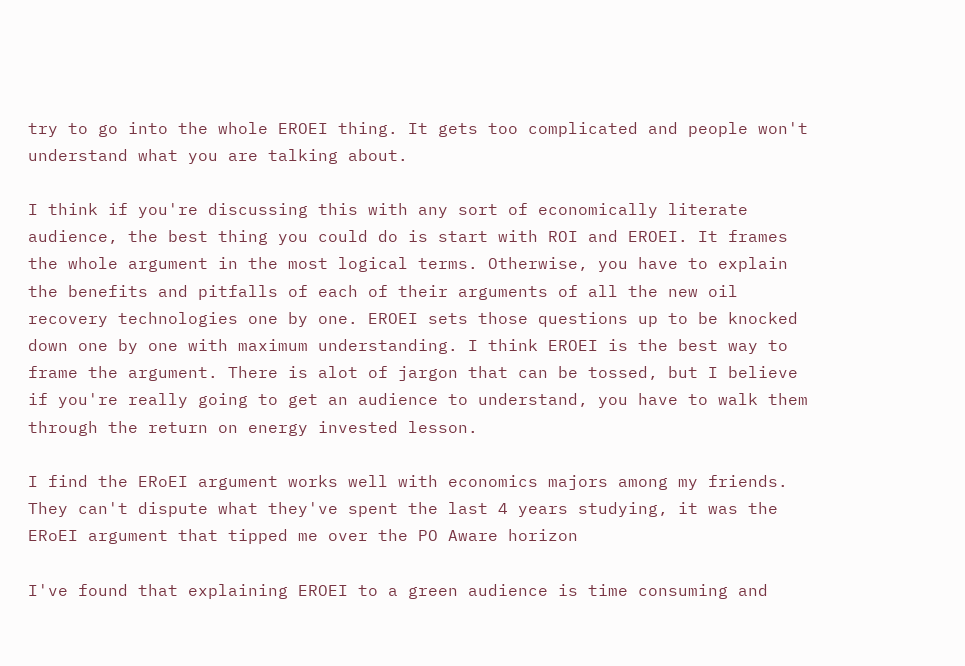try to go into the whole EROEI thing. It gets too complicated and people won't understand what you are talking about.

I think if you're discussing this with any sort of economically literate audience, the best thing you could do is start with ROI and EROEI. It frames the whole argument in the most logical terms. Otherwise, you have to explain the benefits and pitfalls of each of their arguments of all the new oil recovery technologies one by one. EROEI sets those questions up to be knocked down one by one with maximum understanding. I think EROEI is the best way to frame the argument. There is alot of jargon that can be tossed, but I believe if you're really going to get an audience to understand, you have to walk them through the return on energy invested lesson.

I find the ERoEI argument works well with economics majors among my friends. They can't dispute what they've spent the last 4 years studying, it was the ERoEI argument that tipped me over the PO Aware horizon

I've found that explaining EROEI to a green audience is time consuming and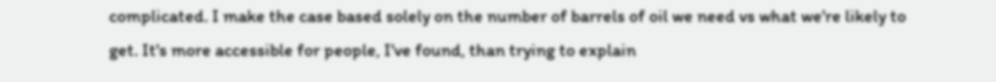complicated. I make the case based solely on the number of barrels of oil we need vs what we're likely to get. It's more accessible for people, I've found, than trying to explain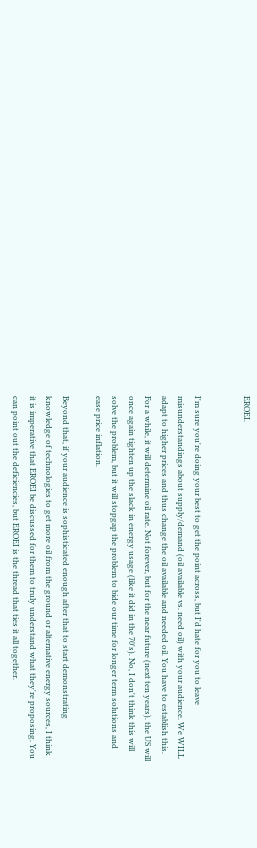EROEI.


I'm sure you're doing your best to get the point across, but I'd hate for you to leave misunderstandings about supply/demand (oil available vs. need oil) with your audience. We WILL adapt to higher prices and thus change the oil available and needed oil. You have to establish this. For a while, it will determine oil rate. Not forever, but for the near future (next ten years). the US will once again tighten up the slack in energy usage (like it did in the 70's). No, I don't think this will solve the problem, but it will stopgap the problem to bide our time for longer term solutions and ease price inflation.

Beyond that, if your audience is sophisticated enough after that to start demonstrating knowledge of technologies to get more oil from the ground or alternative energy sources, I think it is imperative that EROEI be discussed for them to truly understand what they're proposing. You can point out the deficiencies, but EROEI is the thread that ties it all together.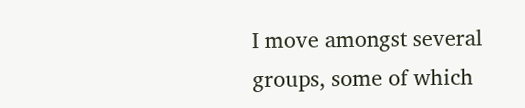I move amongst several groups, some of which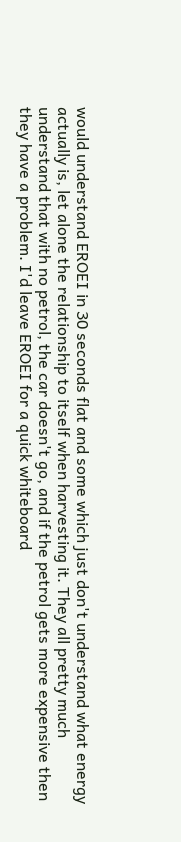would understand EROEI in 30 seconds flat and some which just don't understand what energy actually is, let alone the relationship to itself when harvesting it. They all pretty much understand that with no petrol, the car doesn't go, and if the petrol gets more expensive then they have a problem. I'd leave EROEI for a quick whiteboard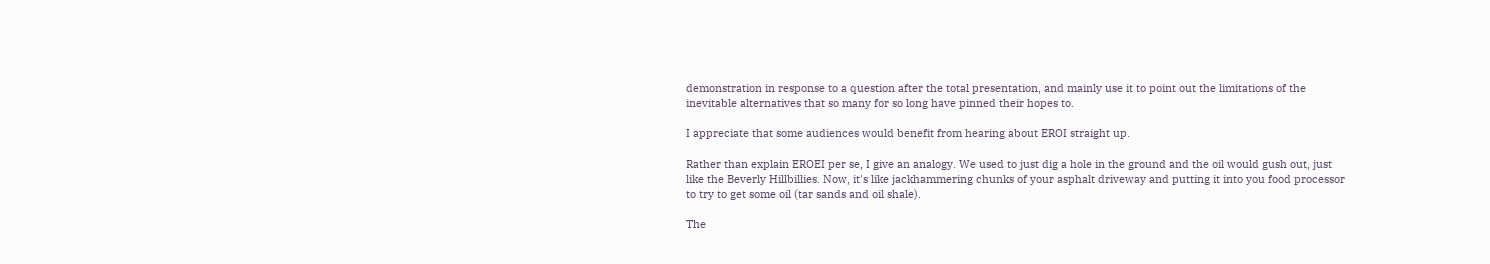demonstration in response to a question after the total presentation, and mainly use it to point out the limitations of the inevitable alternatives that so many for so long have pinned their hopes to.

I appreciate that some audiences would benefit from hearing about EROI straight up.

Rather than explain EROEI per se, I give an analogy. We used to just dig a hole in the ground and the oil would gush out, just like the Beverly Hillbillies. Now, it's like jackhammering chunks of your asphalt driveway and putting it into you food processor to try to get some oil (tar sands and oil shale).

The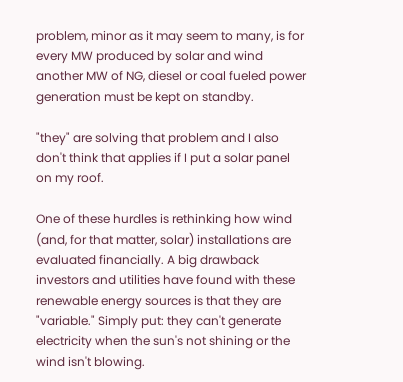problem, minor as it may seem to many, is for every MW produced by solar and wind another MW of NG, diesel or coal fueled power generation must be kept on standby.

"they" are solving that problem and I also don't think that applies if I put a solar panel on my roof.

One of these hurdles is rethinking how wind (and, for that matter, solar) installations are evaluated financially. A big drawback investors and utilities have found with these renewable energy sources is that they are "variable." Simply put: they can't generate electricity when the sun's not shining or the wind isn't blowing.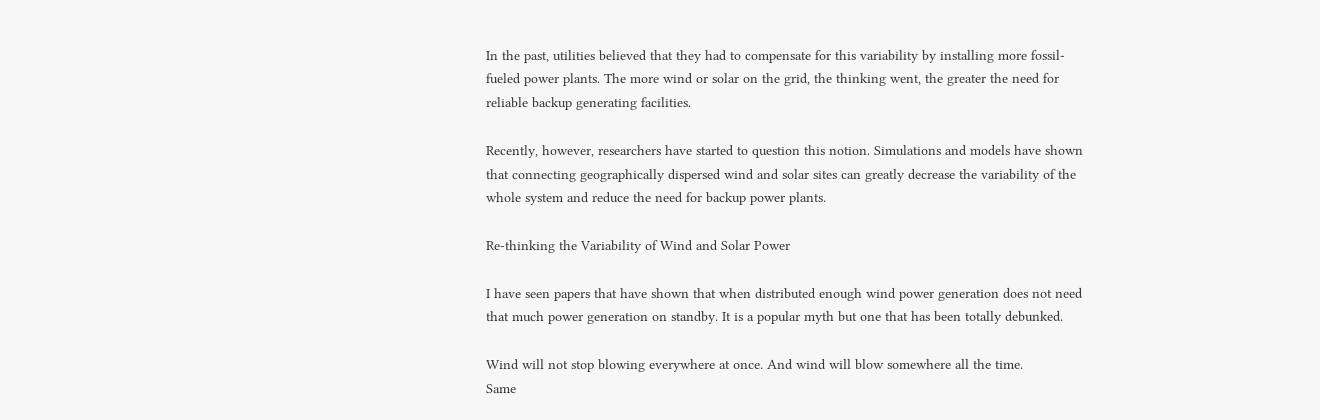In the past, utilities believed that they had to compensate for this variability by installing more fossil-fueled power plants. The more wind or solar on the grid, the thinking went, the greater the need for reliable backup generating facilities.

Recently, however, researchers have started to question this notion. Simulations and models have shown that connecting geographically dispersed wind and solar sites can greatly decrease the variability of the whole system and reduce the need for backup power plants.

Re-thinking the Variability of Wind and Solar Power

I have seen papers that have shown that when distributed enough wind power generation does not need that much power generation on standby. It is a popular myth but one that has been totally debunked.

Wind will not stop blowing everywhere at once. And wind will blow somewhere all the time.
Same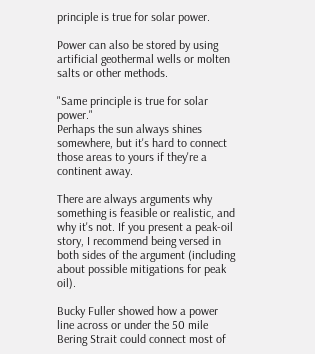principle is true for solar power.

Power can also be stored by using artificial geothermal wells or molten salts or other methods.

"Same principle is true for solar power."
Perhaps the sun always shines somewhere, but it's hard to connect those areas to yours if they're a continent away.

There are always arguments why something is feasible or realistic, and why it's not. If you present a peak-oil story, I recommend being versed in both sides of the argument (including about possible mitigations for peak oil).

Bucky Fuller showed how a power line across or under the 50 mile Bering Strait could connect most of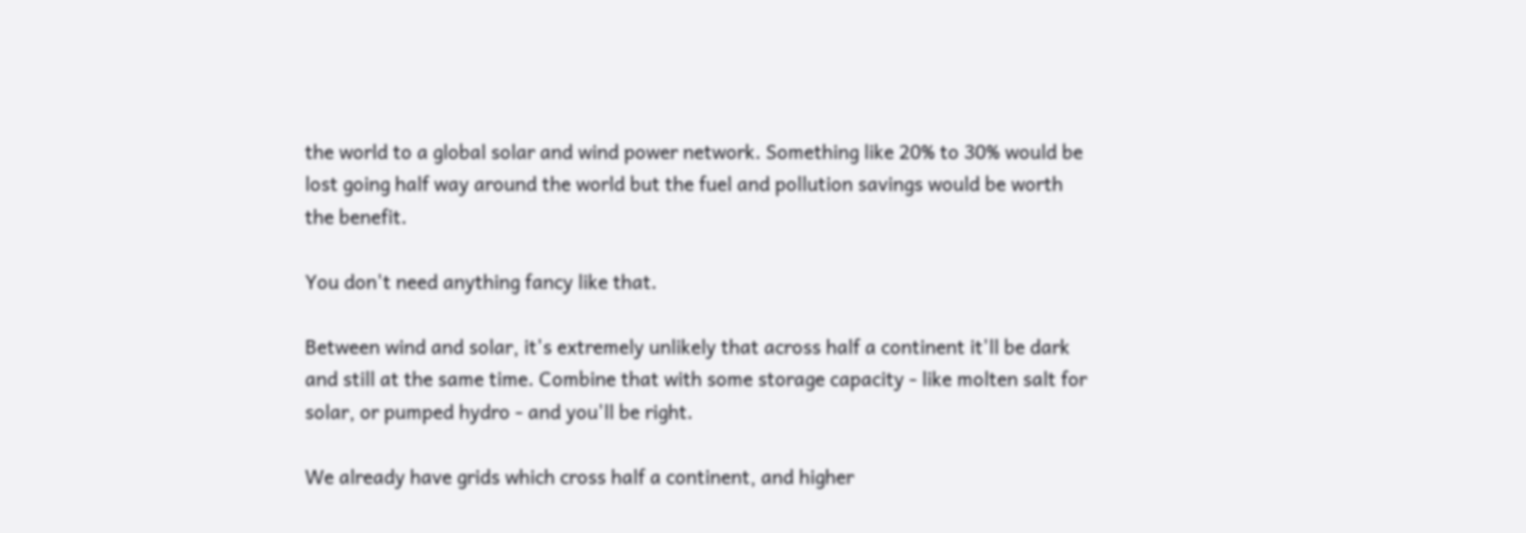the world to a global solar and wind power network. Something like 20% to 30% would be lost going half way around the world but the fuel and pollution savings would be worth the benefit.

You don't need anything fancy like that.

Between wind and solar, it's extremely unlikely that across half a continent it'll be dark and still at the same time. Combine that with some storage capacity - like molten salt for solar, or pumped hydro - and you'll be right.

We already have grids which cross half a continent, and higher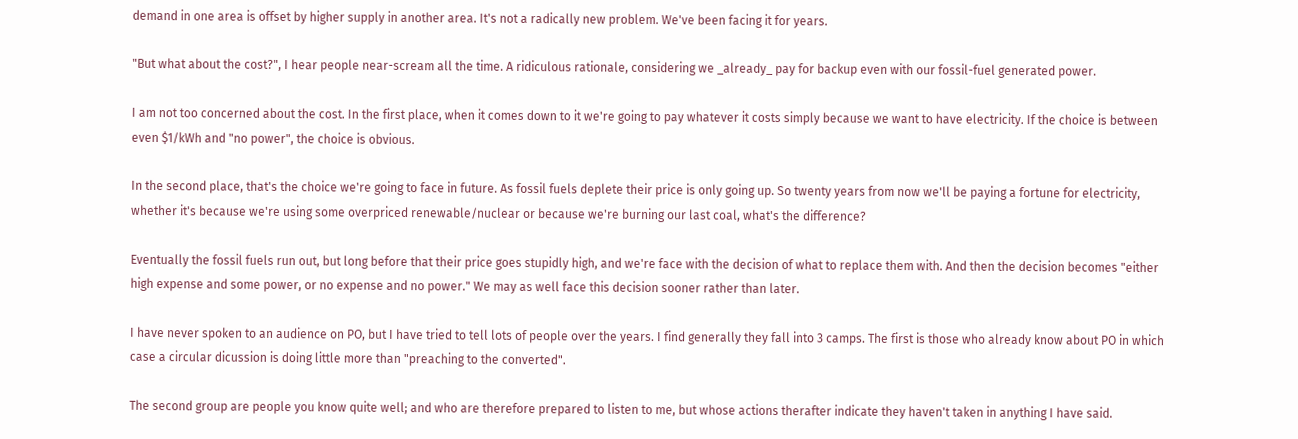demand in one area is offset by higher supply in another area. It's not a radically new problem. We've been facing it for years.

"But what about the cost?", I hear people near-scream all the time. A ridiculous rationale, considering we _already_ pay for backup even with our fossil-fuel generated power.

I am not too concerned about the cost. In the first place, when it comes down to it we're going to pay whatever it costs simply because we want to have electricity. If the choice is between even $1/kWh and "no power", the choice is obvious.

In the second place, that's the choice we're going to face in future. As fossil fuels deplete their price is only going up. So twenty years from now we'll be paying a fortune for electricity, whether it's because we're using some overpriced renewable/nuclear or because we're burning our last coal, what's the difference?

Eventually the fossil fuels run out, but long before that their price goes stupidly high, and we're face with the decision of what to replace them with. And then the decision becomes "either high expense and some power, or no expense and no power." We may as well face this decision sooner rather than later.

I have never spoken to an audience on PO, but I have tried to tell lots of people over the years. I find generally they fall into 3 camps. The first is those who already know about PO in which case a circular dicussion is doing little more than "preaching to the converted".

The second group are people you know quite well; and who are therefore prepared to listen to me, but whose actions therafter indicate they haven't taken in anything I have said.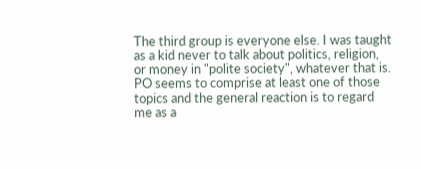The third group is everyone else. I was taught as a kid never to talk about politics, religion, or money in "polite society", whatever that is. PO seems to comprise at least one of those topics and the general reaction is to regard me as a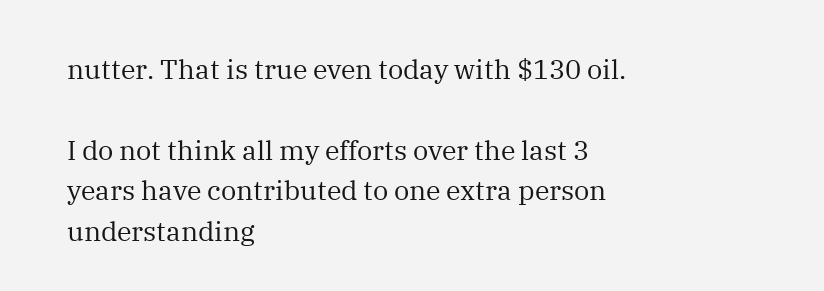nutter. That is true even today with $130 oil.

I do not think all my efforts over the last 3 years have contributed to one extra person understanding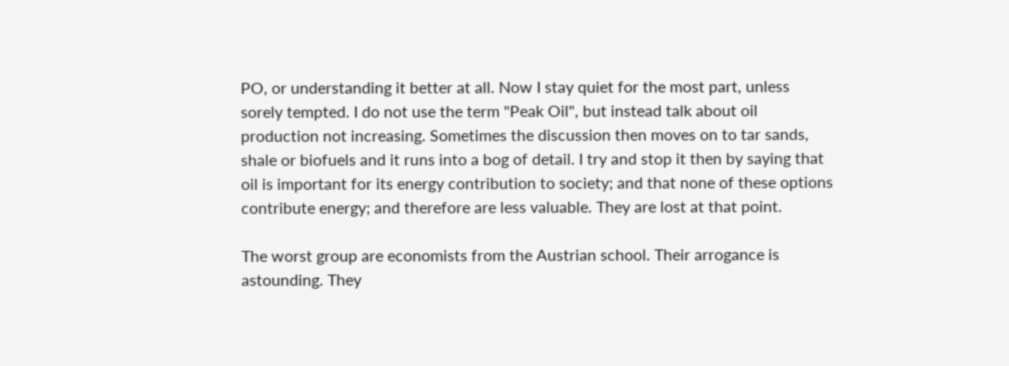PO, or understanding it better at all. Now I stay quiet for the most part, unless sorely tempted. I do not use the term "Peak Oil", but instead talk about oil production not increasing. Sometimes the discussion then moves on to tar sands, shale or biofuels and it runs into a bog of detail. I try and stop it then by saying that oil is important for its energy contribution to society; and that none of these options contribute energy; and therefore are less valuable. They are lost at that point.

The worst group are economists from the Austrian school. Their arrogance is astounding. They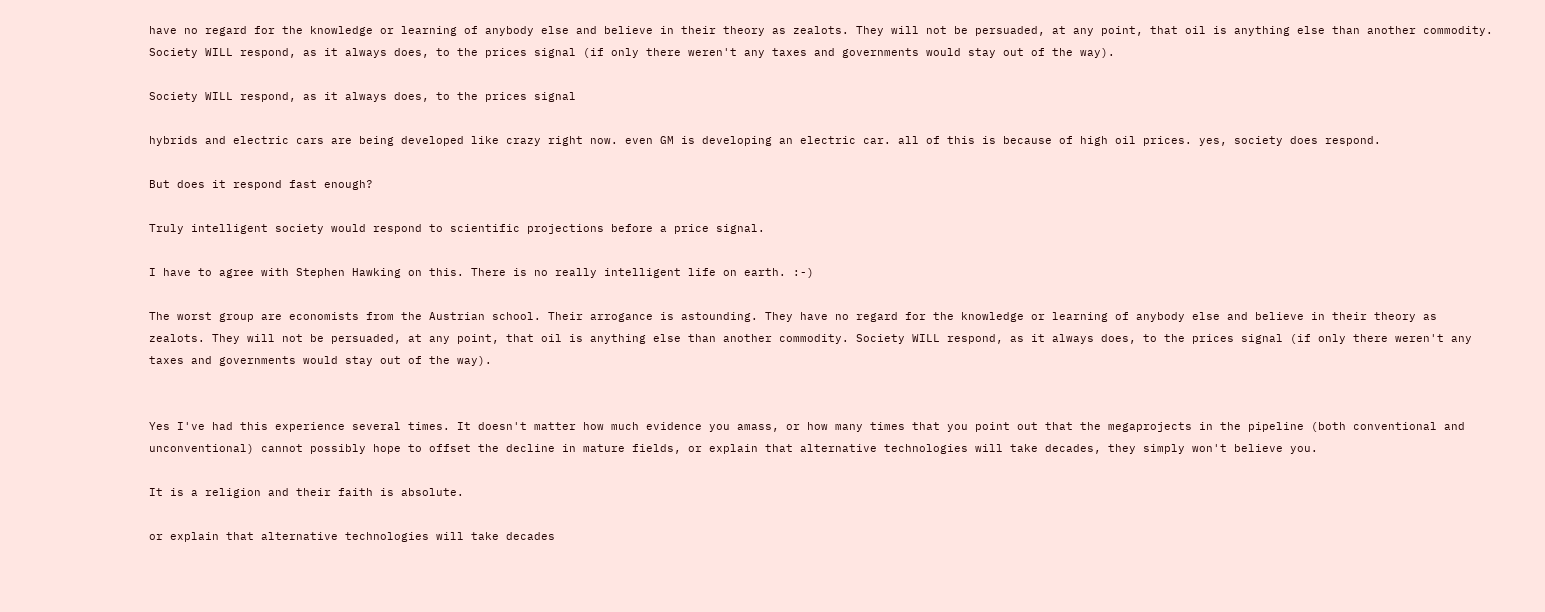have no regard for the knowledge or learning of anybody else and believe in their theory as zealots. They will not be persuaded, at any point, that oil is anything else than another commodity. Society WILL respond, as it always does, to the prices signal (if only there weren't any taxes and governments would stay out of the way).

Society WILL respond, as it always does, to the prices signal

hybrids and electric cars are being developed like crazy right now. even GM is developing an electric car. all of this is because of high oil prices. yes, society does respond.

But does it respond fast enough?

Truly intelligent society would respond to scientific projections before a price signal.

I have to agree with Stephen Hawking on this. There is no really intelligent life on earth. :-)

The worst group are economists from the Austrian school. Their arrogance is astounding. They have no regard for the knowledge or learning of anybody else and believe in their theory as zealots. They will not be persuaded, at any point, that oil is anything else than another commodity. Society WILL respond, as it always does, to the prices signal (if only there weren't any taxes and governments would stay out of the way).


Yes I've had this experience several times. It doesn't matter how much evidence you amass, or how many times that you point out that the megaprojects in the pipeline (both conventional and unconventional) cannot possibly hope to offset the decline in mature fields, or explain that alternative technologies will take decades, they simply won't believe you.

It is a religion and their faith is absolute.

or explain that alternative technologies will take decades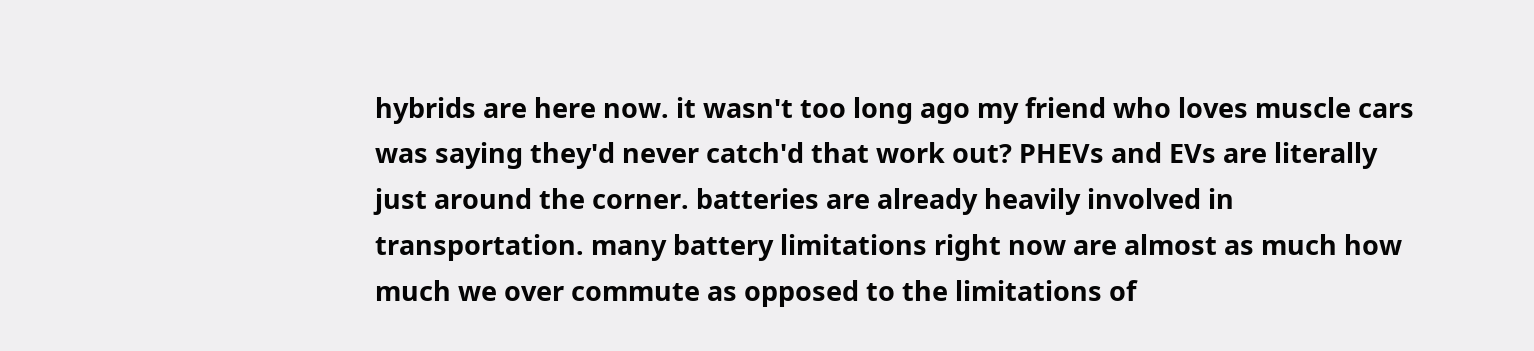hybrids are here now. it wasn't too long ago my friend who loves muscle cars was saying they'd never catch'd that work out? PHEVs and EVs are literally just around the corner. batteries are already heavily involved in transportation. many battery limitations right now are almost as much how much we over commute as opposed to the limitations of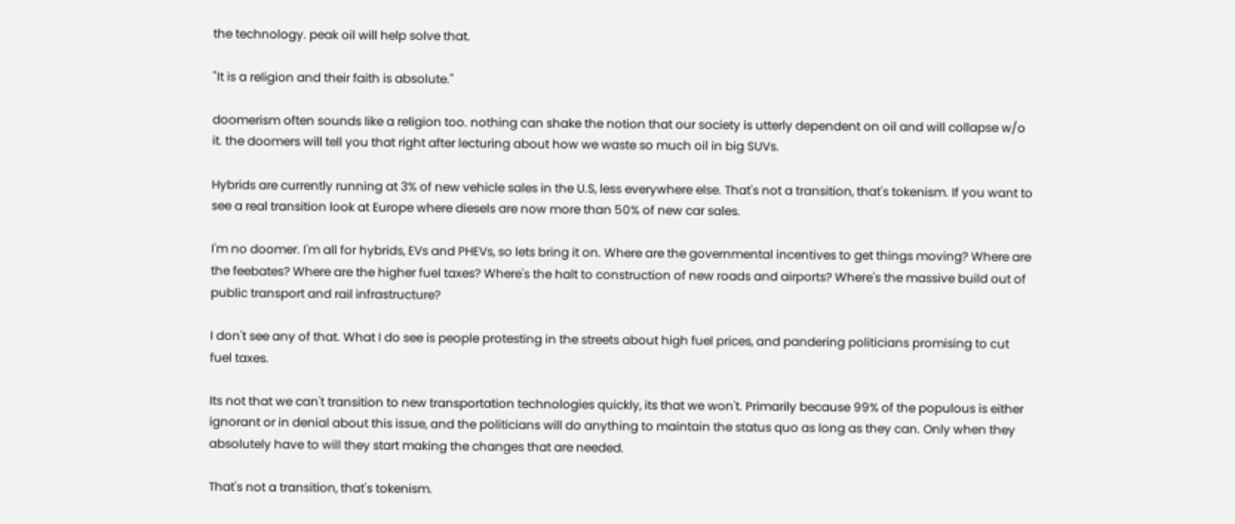the technology. peak oil will help solve that.

"It is a religion and their faith is absolute."

doomerism often sounds like a religion too. nothing can shake the notion that our society is utterly dependent on oil and will collapse w/o it. the doomers will tell you that right after lecturing about how we waste so much oil in big SUVs.

Hybrids are currently running at 3% of new vehicle sales in the U.S, less everywhere else. That's not a transition, that's tokenism. If you want to see a real transition look at Europe where diesels are now more than 50% of new car sales.

I'm no doomer. I'm all for hybrids, EVs and PHEVs, so lets bring it on. Where are the governmental incentives to get things moving? Where are the feebates? Where are the higher fuel taxes? Where's the halt to construction of new roads and airports? Where's the massive build out of public transport and rail infrastructure?

I don't see any of that. What I do see is people protesting in the streets about high fuel prices, and pandering politicians promising to cut fuel taxes.

Its not that we can't transition to new transportation technologies quickly, its that we won't. Primarily because 99% of the populous is either ignorant or in denial about this issue, and the politicians will do anything to maintain the status quo as long as they can. Only when they absolutely have to will they start making the changes that are needed.

That's not a transition, that's tokenism.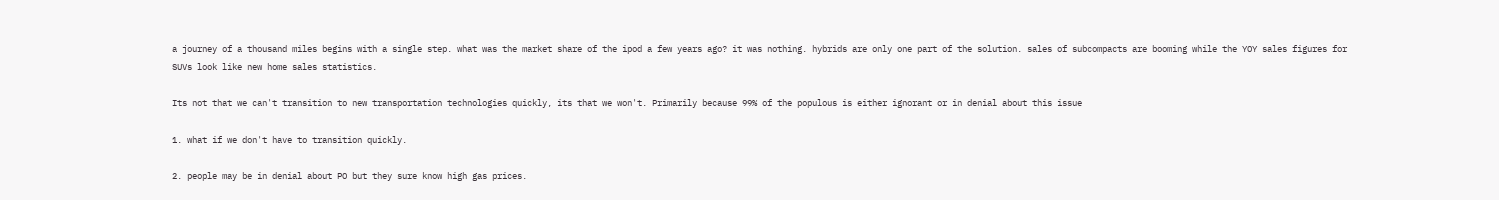a journey of a thousand miles begins with a single step. what was the market share of the ipod a few years ago? it was nothing. hybrids are only one part of the solution. sales of subcompacts are booming while the YOY sales figures for SUVs look like new home sales statistics.

Its not that we can't transition to new transportation technologies quickly, its that we won't. Primarily because 99% of the populous is either ignorant or in denial about this issue

1. what if we don't have to transition quickly.

2. people may be in denial about PO but they sure know high gas prices.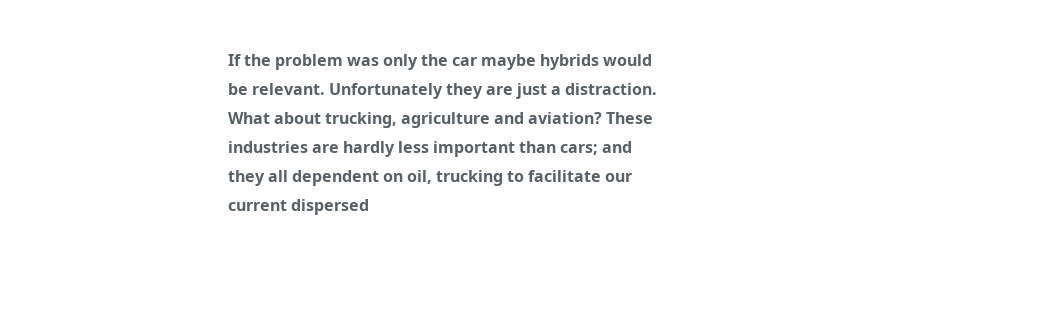If the problem was only the car maybe hybrids would be relevant. Unfortunately they are just a distraction. What about trucking, agriculture and aviation? These industries are hardly less important than cars; and they all dependent on oil, trucking to facilitate our current dispersed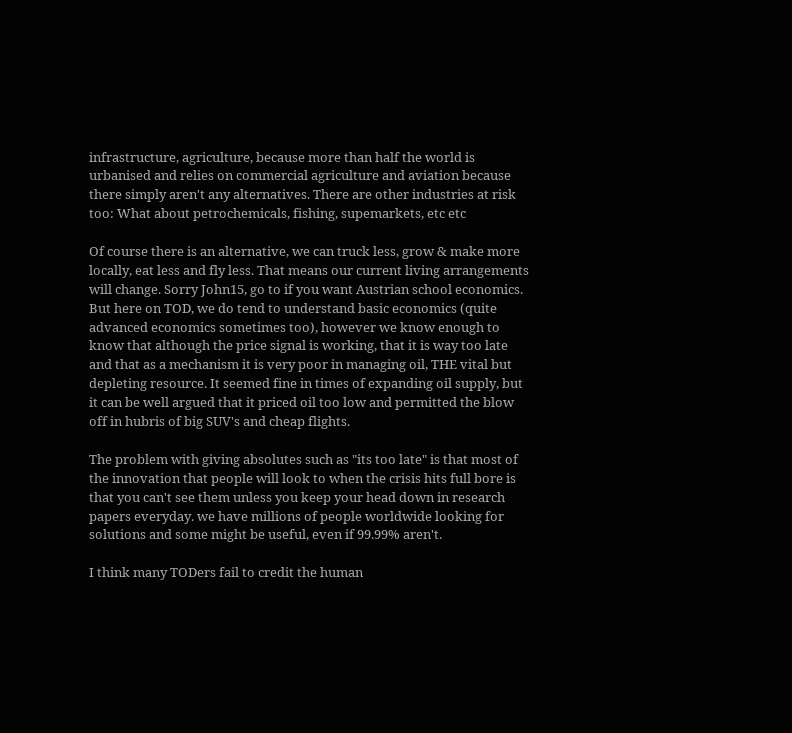infrastructure, agriculture, because more than half the world is urbanised and relies on commercial agriculture and aviation because there simply aren't any alternatives. There are other industries at risk too: What about petrochemicals, fishing, supemarkets, etc etc

Of course there is an alternative, we can truck less, grow & make more locally, eat less and fly less. That means our current living arrangements will change. Sorry John15, go to if you want Austrian school economics. But here on TOD, we do tend to understand basic economics (quite advanced economics sometimes too), however we know enough to know that although the price signal is working, that it is way too late and that as a mechanism it is very poor in managing oil, THE vital but depleting resource. It seemed fine in times of expanding oil supply, but it can be well argued that it priced oil too low and permitted the blow off in hubris of big SUV's and cheap flights.

The problem with giving absolutes such as "its too late" is that most of the innovation that people will look to when the crisis hits full bore is that you can't see them unless you keep your head down in research papers everyday. we have millions of people worldwide looking for solutions and some might be useful, even if 99.99% aren't.

I think many TODers fail to credit the human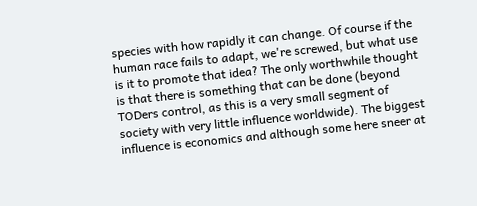species with how rapidly it can change. Of course if the human race fails to adapt, we're screwed, but what use is it to promote that idea? The only worthwhile thought is that there is something that can be done (beyond TODers control, as this is a very small segment of society with very little influence worldwide). The biggest influence is economics and although some here sneer at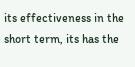its effectiveness in the short term, its has the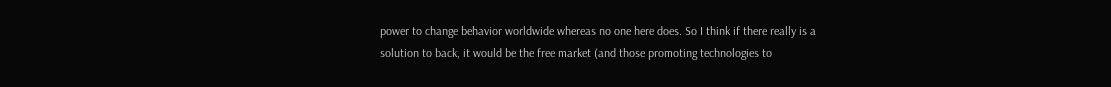power to change behavior worldwide whereas no one here does. So I think if there really is a solution to back, it would be the free market (and those promoting technologies to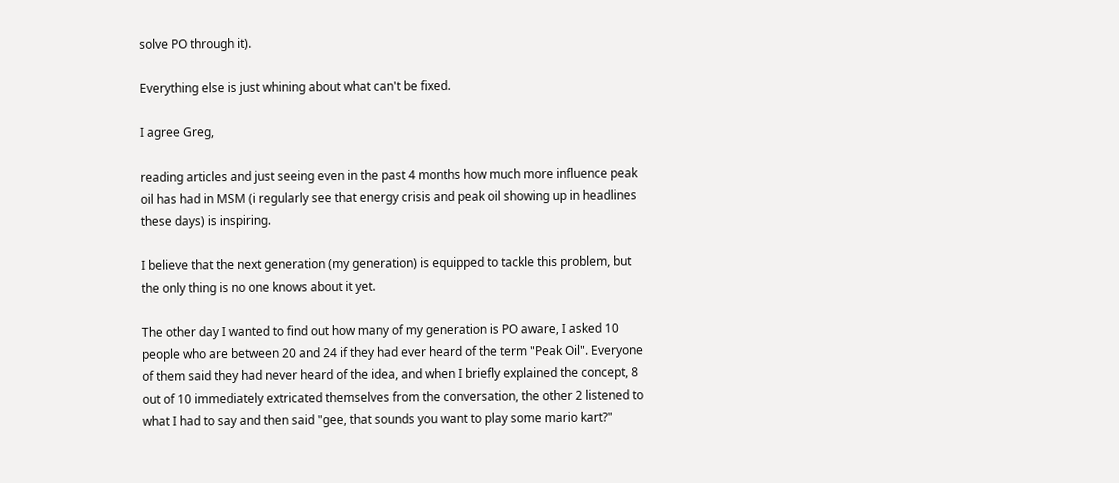solve PO through it).

Everything else is just whining about what can't be fixed.

I agree Greg,

reading articles and just seeing even in the past 4 months how much more influence peak oil has had in MSM (i regularly see that energy crisis and peak oil showing up in headlines these days) is inspiring.

I believe that the next generation (my generation) is equipped to tackle this problem, but the only thing is no one knows about it yet.

The other day I wanted to find out how many of my generation is PO aware, I asked 10 people who are between 20 and 24 if they had ever heard of the term "Peak Oil". Everyone of them said they had never heard of the idea, and when I briefly explained the concept, 8 out of 10 immediately extricated themselves from the conversation, the other 2 listened to what I had to say and then said "gee, that sounds you want to play some mario kart?"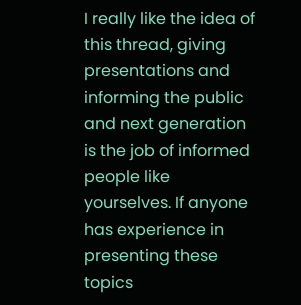I really like the idea of this thread, giving presentations and informing the public and next generation is the job of informed people like yourselves. If anyone has experience in presenting these topics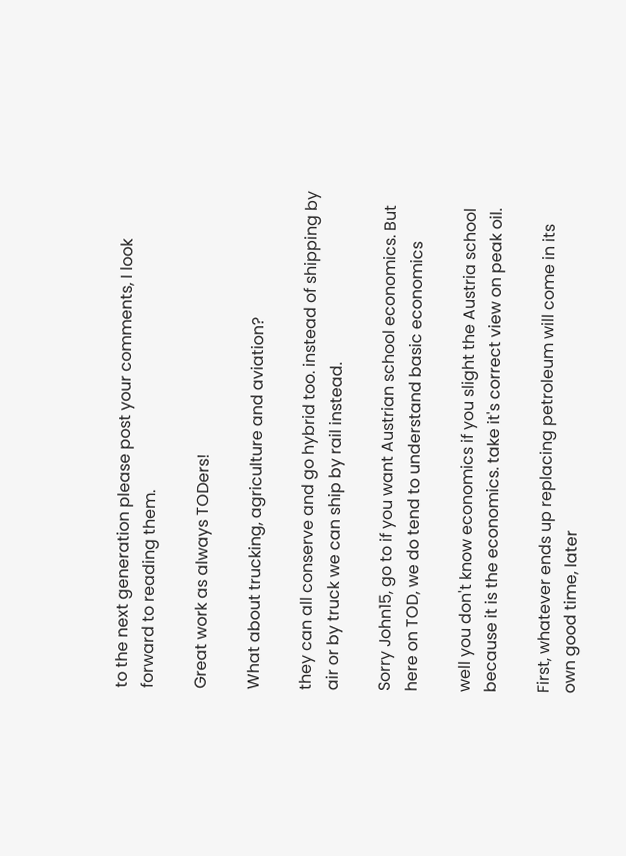to the next generation please post your comments, I look forward to reading them.

Great work as always TODers!

What about trucking, agriculture and aviation?

they can all conserve and go hybrid too. instead of shipping by air or by truck we can ship by rail instead.

Sorry John15, go to if you want Austrian school economics. But here on TOD, we do tend to understand basic economics

well you don't know economics if you slight the Austria school because it is the economics. take it's correct view on peak oil.

First, whatever ends up replacing petroleum will come in its own good time, later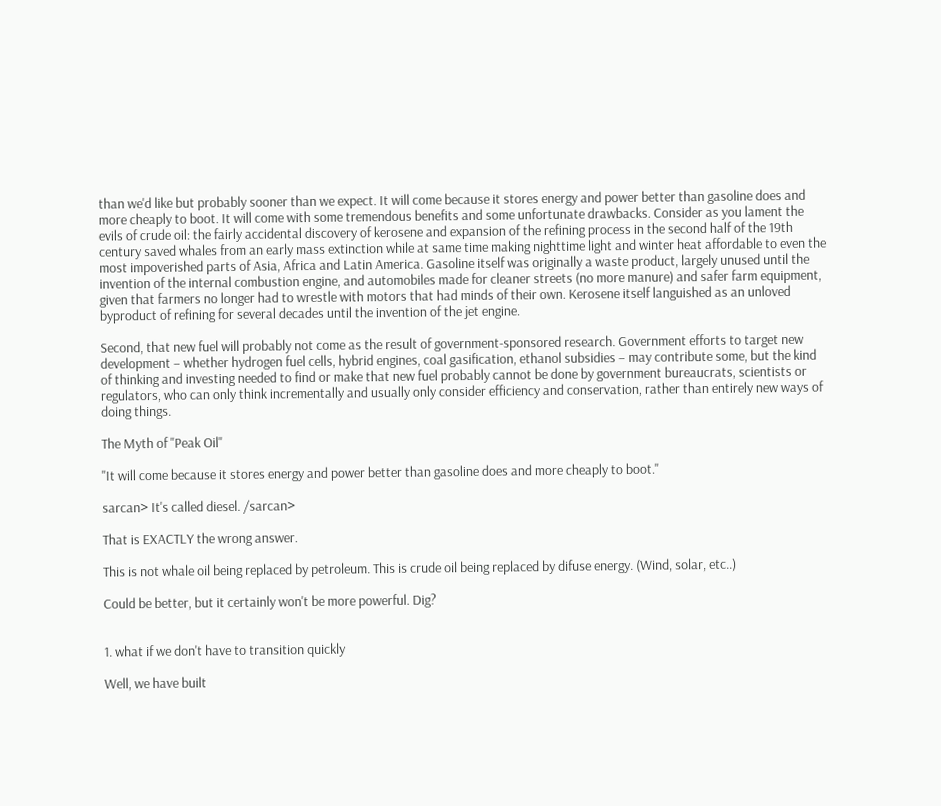than we'd like but probably sooner than we expect. It will come because it stores energy and power better than gasoline does and more cheaply to boot. It will come with some tremendous benefits and some unfortunate drawbacks. Consider as you lament the evils of crude oil: the fairly accidental discovery of kerosene and expansion of the refining process in the second half of the 19th century saved whales from an early mass extinction while at same time making nighttime light and winter heat affordable to even the most impoverished parts of Asia, Africa and Latin America. Gasoline itself was originally a waste product, largely unused until the invention of the internal combustion engine, and automobiles made for cleaner streets (no more manure) and safer farm equipment, given that farmers no longer had to wrestle with motors that had minds of their own. Kerosene itself languished as an unloved byproduct of refining for several decades until the invention of the jet engine.

Second, that new fuel will probably not come as the result of government-sponsored research. Government efforts to target new development – whether hydrogen fuel cells, hybrid engines, coal gasification, ethanol subsidies – may contribute some, but the kind of thinking and investing needed to find or make that new fuel probably cannot be done by government bureaucrats, scientists or regulators, who can only think incrementally and usually only consider efficiency and conservation, rather than entirely new ways of doing things.

The Myth of "Peak Oil"

"It will come because it stores energy and power better than gasoline does and more cheaply to boot."

sarcan> It's called diesel. /sarcan>

That is EXACTLY the wrong answer.

This is not whale oil being replaced by petroleum. This is crude oil being replaced by difuse energy. (Wind, solar, etc..)

Could be better, but it certainly won't be more powerful. Dig?


1. what if we don't have to transition quickly

Well, we have built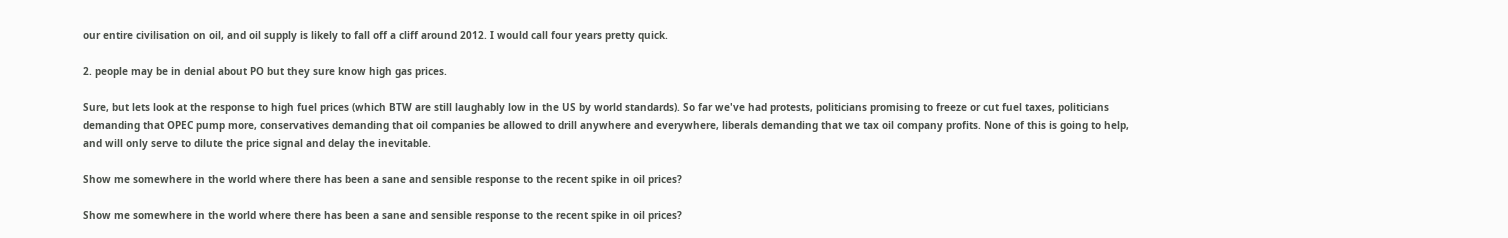our entire civilisation on oil, and oil supply is likely to fall off a cliff around 2012. I would call four years pretty quick.

2. people may be in denial about PO but they sure know high gas prices.

Sure, but lets look at the response to high fuel prices (which BTW are still laughably low in the US by world standards). So far we've had protests, politicians promising to freeze or cut fuel taxes, politicians demanding that OPEC pump more, conservatives demanding that oil companies be allowed to drill anywhere and everywhere, liberals demanding that we tax oil company profits. None of this is going to help, and will only serve to dilute the price signal and delay the inevitable.

Show me somewhere in the world where there has been a sane and sensible response to the recent spike in oil prices?

Show me somewhere in the world where there has been a sane and sensible response to the recent spike in oil prices?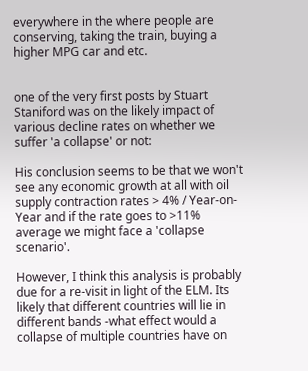everywhere in the where people are conserving, taking the train, buying a higher MPG car and etc.


one of the very first posts by Stuart Staniford was on the likely impact of various decline rates on whether we suffer 'a collapse' or not:

His conclusion seems to be that we won't see any economic growth at all with oil supply contraction rates > 4% / Year-on-Year and if the rate goes to >11% average we might face a 'collapse scenario'.

However, I think this analysis is probably due for a re-visit in light of the ELM. Its likely that different countries will lie in different bands -what effect would a collapse of multiple countries have on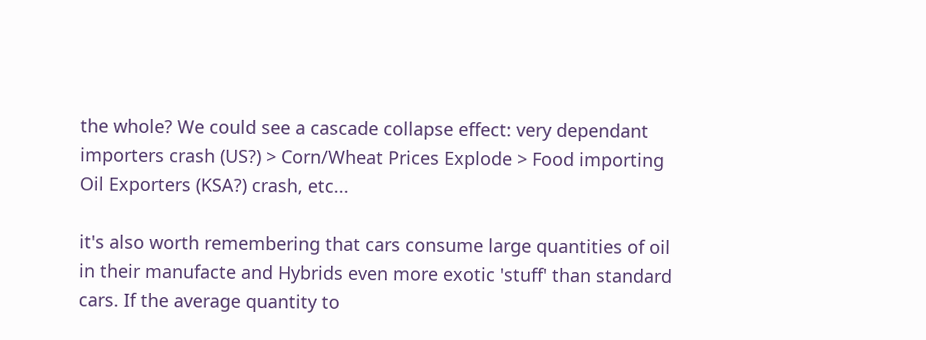the whole? We could see a cascade collapse effect: very dependant importers crash (US?) > Corn/Wheat Prices Explode > Food importing Oil Exporters (KSA?) crash, etc...

it's also worth remembering that cars consume large quantities of oil in their manufacte and Hybrids even more exotic 'stuff' than standard cars. If the average quantity to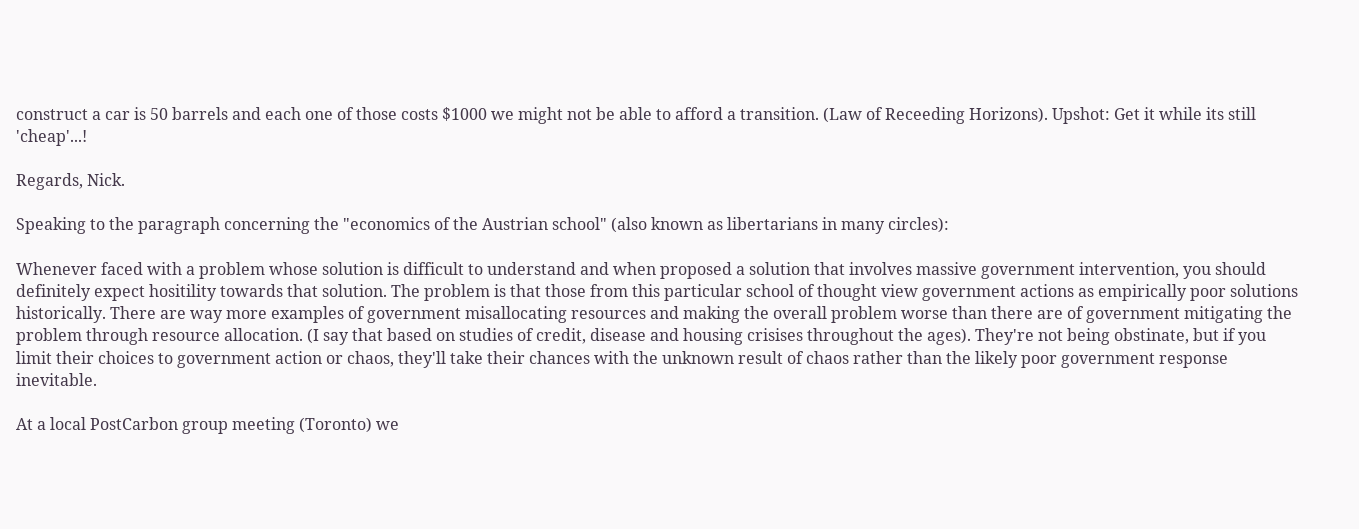construct a car is 50 barrels and each one of those costs $1000 we might not be able to afford a transition. (Law of Receeding Horizons). Upshot: Get it while its still 'cheap'...!

Regards, Nick.

Speaking to the paragraph concerning the "economics of the Austrian school" (also known as libertarians in many circles):

Whenever faced with a problem whose solution is difficult to understand and when proposed a solution that involves massive government intervention, you should definitely expect hositility towards that solution. The problem is that those from this particular school of thought view government actions as empirically poor solutions historically. There are way more examples of government misallocating resources and making the overall problem worse than there are of government mitigating the problem through resource allocation. (I say that based on studies of credit, disease and housing crisises throughout the ages). They're not being obstinate, but if you limit their choices to government action or chaos, they'll take their chances with the unknown result of chaos rather than the likely poor government response inevitable.

At a local PostCarbon group meeting (Toronto) we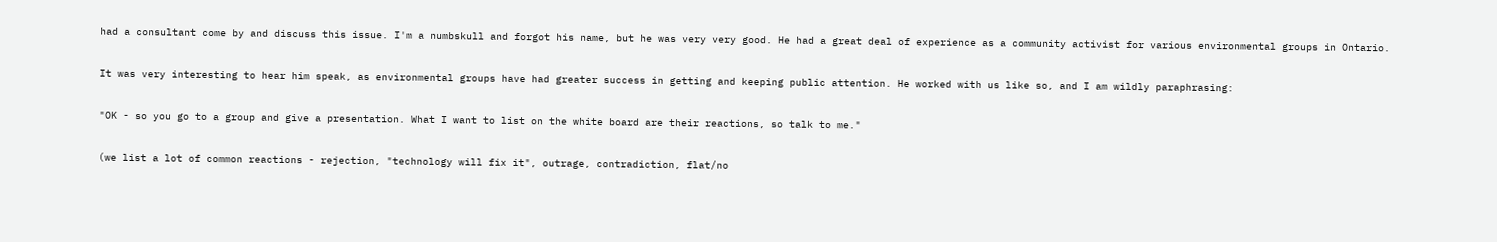had a consultant come by and discuss this issue. I'm a numbskull and forgot his name, but he was very very good. He had a great deal of experience as a community activist for various environmental groups in Ontario.

It was very interesting to hear him speak, as environmental groups have had greater success in getting and keeping public attention. He worked with us like so, and I am wildly paraphrasing:

"OK - so you go to a group and give a presentation. What I want to list on the white board are their reactions, so talk to me."

(we list a lot of common reactions - rejection, "technology will fix it", outrage, contradiction, flat/no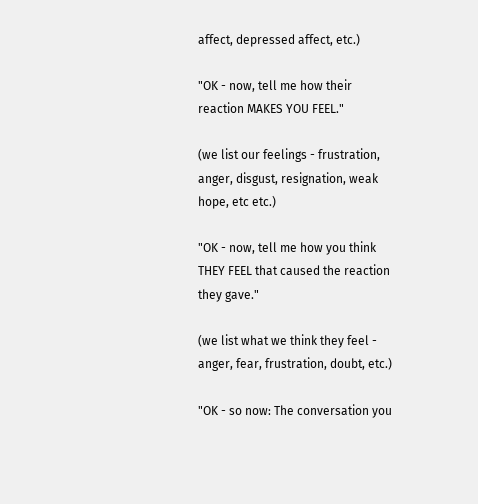affect, depressed affect, etc.)

"OK - now, tell me how their reaction MAKES YOU FEEL."

(we list our feelings - frustration, anger, disgust, resignation, weak hope, etc etc.)

"OK - now, tell me how you think THEY FEEL that caused the reaction they gave."

(we list what we think they feel - anger, fear, frustration, doubt, etc.)

"OK - so now: The conversation you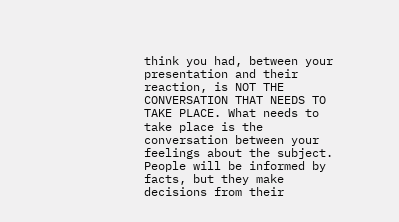think you had, between your presentation and their reaction, is NOT THE CONVERSATION THAT NEEDS TO TAKE PLACE. What needs to take place is the conversation between your feelings about the subject. People will be informed by facts, but they make decisions from their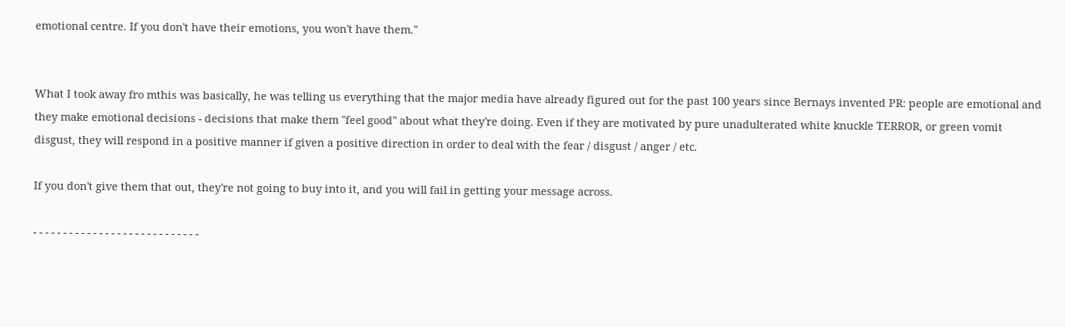emotional centre. If you don't have their emotions, you won't have them."


What I took away fro mthis was basically, he was telling us everything that the major media have already figured out for the past 100 years since Bernays invented PR: people are emotional and they make emotional decisions - decisions that make them "feel good" about what they're doing. Even if they are motivated by pure unadulterated white knuckle TERROR, or green vomit disgust, they will respond in a positive manner if given a positive direction in order to deal with the fear / disgust / anger / etc.

If you don't give them that out, they're not going to buy into it, and you will fail in getting your message across.

- - - - - - - - - - - - - - - - - - - - - - - - - - - -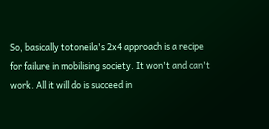So, basically totoneila's 2x4 approach is a recipe for failure in mobilising society. It won't and can't work. All it will do is succeed in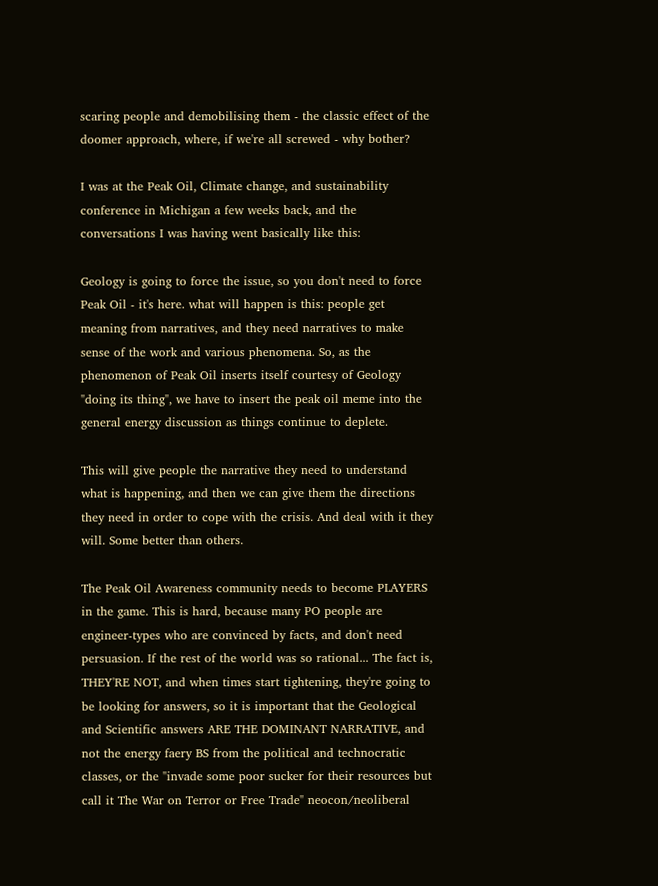scaring people and demobilising them - the classic effect of the doomer approach, where, if we're all screwed - why bother?

I was at the Peak Oil, Climate change, and sustainability conference in Michigan a few weeks back, and the conversations I was having went basically like this:

Geology is going to force the issue, so you don't need to force Peak Oil - it's here. what will happen is this: people get meaning from narratives, and they need narratives to make sense of the work and various phenomena. So, as the phenomenon of Peak Oil inserts itself courtesy of Geology "doing its thing", we have to insert the peak oil meme into the general energy discussion as things continue to deplete.

This will give people the narrative they need to understand what is happening, and then we can give them the directions they need in order to cope with the crisis. And deal with it they will. Some better than others.

The Peak Oil Awareness community needs to become PLAYERS in the game. This is hard, because many PO people are engineer-types who are convinced by facts, and don't need persuasion. If the rest of the world was so rational... The fact is, THEY'RE NOT, and when times start tightening, they're going to be looking for answers, so it is important that the Geological and Scientific answers ARE THE DOMINANT NARRATIVE, and not the energy faery BS from the political and technocratic classes, or the "invade some poor sucker for their resources but call it The War on Terror or Free Trade" neocon/neoliberal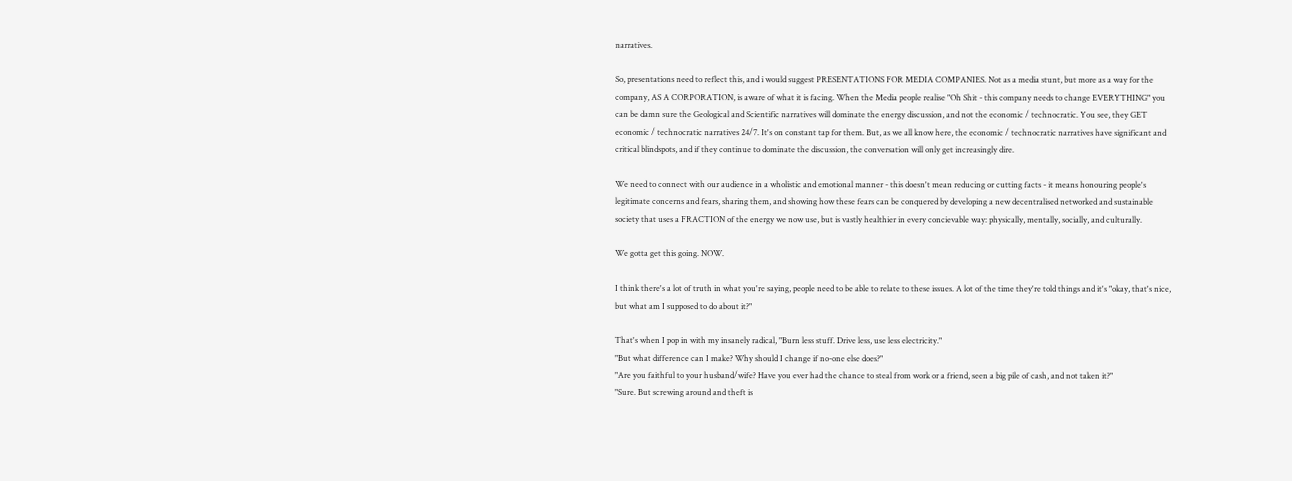narratives.

So, presentations need to reflect this, and i would suggest PRESENTATIONS FOR MEDIA COMPANIES. Not as a media stunt, but more as a way for the company, AS A CORPORATION, is aware of what it is facing. When the Media people realise "Oh Shit - this company needs to change EVERYTHING" you can be damn sure the Geological and Scientific narratives will dominate the energy discussion, and not the economic / technocratic. You see, they GET economic / technocratic narratives 24/7. It's on constant tap for them. But, as we all know here, the economic / technocratic narratives have significant and critical blindspots, and if they continue to dominate the discussion, the conversation will only get increasingly dire.

We need to connect with our audience in a wholistic and emotional manner - this doesn't mean reducing or cutting facts - it means honouring people's legitimate concerns and fears, sharing them, and showing how these fears can be conquered by developing a new decentralised networked and sustainable society that uses a FRACTION of the energy we now use, but is vastly healthier in every concievable way: physically, mentally, socially, and culturally.

We gotta get this going. NOW.

I think there's a lot of truth in what you're saying, people need to be able to relate to these issues. A lot of the time they're told things and it's "okay, that's nice, but what am I supposed to do about it?"

That's when I pop in with my insanely radical, "Burn less stuff. Drive less, use less electricity."
"But what difference can I make? Why should I change if no-one else does?"
"Are you faithful to your husband/wife? Have you ever had the chance to steal from work or a friend, seen a big pile of cash, and not taken it?"
"Sure. But screwing around and theft is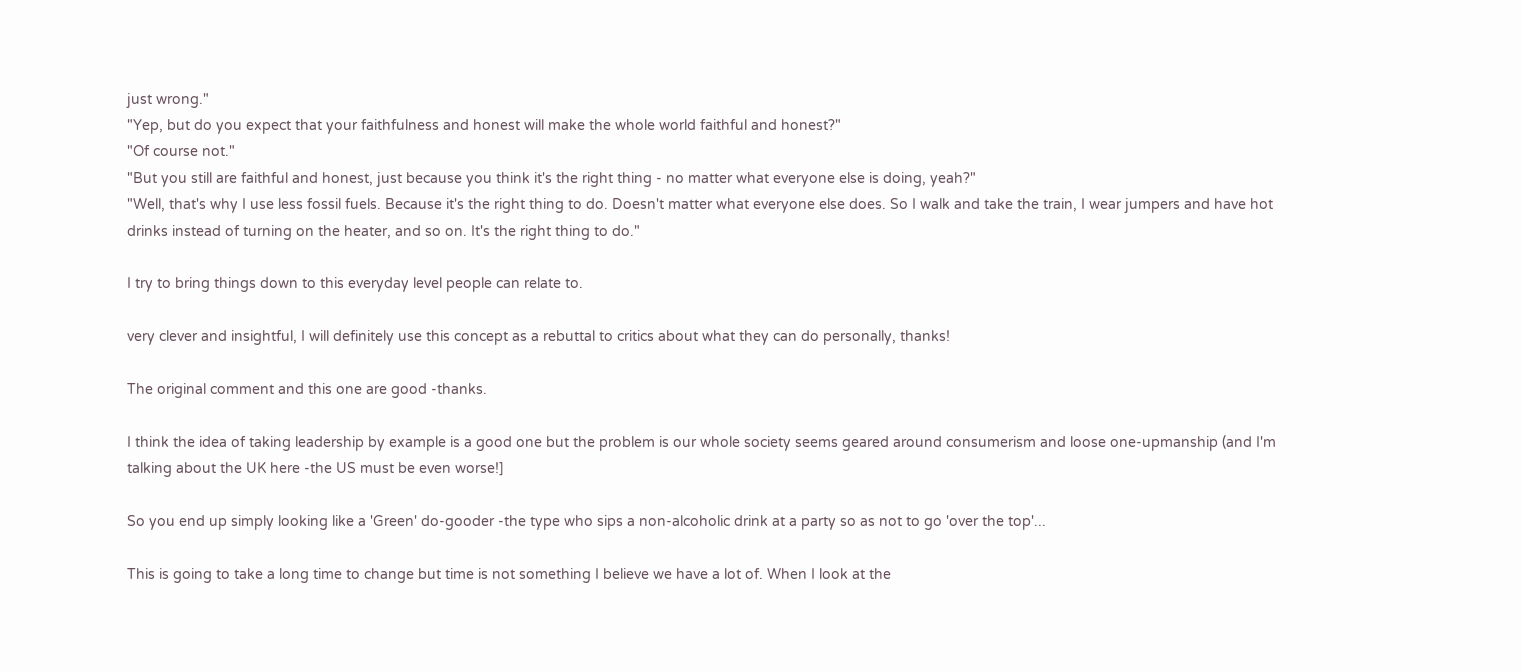just wrong."
"Yep, but do you expect that your faithfulness and honest will make the whole world faithful and honest?"
"Of course not."
"But you still are faithful and honest, just because you think it's the right thing - no matter what everyone else is doing, yeah?"
"Well, that's why I use less fossil fuels. Because it's the right thing to do. Doesn't matter what everyone else does. So I walk and take the train, I wear jumpers and have hot drinks instead of turning on the heater, and so on. It's the right thing to do."

I try to bring things down to this everyday level people can relate to.

very clever and insightful, I will definitely use this concept as a rebuttal to critics about what they can do personally, thanks!

The original comment and this one are good -thanks.

I think the idea of taking leadership by example is a good one but the problem is our whole society seems geared around consumerism and loose one-upmanship (and I'm talking about the UK here -the US must be even worse!]

So you end up simply looking like a 'Green' do-gooder -the type who sips a non-alcoholic drink at a party so as not to go 'over the top'...

This is going to take a long time to change but time is not something I believe we have a lot of. When I look at the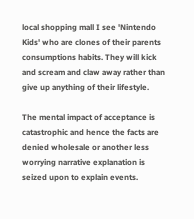local shopping mall I see 'Nintendo Kids' who are clones of their parents consumptions habits. They will kick and scream and claw away rather than give up anything of their lifestyle.

The mental impact of acceptance is catastrophic and hence the facts are denied wholesale or another less worrying narrative explanation is seized upon to explain events.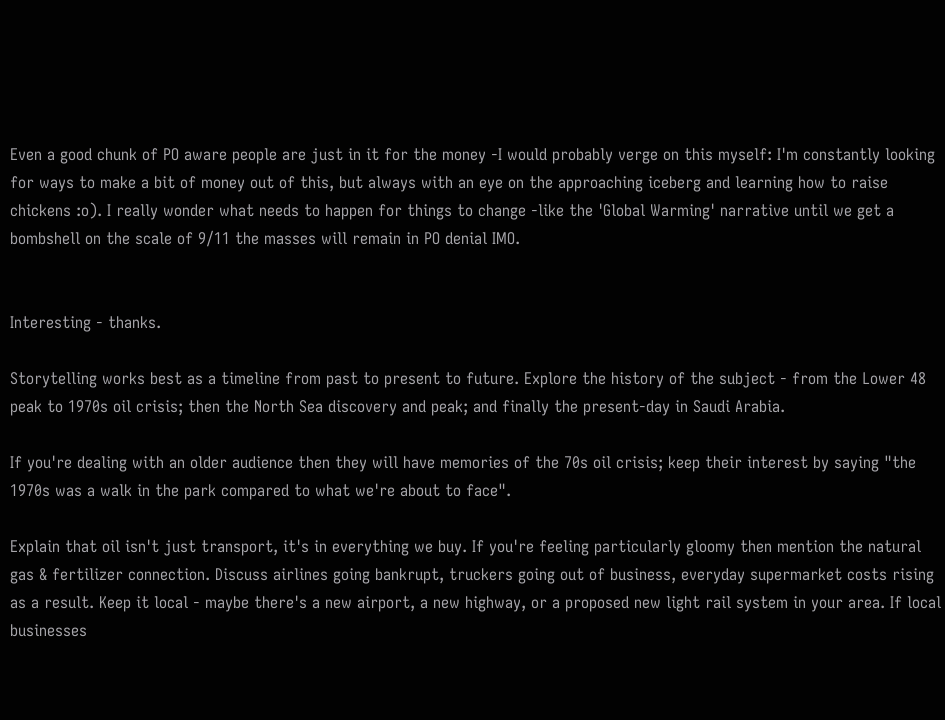Even a good chunk of PO aware people are just in it for the money -I would probably verge on this myself: I'm constantly looking for ways to make a bit of money out of this, but always with an eye on the approaching iceberg and learning how to raise chickens :o). I really wonder what needs to happen for things to change -like the 'Global Warming' narrative until we get a bombshell on the scale of 9/11 the masses will remain in PO denial IMO.


Interesting - thanks.

Storytelling works best as a timeline from past to present to future. Explore the history of the subject - from the Lower 48 peak to 1970s oil crisis; then the North Sea discovery and peak; and finally the present-day in Saudi Arabia.

If you're dealing with an older audience then they will have memories of the 70s oil crisis; keep their interest by saying "the 1970s was a walk in the park compared to what we're about to face".

Explain that oil isn't just transport, it's in everything we buy. If you're feeling particularly gloomy then mention the natural gas & fertilizer connection. Discuss airlines going bankrupt, truckers going out of business, everyday supermarket costs rising as a result. Keep it local - maybe there's a new airport, a new highway, or a proposed new light rail system in your area. If local businesses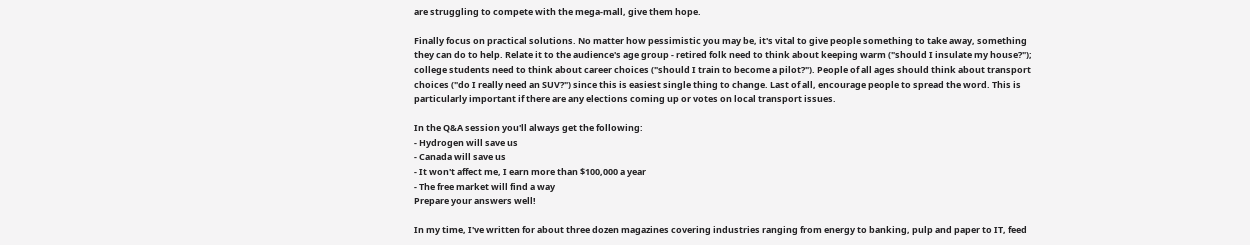are struggling to compete with the mega-mall, give them hope.

Finally focus on practical solutions. No matter how pessimistic you may be, it's vital to give people something to take away, something they can do to help. Relate it to the audience's age group - retired folk need to think about keeping warm ("should I insulate my house?"); college students need to think about career choices ("should I train to become a pilot?"). People of all ages should think about transport choices ("do I really need an SUV?") since this is easiest single thing to change. Last of all, encourage people to spread the word. This is particularly important if there are any elections coming up or votes on local transport issues.

In the Q&A session you'll always get the following:
- Hydrogen will save us
- Canada will save us
- It won't affect me, I earn more than $100,000 a year
- The free market will find a way
Prepare your answers well!

In my time, I've written for about three dozen magazines covering industries ranging from energy to banking, pulp and paper to IT, feed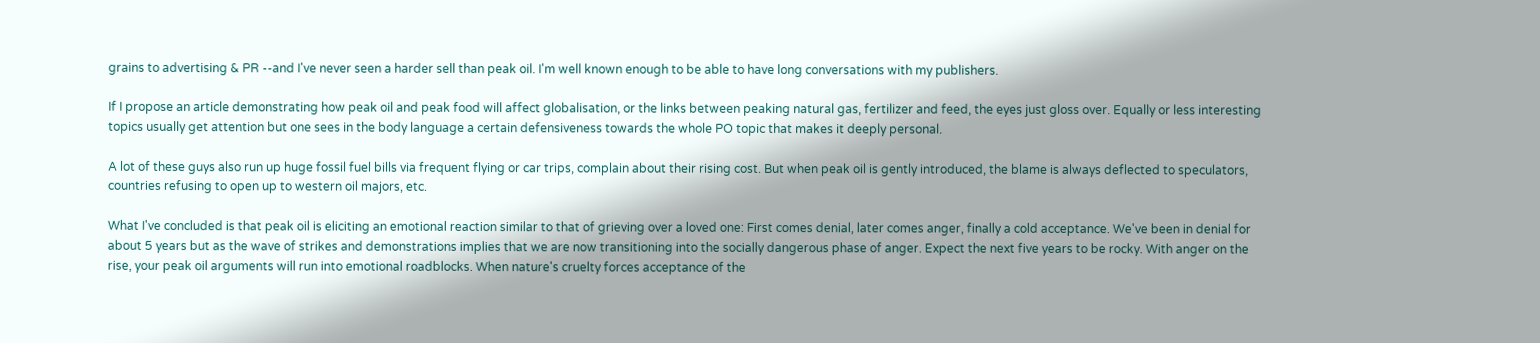grains to advertising & PR --and I've never seen a harder sell than peak oil. I'm well known enough to be able to have long conversations with my publishers.

If I propose an article demonstrating how peak oil and peak food will affect globalisation, or the links between peaking natural gas, fertilizer and feed, the eyes just gloss over. Equally or less interesting topics usually get attention but one sees in the body language a certain defensiveness towards the whole PO topic that makes it deeply personal.

A lot of these guys also run up huge fossil fuel bills via frequent flying or car trips, complain about their rising cost. But when peak oil is gently introduced, the blame is always deflected to speculators, countries refusing to open up to western oil majors, etc.

What I've concluded is that peak oil is eliciting an emotional reaction similar to that of grieving over a loved one: First comes denial, later comes anger, finally a cold acceptance. We've been in denial for about 5 years but as the wave of strikes and demonstrations implies that we are now transitioning into the socially dangerous phase of anger. Expect the next five years to be rocky. With anger on the rise, your peak oil arguments will run into emotional roadblocks. When nature's cruelty forces acceptance of the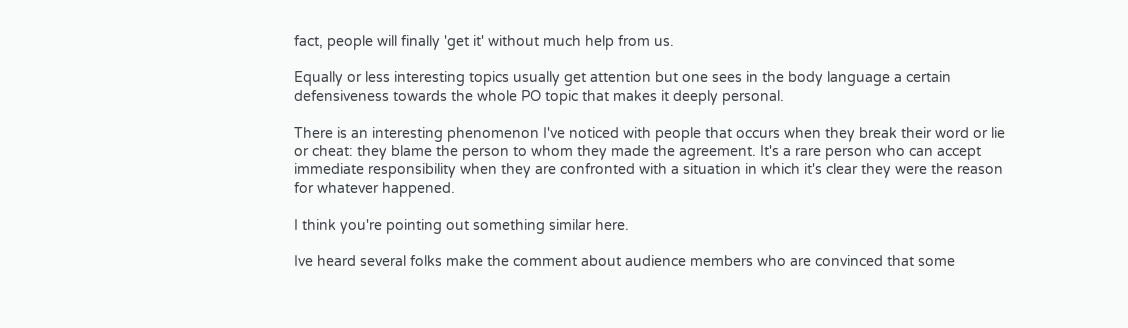fact, people will finally 'get it' without much help from us.

Equally or less interesting topics usually get attention but one sees in the body language a certain defensiveness towards the whole PO topic that makes it deeply personal.

There is an interesting phenomenon I've noticed with people that occurs when they break their word or lie or cheat: they blame the person to whom they made the agreement. It's a rare person who can accept immediate responsibility when they are confronted with a situation in which it's clear they were the reason for whatever happened.

I think you're pointing out something similar here.

Ive heard several folks make the comment about audience members who are convinced that some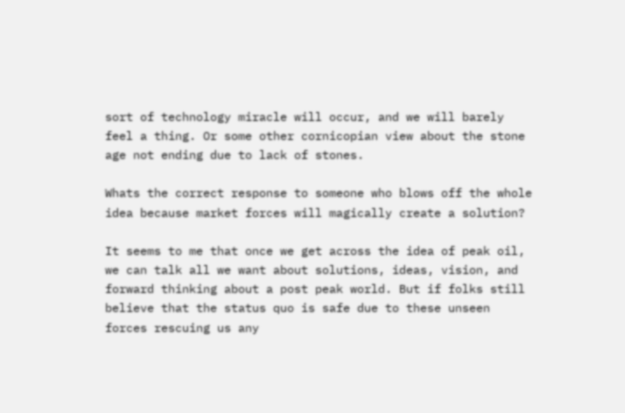sort of technology miracle will occur, and we will barely feel a thing. Or some other cornicopian view about the stone age not ending due to lack of stones.

Whats the correct response to someone who blows off the whole idea because market forces will magically create a solution?

It seems to me that once we get across the idea of peak oil, we can talk all we want about solutions, ideas, vision, and forward thinking about a post peak world. But if folks still believe that the status quo is safe due to these unseen forces rescuing us any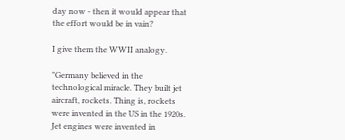day now - then it would appear that the effort would be in vain?

I give them the WWII analogy.

"Germany believed in the technological miracle. They built jet aircraft, rockets. Thing is, rockets were invented in the US in the 1920s. Jet engines were invented in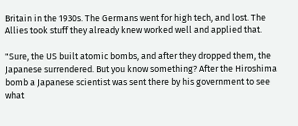Britain in the 1930s. The Germans went for high tech, and lost. The Allies took stuff they already knew worked well and applied that.

"Sure, the US built atomic bombs, and after they dropped them, the Japanese surrendered. But you know something? After the Hiroshima bomb a Japanese scientist was sent there by his government to see what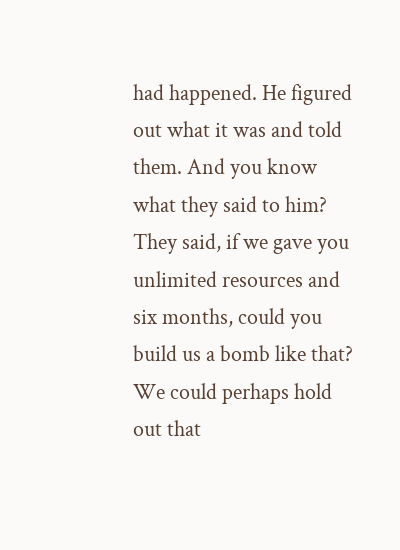had happened. He figured out what it was and told them. And you know what they said to him? They said, if we gave you unlimited resources and six months, could you build us a bomb like that? We could perhaps hold out that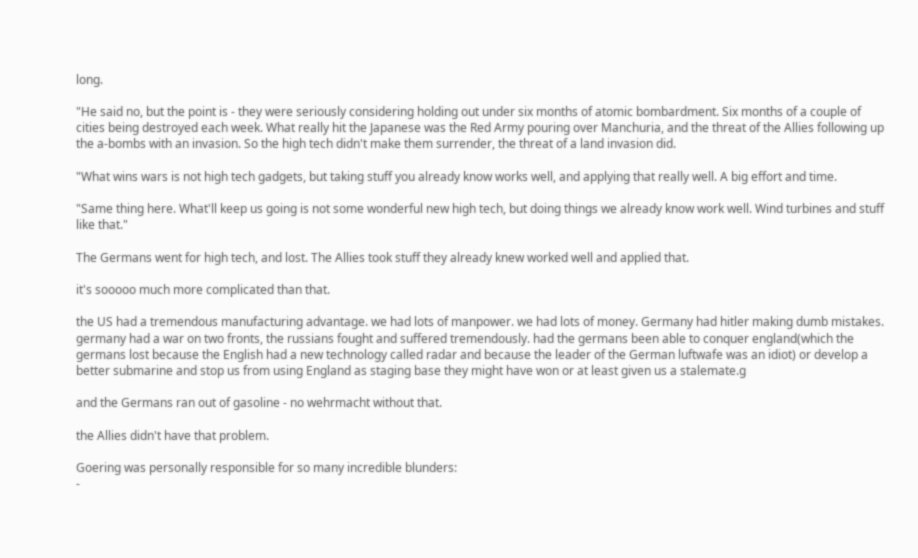long.

"He said no, but the point is - they were seriously considering holding out under six months of atomic bombardment. Six months of a couple of cities being destroyed each week. What really hit the Japanese was the Red Army pouring over Manchuria, and the threat of the Allies following up the a-bombs with an invasion. So the high tech didn't make them surrender, the threat of a land invasion did.

"What wins wars is not high tech gadgets, but taking stuff you already know works well, and applying that really well. A big effort and time.

"Same thing here. What'll keep us going is not some wonderful new high tech, but doing things we already know work well. Wind turbines and stuff like that."

The Germans went for high tech, and lost. The Allies took stuff they already knew worked well and applied that.

it's sooooo much more complicated than that.

the US had a tremendous manufacturing advantage. we had lots of manpower. we had lots of money. Germany had hitler making dumb mistakes. germany had a war on two fronts, the russians fought and suffered tremendously. had the germans been able to conquer england(which the germans lost because the English had a new technology called radar and because the leader of the German luftwafe was an idiot) or develop a better submarine and stop us from using England as staging base they might have won or at least given us a stalemate.g

and the Germans ran out of gasoline - no wehrmacht without that.

the Allies didn't have that problem.

Goering was personally responsible for so many incredible blunders:
-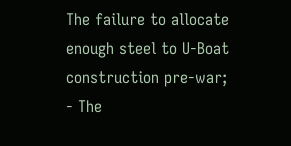The failure to allocate enough steel to U-Boat construction pre-war;
- The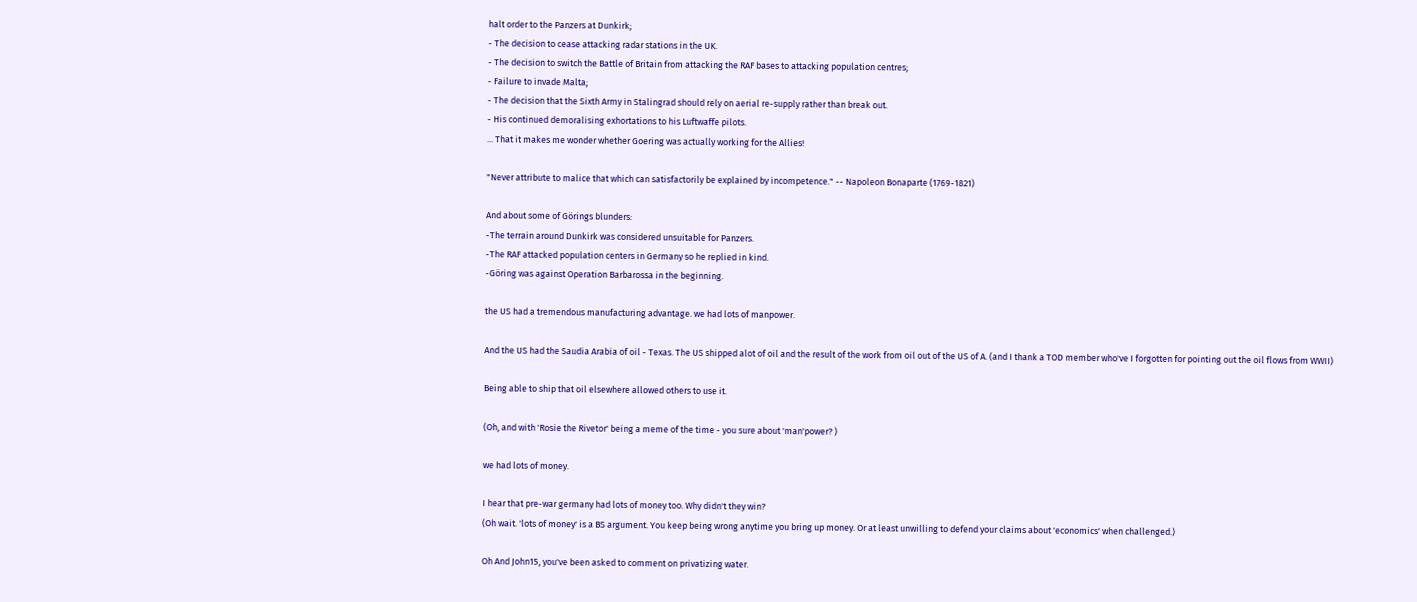halt order to the Panzers at Dunkirk;
- The decision to cease attacking radar stations in the UK.
- The decision to switch the Battle of Britain from attacking the RAF bases to attacking population centres;
- Failure to invade Malta;
- The decision that the Sixth Army in Stalingrad should rely on aerial re-supply rather than break out.
- His continued demoralising exhortations to his Luftwaffe pilots.
... That it makes me wonder whether Goering was actually working for the Allies!

"Never attribute to malice that which can satisfactorily be explained by incompetence." -- Napoleon Bonaparte (1769-1821)

And about some of Görings blunders:
-The terrain around Dunkirk was considered unsuitable for Panzers.
-The RAF attacked population centers in Germany so he replied in kind.
-Göring was against Operation Barbarossa in the beginning.

the US had a tremendous manufacturing advantage. we had lots of manpower.

And the US had the Saudia Arabia of oil - Texas. The US shipped alot of oil and the result of the work from oil out of the US of A. (and I thank a TOD member who've I forgotten for pointing out the oil flows from WWII)

Being able to ship that oil elsewhere allowed others to use it.

(Oh, and with 'Rosie the Rivetor' being a meme of the time - you sure about 'man'power? )

we had lots of money.

I hear that pre-war germany had lots of money too. Why didn't they win?
(Oh wait. 'lots of money' is a BS argument. You keep being wrong anytime you bring up money. Or at least unwilling to defend your claims about 'economics' when challenged.)

Oh And John15, you've been asked to comment on privatizing water.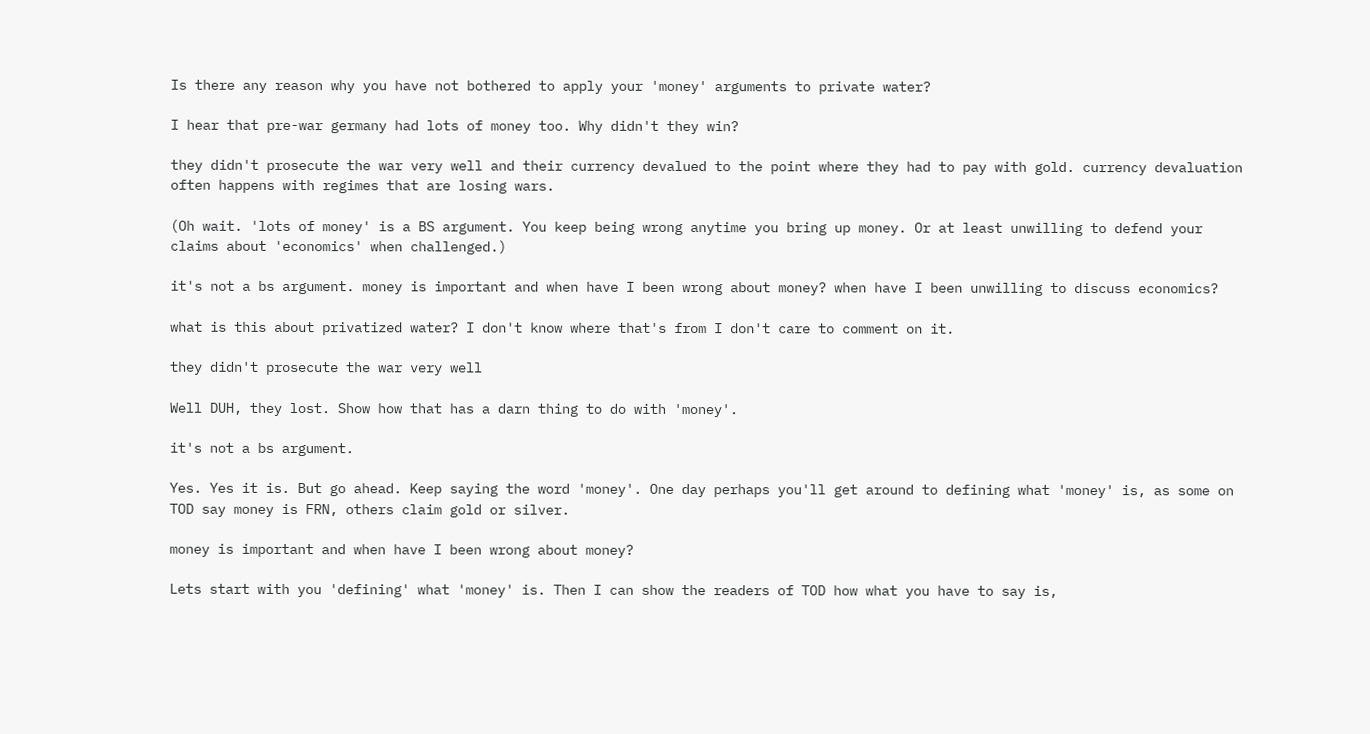Is there any reason why you have not bothered to apply your 'money' arguments to private water?

I hear that pre-war germany had lots of money too. Why didn't they win?

they didn't prosecute the war very well and their currency devalued to the point where they had to pay with gold. currency devaluation often happens with regimes that are losing wars.

(Oh wait. 'lots of money' is a BS argument. You keep being wrong anytime you bring up money. Or at least unwilling to defend your claims about 'economics' when challenged.)

it's not a bs argument. money is important and when have I been wrong about money? when have I been unwilling to discuss economics?

what is this about privatized water? I don't know where that's from I don't care to comment on it.

they didn't prosecute the war very well

Well DUH, they lost. Show how that has a darn thing to do with 'money'.

it's not a bs argument.

Yes. Yes it is. But go ahead. Keep saying the word 'money'. One day perhaps you'll get around to defining what 'money' is, as some on TOD say money is FRN, others claim gold or silver.

money is important and when have I been wrong about money?

Lets start with you 'defining' what 'money' is. Then I can show the readers of TOD how what you have to say is,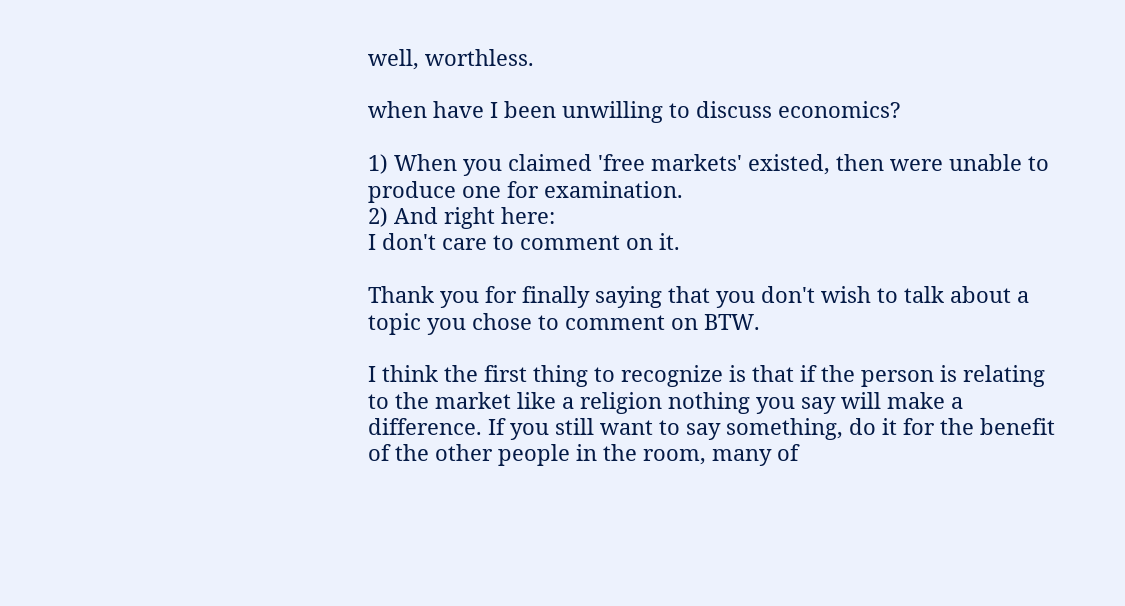well, worthless.

when have I been unwilling to discuss economics?

1) When you claimed 'free markets' existed, then were unable to produce one for examination.
2) And right here:
I don't care to comment on it.

Thank you for finally saying that you don't wish to talk about a topic you chose to comment on BTW.

I think the first thing to recognize is that if the person is relating to the market like a religion nothing you say will make a difference. If you still want to say something, do it for the benefit of the other people in the room, many of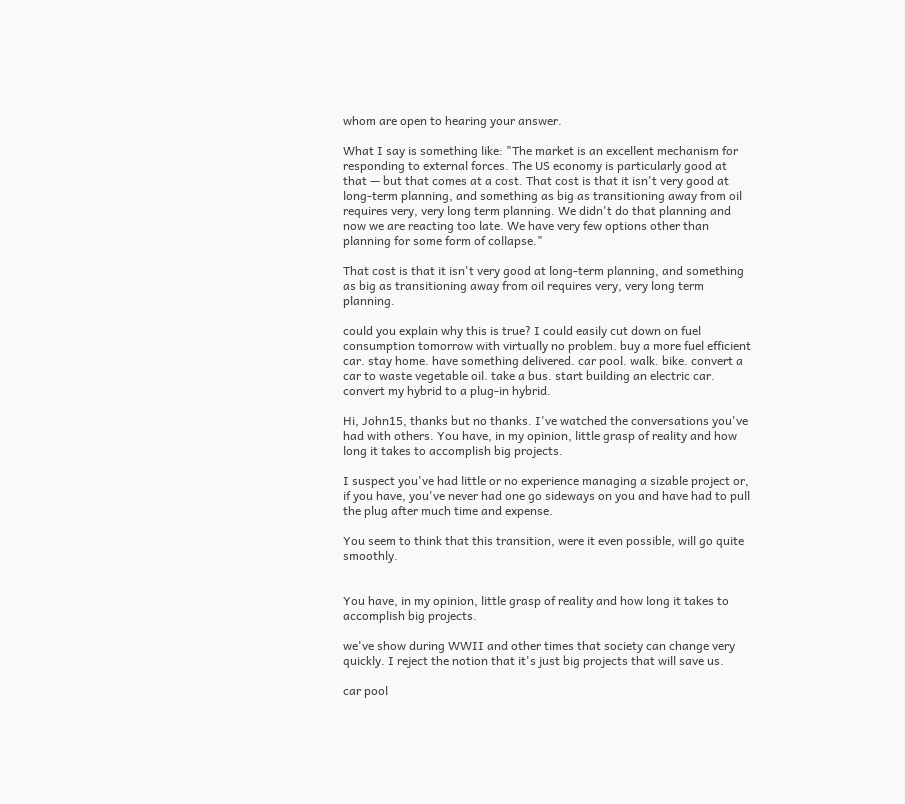whom are open to hearing your answer.

What I say is something like: "The market is an excellent mechanism for responding to external forces. The US economy is particularly good at that — but that comes at a cost. That cost is that it isn't very good at long-term planning, and something as big as transitioning away from oil requires very, very long term planning. We didn't do that planning and now we are reacting too late. We have very few options other than planning for some form of collapse."

That cost is that it isn't very good at long-term planning, and something as big as transitioning away from oil requires very, very long term planning.

could you explain why this is true? I could easily cut down on fuel consumption tomorrow with virtually no problem. buy a more fuel efficient car. stay home. have something delivered. car pool. walk. bike. convert a car to waste vegetable oil. take a bus. start building an electric car. convert my hybrid to a plug-in hybrid.

Hi, John15, thanks but no thanks. I've watched the conversations you've had with others. You have, in my opinion, little grasp of reality and how long it takes to accomplish big projects.

I suspect you've had little or no experience managing a sizable project or, if you have, you've never had one go sideways on you and have had to pull the plug after much time and expense.

You seem to think that this transition, were it even possible, will go quite smoothly.


You have, in my opinion, little grasp of reality and how long it takes to accomplish big projects.

we've show during WWII and other times that society can change very quickly. I reject the notion that it's just big projects that will save us.

car pool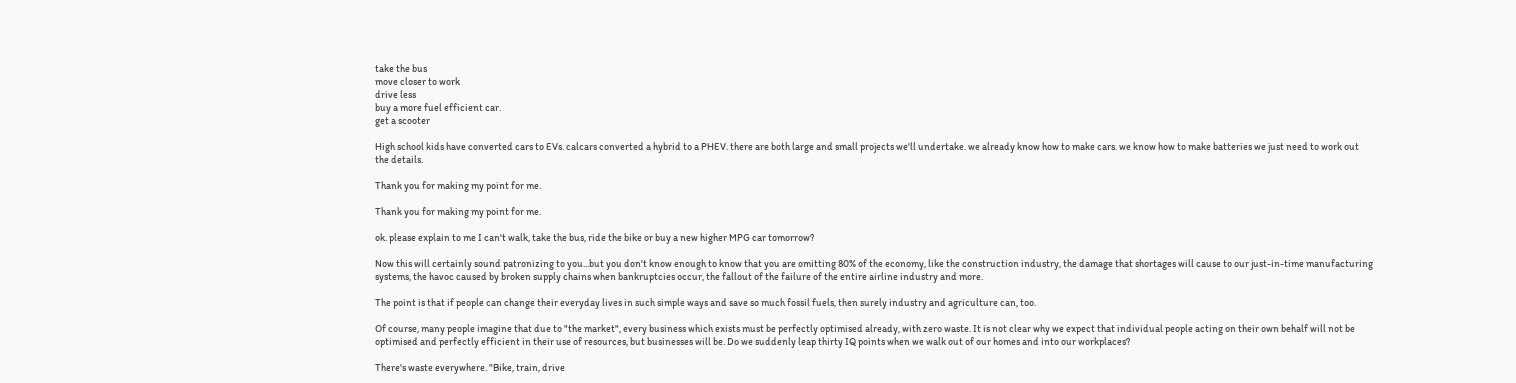take the bus
move closer to work
drive less
buy a more fuel efficient car.
get a scooter

High school kids have converted cars to EVs. calcars converted a hybrid to a PHEV. there are both large and small projects we'll undertake. we already know how to make cars. we know how to make batteries we just need to work out the details.

Thank you for making my point for me.

Thank you for making my point for me.

ok. please explain to me I can't walk, take the bus, ride the bike or buy a new higher MPG car tomorrow?

Now this will certainly sound patronizing to you...but you don't know enough to know that you are omitting 80% of the economy, like the construction industry, the damage that shortages will cause to our just-in-time manufacturing systems, the havoc caused by broken supply chains when bankruptcies occur, the fallout of the failure of the entire airline industry and more.

The point is that if people can change their everyday lives in such simple ways and save so much fossil fuels, then surely industry and agriculture can, too.

Of course, many people imagine that due to "the market", every business which exists must be perfectly optimised already, with zero waste. It is not clear why we expect that individual people acting on their own behalf will not be optimised and perfectly efficient in their use of resources, but businesses will be. Do we suddenly leap thirty IQ points when we walk out of our homes and into our workplaces?

There's waste everywhere. "Bike, train, drive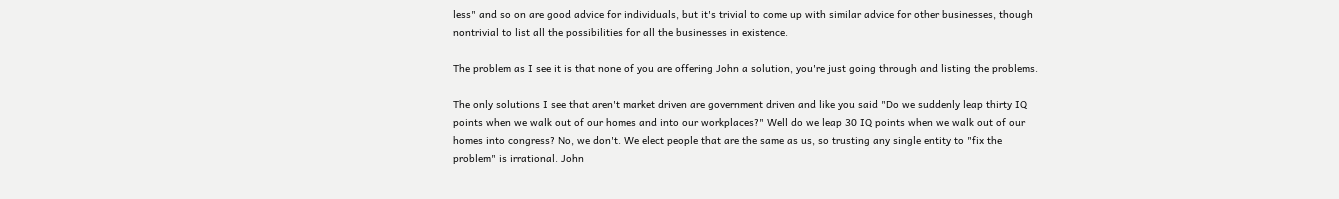less" and so on are good advice for individuals, but it's trivial to come up with similar advice for other businesses, though nontrivial to list all the possibilities for all the businesses in existence.

The problem as I see it is that none of you are offering John a solution, you're just going through and listing the problems.

The only solutions I see that aren't market driven are government driven and like you said "Do we suddenly leap thirty IQ points when we walk out of our homes and into our workplaces?" Well do we leap 30 IQ points when we walk out of our homes into congress? No, we don't. We elect people that are the same as us, so trusting any single entity to "fix the problem" is irrational. John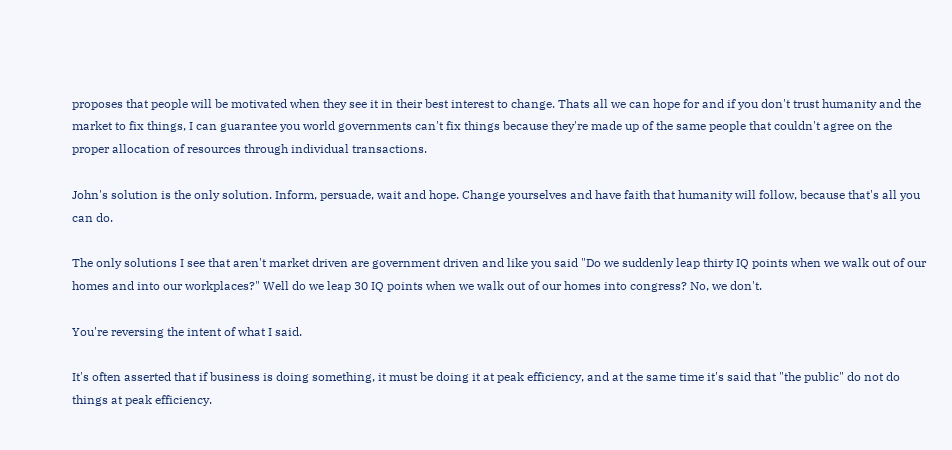proposes that people will be motivated when they see it in their best interest to change. Thats all we can hope for and if you don't trust humanity and the market to fix things, I can guarantee you world governments can't fix things because they're made up of the same people that couldn't agree on the proper allocation of resources through individual transactions.

John's solution is the only solution. Inform, persuade, wait and hope. Change yourselves and have faith that humanity will follow, because that's all you can do.

The only solutions I see that aren't market driven are government driven and like you said "Do we suddenly leap thirty IQ points when we walk out of our homes and into our workplaces?" Well do we leap 30 IQ points when we walk out of our homes into congress? No, we don't.

You're reversing the intent of what I said.

It's often asserted that if business is doing something, it must be doing it at peak efficiency, and at the same time it's said that "the public" do not do things at peak efficiency.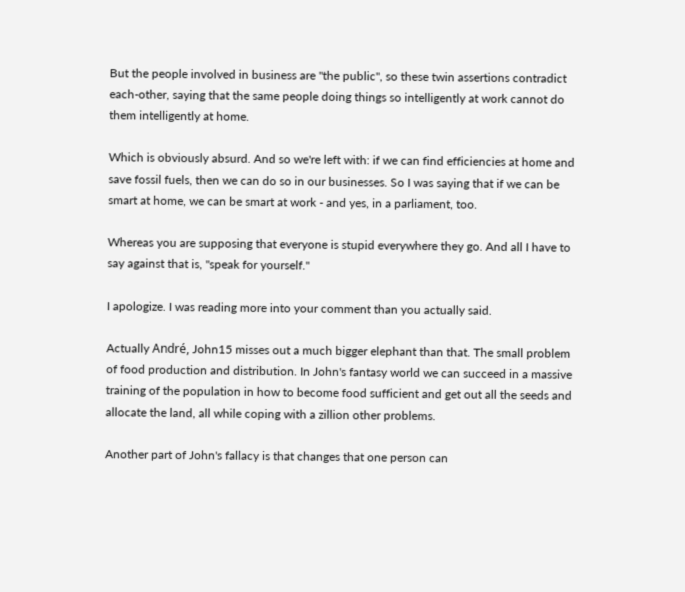But the people involved in business are "the public", so these twin assertions contradict each-other, saying that the same people doing things so intelligently at work cannot do them intelligently at home.

Which is obviously absurd. And so we're left with: if we can find efficiencies at home and save fossil fuels, then we can do so in our businesses. So I was saying that if we can be smart at home, we can be smart at work - and yes, in a parliament, too.

Whereas you are supposing that everyone is stupid everywhere they go. And all I have to say against that is, "speak for yourself."

I apologize. I was reading more into your comment than you actually said.

Actually André, John15 misses out a much bigger elephant than that. The small problem of food production and distribution. In John's fantasy world we can succeed in a massive training of the population in how to become food sufficient and get out all the seeds and allocate the land, all while coping with a zillion other problems.

Another part of John's fallacy is that changes that one person can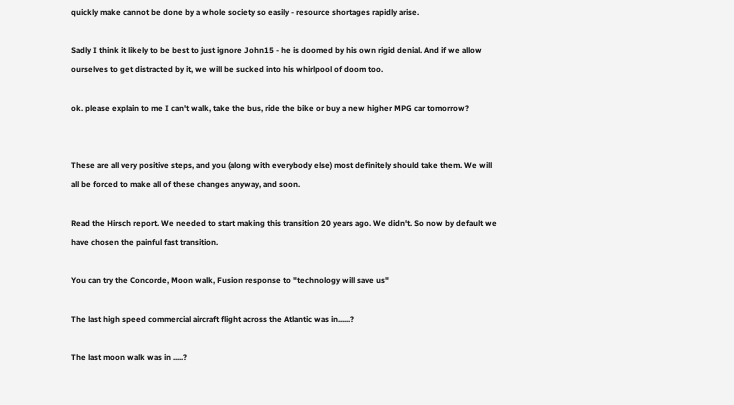quickly make cannot be done by a whole society so easily - resource shortages rapidly arise.

Sadly I think it likely to be best to just ignore John15 - he is doomed by his own rigid denial. And if we allow ourselves to get distracted by it, we will be sucked into his whirlpool of doom too.

ok. please explain to me I can't walk, take the bus, ride the bike or buy a new higher MPG car tomorrow?


These are all very positive steps, and you (along with everybody else) most definitely should take them. We will all be forced to make all of these changes anyway, and soon.

Read the Hirsch report. We needed to start making this transition 20 years ago. We didn't. So now by default we have chosen the painful fast transition.

You can try the Concorde, Moon walk, Fusion response to "technology will save us"

The last high speed commercial aircraft flight across the Atlantic was in......?

The last moon walk was in .....?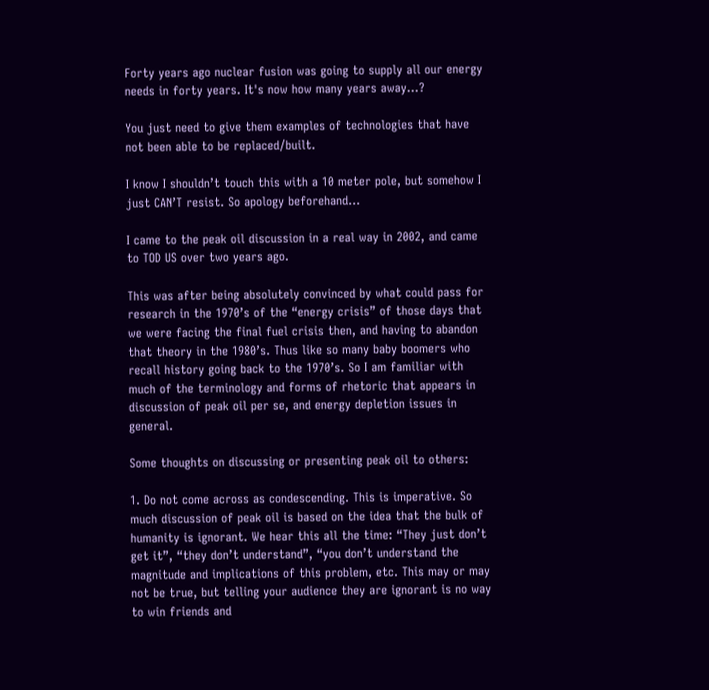Forty years ago nuclear fusion was going to supply all our energy needs in forty years. It's now how many years away...?

You just need to give them examples of technologies that have not been able to be replaced/built.

I know I shouldn’t touch this with a 10 meter pole, but somehow I just CAN’T resist. So apology beforehand…

I came to the peak oil discussion in a real way in 2002, and came to TOD US over two years ago.

This was after being absolutely convinced by what could pass for research in the 1970’s of the “energy crisis” of those days that we were facing the final fuel crisis then, and having to abandon that theory in the 1980’s. Thus like so many baby boomers who recall history going back to the 1970’s. So I am familiar with much of the terminology and forms of rhetoric that appears in discussion of peak oil per se, and energy depletion issues in general.

Some thoughts on discussing or presenting peak oil to others:

1. Do not come across as condescending. This is imperative. So much discussion of peak oil is based on the idea that the bulk of humanity is ignorant. We hear this all the time: “They just don’t get it”, “they don’t understand”, “you don’t understand the magnitude and implications of this problem, etc. This may or may not be true, but telling your audience they are ignorant is no way to win friends and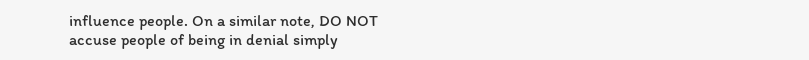influence people. On a similar note, DO NOT accuse people of being in denial simply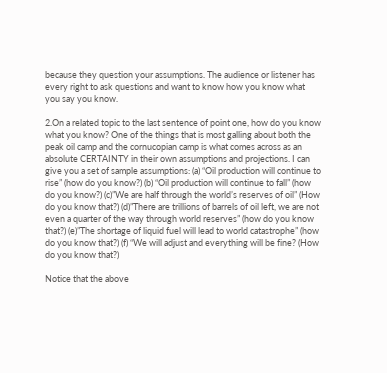because they question your assumptions. The audience or listener has every right to ask questions and want to know how you know what you say you know.

2.On a related topic to the last sentence of point one, how do you know what you know? One of the things that is most galling about both the peak oil camp and the cornucopian camp is what comes across as an absolute CERTAINTY in their own assumptions and projections. I can give you a set of sample assumptions: (a) “Oil production will continue to rise” (how do you know?) (b) “Oil production will continue to fall” (how do you know?) (c)”We are half through the world’s reserves of oil” (How do you know that?) (d)”There are trillions of barrels of oil left, we are not even a quarter of the way through world reserves” (how do you know that?) (e)”The shortage of liquid fuel will lead to world catastrophe” (how do you know that?) (f) “We will adjust and everything will be fine? (How do you know that?)

Notice that the above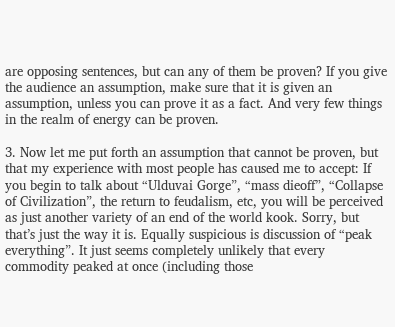are opposing sentences, but can any of them be proven? If you give the audience an assumption, make sure that it is given an assumption, unless you can prove it as a fact. And very few things in the realm of energy can be proven.

3. Now let me put forth an assumption that cannot be proven, but that my experience with most people has caused me to accept: If you begin to talk about “Ulduvai Gorge”, “mass dieoff”, “Collapse of Civilization”, the return to feudalism, etc, you will be perceived as just another variety of an end of the world kook. Sorry, but that’s just the way it is. Equally suspicious is discussion of “peak everything”. It just seems completely unlikely that every commodity peaked at once (including those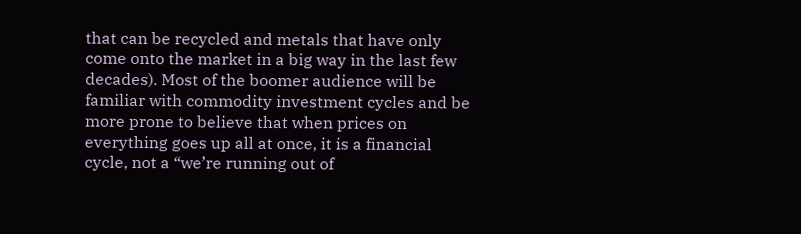that can be recycled and metals that have only come onto the market in a big way in the last few decades). Most of the boomer audience will be familiar with commodity investment cycles and be more prone to believe that when prices on everything goes up all at once, it is a financial cycle, not a “we’re running out of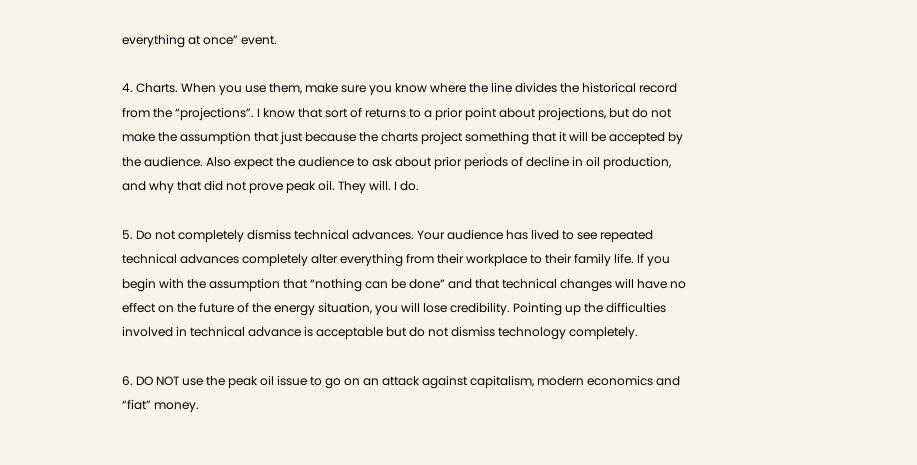everything at once” event.

4. Charts. When you use them, make sure you know where the line divides the historical record from the “projections”. I know that sort of returns to a prior point about projections, but do not make the assumption that just because the charts project something that it will be accepted by the audience. Also expect the audience to ask about prior periods of decline in oil production, and why that did not prove peak oil. They will. I do.

5. Do not completely dismiss technical advances. Your audience has lived to see repeated technical advances completely alter everything from their workplace to their family life. If you begin with the assumption that “nothing can be done” and that technical changes will have no effect on the future of the energy situation, you will lose credibility. Pointing up the difficulties involved in technical advance is acceptable but do not dismiss technology completely.

6. DO NOT use the peak oil issue to go on an attack against capitalism, modern economics and “fiat” money.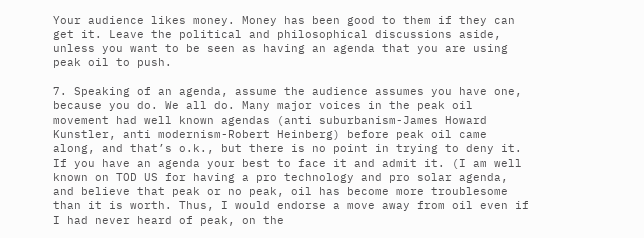Your audience likes money. Money has been good to them if they can get it. Leave the political and philosophical discussions aside, unless you want to be seen as having an agenda that you are using peak oil to push.

7. Speaking of an agenda, assume the audience assumes you have one, because you do. We all do. Many major voices in the peak oil movement had well known agendas (anti suburbanism-James Howard Kunstler, anti modernism-Robert Heinberg) before peak oil came along, and that’s o.k., but there is no point in trying to deny it. If you have an agenda your best to face it and admit it. (I am well known on TOD US for having a pro technology and pro solar agenda, and believe that peak or no peak, oil has become more troublesome than it is worth. Thus, I would endorse a move away from oil even if I had never heard of peak, on the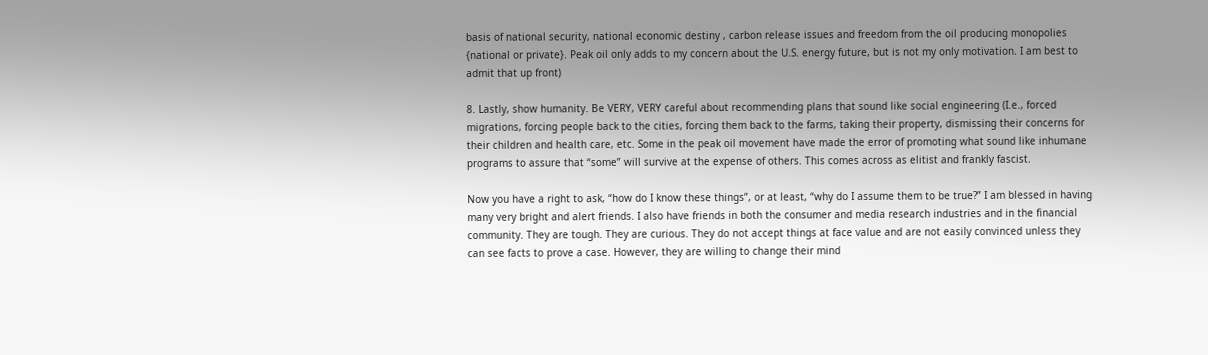basis of national security, national economic destiny , carbon release issues and freedom from the oil producing monopolies {national or private}. Peak oil only adds to my concern about the U.S. energy future, but is not my only motivation. I am best to admit that up front)

8. Lastly, show humanity. Be VERY, VERY careful about recommending plans that sound like social engineering (I.e., forced migrations, forcing people back to the cities, forcing them back to the farms, taking their property, dismissing their concerns for their children and health care, etc. Some in the peak oil movement have made the error of promoting what sound like inhumane programs to assure that “some” will survive at the expense of others. This comes across as elitist and frankly fascist.

Now you have a right to ask, “how do I know these things”, or at least, “why do I assume them to be true?” I am blessed in having many very bright and alert friends. I also have friends in both the consumer and media research industries and in the financial community. They are tough. They are curious. They do not accept things at face value and are not easily convinced unless they can see facts to prove a case. However, they are willing to change their mind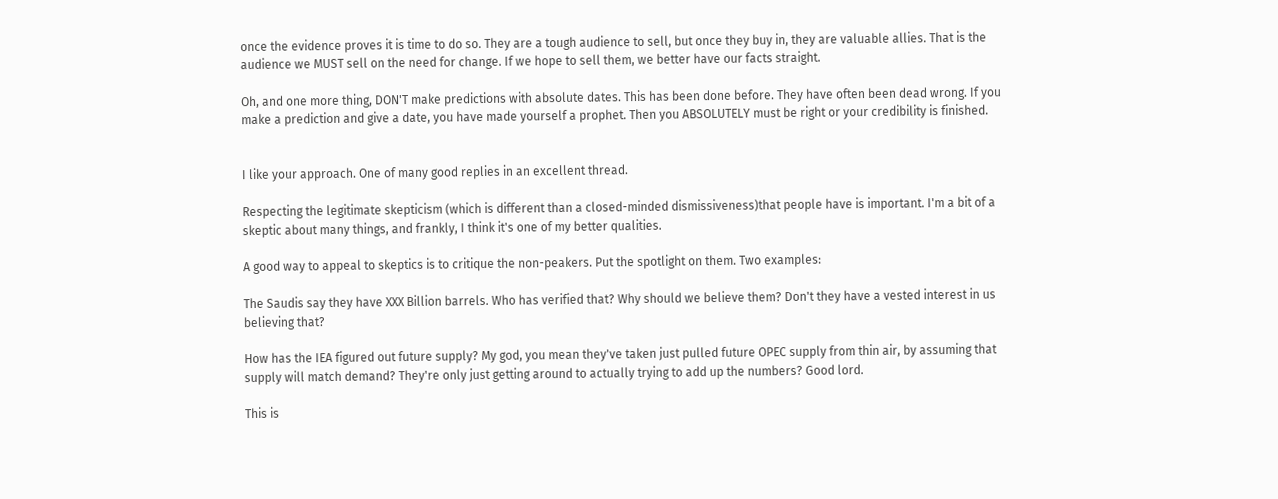once the evidence proves it is time to do so. They are a tough audience to sell, but once they buy in, they are valuable allies. That is the audience we MUST sell on the need for change. If we hope to sell them, we better have our facts straight.

Oh, and one more thing, DON'T make predictions with absolute dates. This has been done before. They have often been dead wrong. If you make a prediction and give a date, you have made yourself a prophet. Then you ABSOLUTELY must be right or your credibility is finished.


I like your approach. One of many good replies in an excellent thread.

Respecting the legitimate skepticism (which is different than a closed-minded dismissiveness)that people have is important. I'm a bit of a skeptic about many things, and frankly, I think it's one of my better qualities.

A good way to appeal to skeptics is to critique the non-peakers. Put the spotlight on them. Two examples:

The Saudis say they have XXX Billion barrels. Who has verified that? Why should we believe them? Don't they have a vested interest in us believing that?

How has the IEA figured out future supply? My god, you mean they've taken just pulled future OPEC supply from thin air, by assuming that supply will match demand? They're only just getting around to actually trying to add up the numbers? Good lord.

This is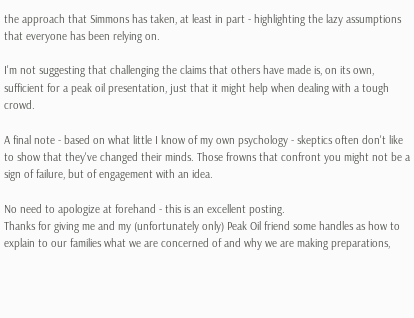the approach that Simmons has taken, at least in part - highlighting the lazy assumptions that everyone has been relying on.

I'm not suggesting that challenging the claims that others have made is, on its own, sufficient for a peak oil presentation, just that it might help when dealing with a tough crowd.

A final note - based on what little I know of my own psychology - skeptics often don't like to show that they've changed their minds. Those frowns that confront you might not be a sign of failure, but of engagement with an idea.

No need to apologize at forehand - this is an excellent posting.
Thanks for giving me and my (unfortunately only) Peak Oil friend some handles as how to explain to our families what we are concerned of and why we are making preparations,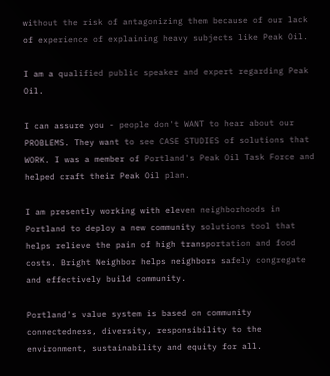without the risk of antagonizing them because of our lack of experience of explaining heavy subjects like Peak Oil.

I am a qualified public speaker and expert regarding Peak Oil.

I can assure you - people don't WANT to hear about our PROBLEMS. They want to see CASE STUDIES of solutions that WORK. I was a member of Portland's Peak Oil Task Force and helped craft their Peak Oil plan.

I am presently working with eleven neighborhoods in Portland to deploy a new community solutions tool that helps relieve the pain of high transportation and food costs. Bright Neighbor helps neighbors safely congregate and effectively build community.

Portland's value system is based on community connectedness, diversity, responsibility to the environment, sustainability and equity for all.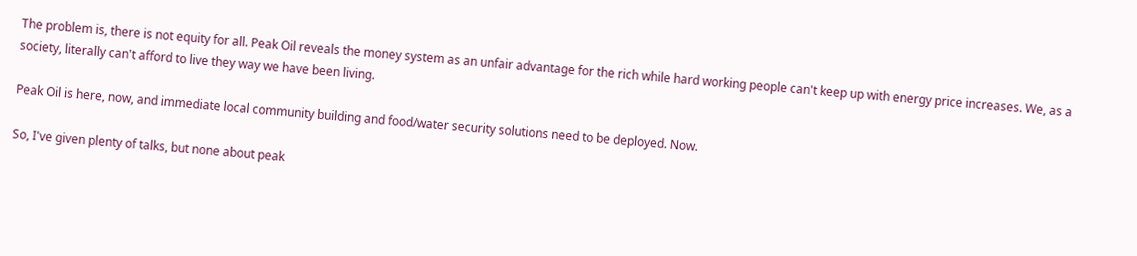The problem is, there is not equity for all. Peak Oil reveals the money system as an unfair advantage for the rich while hard working people can't keep up with energy price increases. We, as a society, literally can't afford to live they way we have been living.

Peak Oil is here, now, and immediate local community building and food/water security solutions need to be deployed. Now.

So, I've given plenty of talks, but none about peak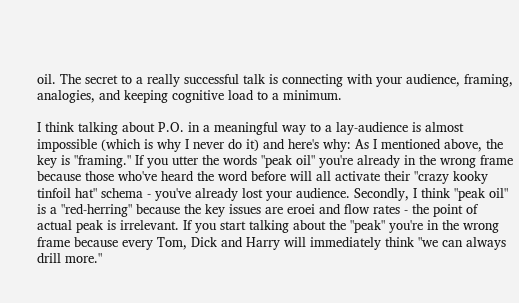oil. The secret to a really successful talk is connecting with your audience, framing, analogies, and keeping cognitive load to a minimum.

I think talking about P.O. in a meaningful way to a lay-audience is almost impossible (which is why I never do it) and here's why: As I mentioned above, the key is "framing." If you utter the words "peak oil" you're already in the wrong frame because those who've heard the word before will all activate their "crazy kooky tinfoil hat" schema - you've already lost your audience. Secondly, I think "peak oil" is a "red-herring" because the key issues are eroei and flow rates - the point of actual peak is irrelevant. If you start talking about the "peak" you're in the wrong frame because every Tom, Dick and Harry will immediately think "we can always drill more."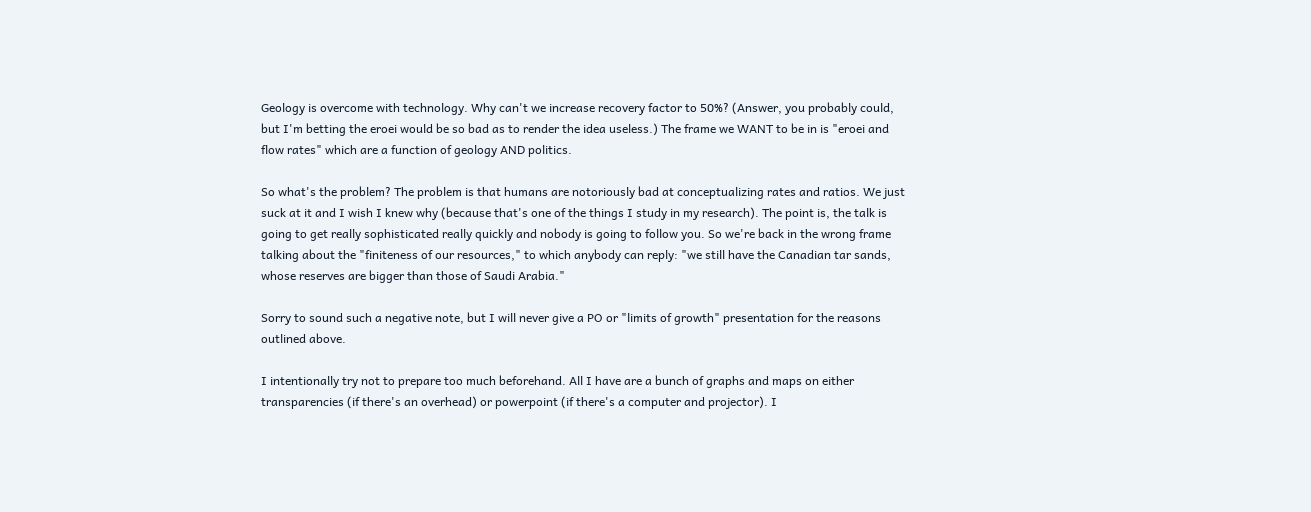Geology is overcome with technology. Why can't we increase recovery factor to 50%? (Answer, you probably could, but I'm betting the eroei would be so bad as to render the idea useless.) The frame we WANT to be in is "eroei and flow rates" which are a function of geology AND politics.

So what's the problem? The problem is that humans are notoriously bad at conceptualizing rates and ratios. We just suck at it and I wish I knew why (because that's one of the things I study in my research). The point is, the talk is going to get really sophisticated really quickly and nobody is going to follow you. So we're back in the wrong frame talking about the "finiteness of our resources," to which anybody can reply: "we still have the Canadian tar sands, whose reserves are bigger than those of Saudi Arabia."

Sorry to sound such a negative note, but I will never give a PO or "limits of growth" presentation for the reasons outlined above.

I intentionally try not to prepare too much beforehand. All I have are a bunch of graphs and maps on either transparencies (if there's an overhead) or powerpoint (if there's a computer and projector). I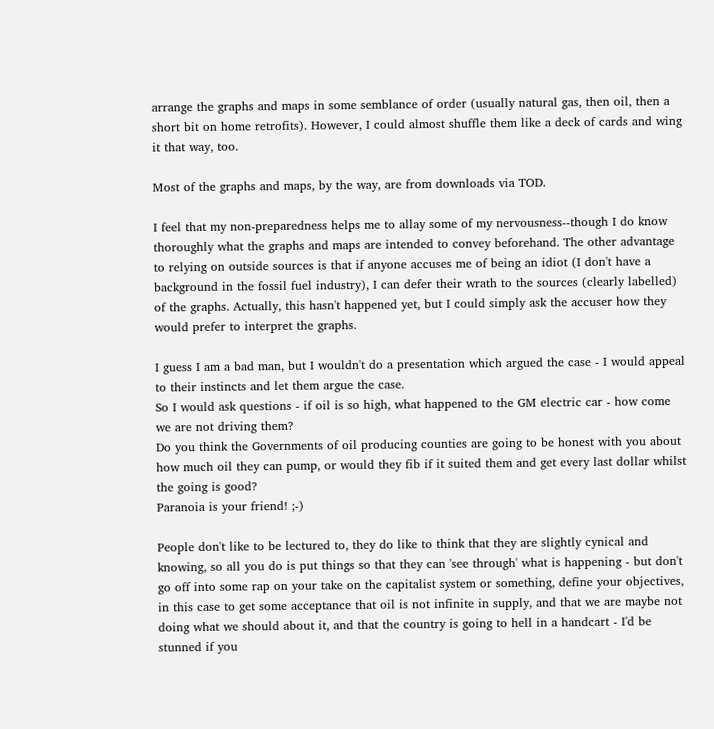arrange the graphs and maps in some semblance of order (usually natural gas, then oil, then a short bit on home retrofits). However, I could almost shuffle them like a deck of cards and wing it that way, too.

Most of the graphs and maps, by the way, are from downloads via TOD.

I feel that my non-preparedness helps me to allay some of my nervousness--though I do know thoroughly what the graphs and maps are intended to convey beforehand. The other advantage to relying on outside sources is that if anyone accuses me of being an idiot (I don't have a background in the fossil fuel industry), I can defer their wrath to the sources (clearly labelled) of the graphs. Actually, this hasn't happened yet, but I could simply ask the accuser how they would prefer to interpret the graphs.

I guess I am a bad man, but I wouldn't do a presentation which argued the case - I would appeal to their instincts and let them argue the case.
So I would ask questions - if oil is so high, what happened to the GM electric car - how come we are not driving them?
Do you think the Governments of oil producing counties are going to be honest with you about how much oil they can pump, or would they fib if it suited them and get every last dollar whilst the going is good?
Paranoia is your friend! ;-)

People don't like to be lectured to, they do like to think that they are slightly cynical and knowing, so all you do is put things so that they can 'see through' what is happening - but don't go off into some rap on your take on the capitalist system or something, define your objectives, in this case to get some acceptance that oil is not infinite in supply, and that we are maybe not doing what we should about it, and that the country is going to hell in a handcart - I'd be stunned if you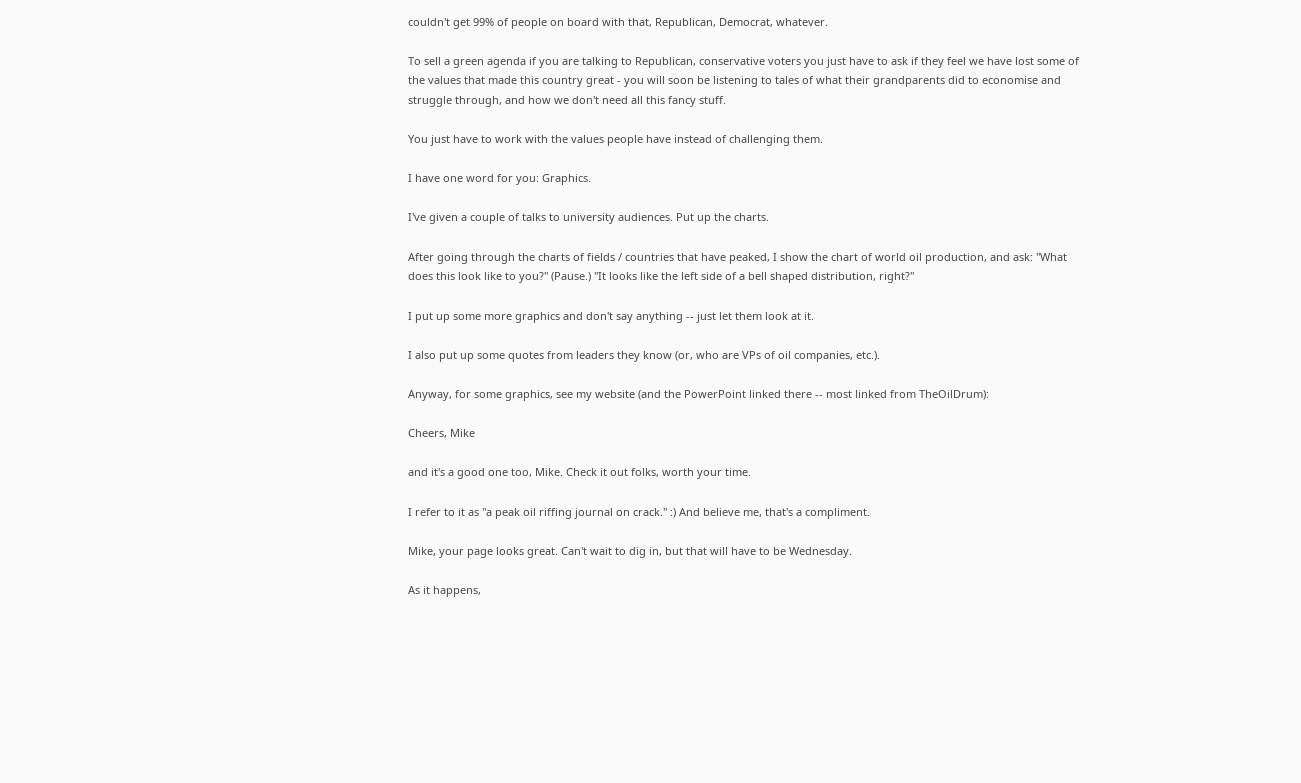couldn't get 99% of people on board with that, Republican, Democrat, whatever.

To sell a green agenda if you are talking to Republican, conservative voters you just have to ask if they feel we have lost some of the values that made this country great - you will soon be listening to tales of what their grandparents did to economise and struggle through, and how we don't need all this fancy stuff.

You just have to work with the values people have instead of challenging them.

I have one word for you: Graphics.

I've given a couple of talks to university audiences. Put up the charts.

After going through the charts of fields / countries that have peaked, I show the chart of world oil production, and ask: "What does this look like to you?" (Pause.) "It looks like the left side of a bell shaped distribution, right?"

I put up some more graphics and don't say anything -- just let them look at it.

I also put up some quotes from leaders they know (or, who are VPs of oil companies, etc.).

Anyway, for some graphics, see my website (and the PowerPoint linked there -- most linked from TheOilDrum):

Cheers, Mike

and it's a good one too, Mike. Check it out folks, worth your time.

I refer to it as "a peak oil riffing journal on crack." :) And believe me, that's a compliment.

Mike, your page looks great. Can't wait to dig in, but that will have to be Wednesday.

As it happens,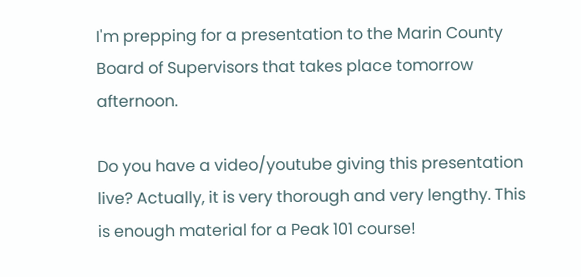I'm prepping for a presentation to the Marin County Board of Supervisors that takes place tomorrow afternoon.

Do you have a video/youtube giving this presentation live? Actually, it is very thorough and very lengthy. This is enough material for a Peak 101 course!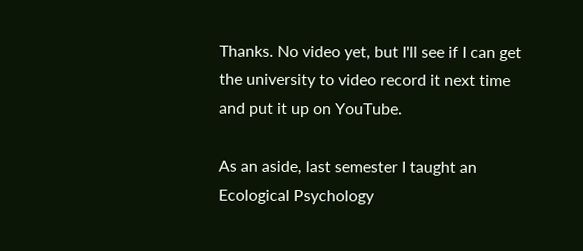Thanks. No video yet, but I'll see if I can get the university to video record it next time and put it up on YouTube.

As an aside, last semester I taught an Ecological Psychology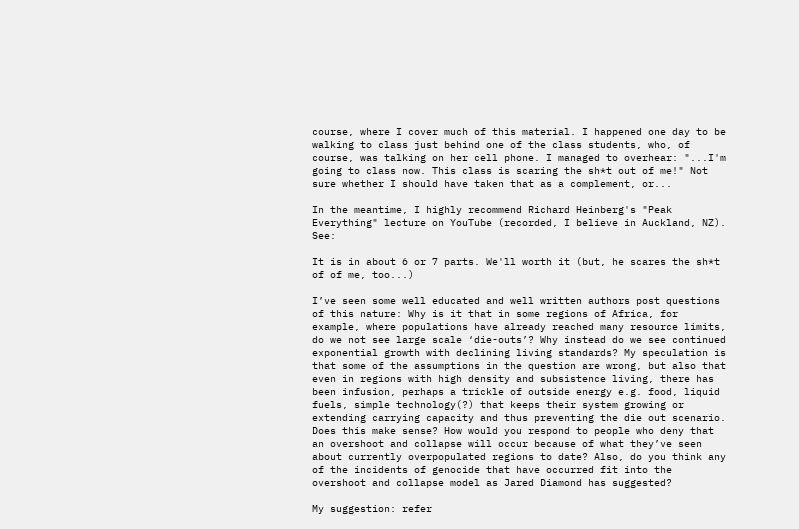course, where I cover much of this material. I happened one day to be walking to class just behind one of the class students, who, of course, was talking on her cell phone. I managed to overhear: "...I'm going to class now. This class is scaring the sh*t out of me!" Not sure whether I should have taken that as a complement, or...

In the meantime, I highly recommend Richard Heinberg's "Peak Everything" lecture on YouTube (recorded, I believe in Auckland, NZ). See:

It is in about 6 or 7 parts. We'll worth it (but, he scares the sh*t of of me, too...)

I’ve seen some well educated and well written authors post questions of this nature: Why is it that in some regions of Africa, for example, where populations have already reached many resource limits, do we not see large scale ‘die-outs’? Why instead do we see continued exponential growth with declining living standards? My speculation is that some of the assumptions in the question are wrong, but also that even in regions with high density and subsistence living, there has been infusion, perhaps a trickle of outside energy e.g. food, liquid fuels, simple technology(?) that keeps their system growing or extending carrying capacity and thus preventing the die out scenario. Does this make sense? How would you respond to people who deny that an overshoot and collapse will occur because of what they’ve seen about currently overpopulated regions to date? Also, do you think any of the incidents of genocide that have occurred fit into the overshoot and collapse model as Jared Diamond has suggested?

My suggestion: refer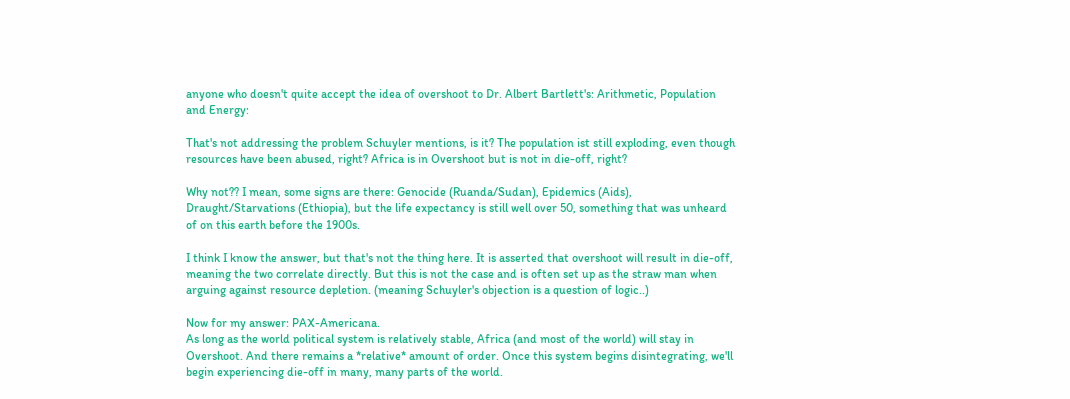anyone who doesn't quite accept the idea of overshoot to Dr. Albert Bartlett's: Arithmetic, Population and Energy:

That's not addressing the problem Schuyler mentions, is it? The population ist still exploding, even though resources have been abused, right? Africa is in Overshoot but is not in die-off, right?

Why not?? I mean, some signs are there: Genocide (Ruanda/Sudan), Epidemics (Aids), Draught/Starvations (Ethiopia), but the life expectancy is still well over 50, something that was unheard of on this earth before the 1900s.

I think I know the answer, but that's not the thing here. It is asserted that overshoot will result in die-off, meaning the two correlate directly. But this is not the case and is often set up as the straw man when arguing against resource depletion. (meaning Schuyler's objection is a question of logic..)

Now for my answer: PAX-Americana.
As long as the world political system is relatively stable, Africa (and most of the world) will stay in Overshoot. And there remains a *relative* amount of order. Once this system begins disintegrating, we'll begin experiencing die-off in many, many parts of the world.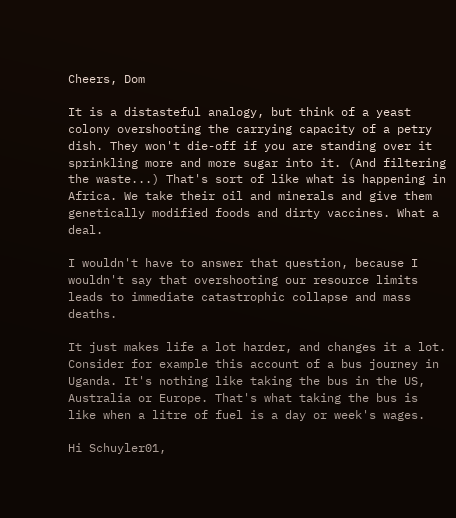Cheers, Dom

It is a distasteful analogy, but think of a yeast colony overshooting the carrying capacity of a petry dish. They won't die-off if you are standing over it sprinkling more and more sugar into it. (And filtering the waste...) That's sort of like what is happening in Africa. We take their oil and minerals and give them genetically modified foods and dirty vaccines. What a deal.

I wouldn't have to answer that question, because I wouldn't say that overshooting our resource limits leads to immediate catastrophic collapse and mass deaths.

It just makes life a lot harder, and changes it a lot. Consider for example this account of a bus journey in Uganda. It's nothing like taking the bus in the US, Australia or Europe. That's what taking the bus is like when a litre of fuel is a day or week's wages.

Hi Schuyler01,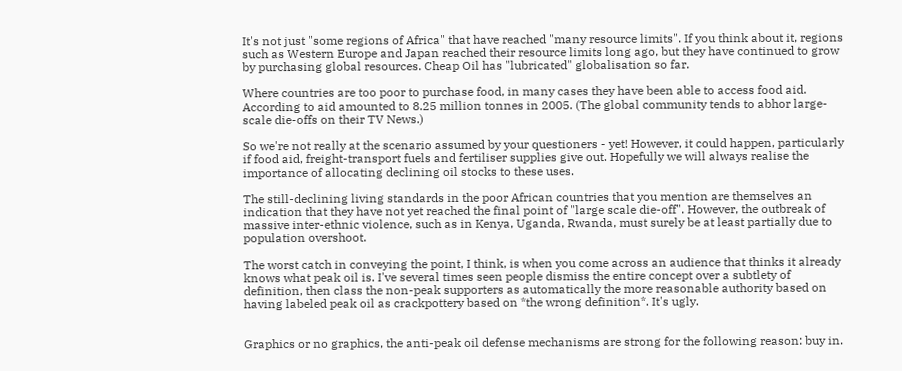It's not just "some regions of Africa" that have reached "many resource limits". If you think about it, regions such as Western Europe and Japan reached their resource limits long ago, but they have continued to grow by purchasing global resources. Cheap Oil has "lubricated" globalisation so far.

Where countries are too poor to purchase food, in many cases they have been able to access food aid. According to aid amounted to 8.25 million tonnes in 2005. (The global community tends to abhor large-scale die-offs on their TV News.)

So we're not really at the scenario assumed by your questioners - yet! However, it could happen, particularly if food aid, freight-transport fuels and fertiliser supplies give out. Hopefully we will always realise the importance of allocating declining oil stocks to these uses.

The still-declining living standards in the poor African countries that you mention are themselves an indication that they have not yet reached the final point of "large scale die-off". However, the outbreak of massive inter-ethnic violence, such as in Kenya, Uganda, Rwanda, must surely be at least partially due to population overshoot.

The worst catch in conveying the point, I think, is when you come across an audience that thinks it already knows what peak oil is. I've several times seen people dismiss the entire concept over a subtlety of definition, then class the non-peak supporters as automatically the more reasonable authority based on having labeled peak oil as crackpottery based on *the wrong definition*. It's ugly.


Graphics or no graphics, the anti-peak oil defense mechanisms are strong for the following reason: buy in.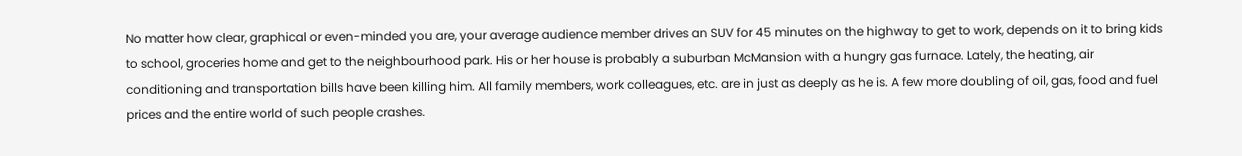No matter how clear, graphical or even-minded you are, your average audience member drives an SUV for 45 minutes on the highway to get to work, depends on it to bring kids to school, groceries home and get to the neighbourhood park. His or her house is probably a suburban McMansion with a hungry gas furnace. Lately, the heating, air conditioning and transportation bills have been killing him. All family members, work colleagues, etc. are in just as deeply as he is. A few more doubling of oil, gas, food and fuel prices and the entire world of such people crashes.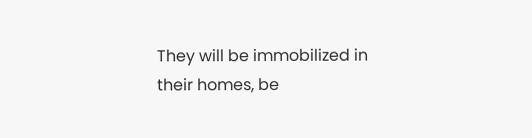They will be immobilized in their homes, be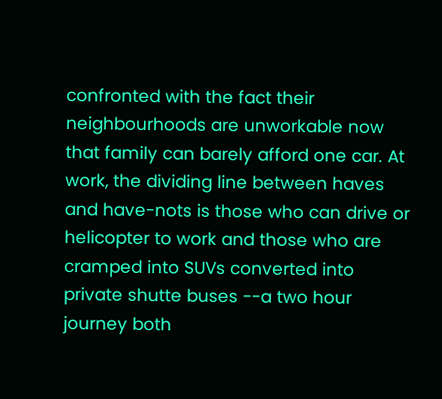confronted with the fact their neighbourhoods are unworkable now that family can barely afford one car. At work, the dividing line between haves and have-nots is those who can drive or helicopter to work and those who are cramped into SUVs converted into private shutte buses --a two hour journey both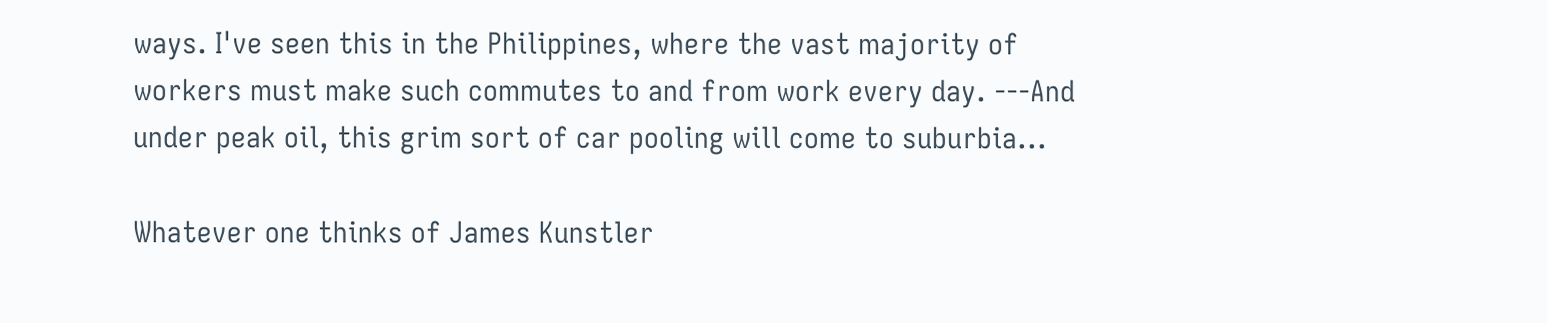ways. I've seen this in the Philippines, where the vast majority of workers must make such commutes to and from work every day. ---And under peak oil, this grim sort of car pooling will come to suburbia...

Whatever one thinks of James Kunstler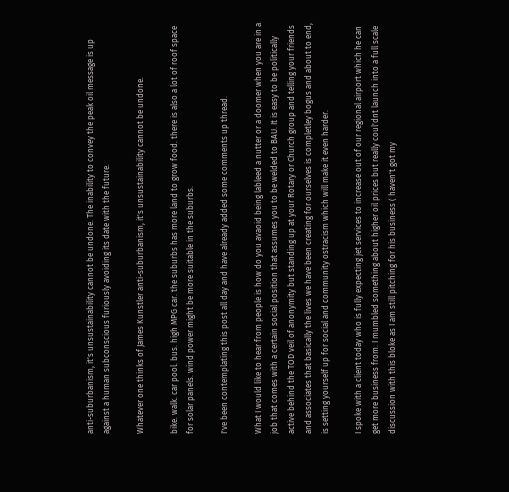anti-suburbanism, it's unsustainability cannot be undone. The inability to convey the peak oil message is up against a human subconscious furiously avoiding its date with the future.

Whatever one thinks of James Kunstler anti-suburbanism, it's unsustainability cannot be undone.

bike. walk. car pool. bus. high MPG car. the suburbs has more land to grow food. there is also a lot of roof space for solar panels. wind power might be more suitable in the suburbs.

I've been contemplating this post all day and have already added some comments up thread.

What I would like to hear from people is how do you avaoid being lableed a nutter or a doomer when you are in a job that comes with a certain social position that assumes you to be welded to BAU. It is easy to be politically active behind the TOD veil of anonymity but standing up at your Rotary or Church group and telling your friends and associates that basically the lives we have been creating for ourselves is completley bogus and about to end, is setting yourself up for social and community ostracism which will make it even harder.

I spoke with a client today who is fully expecting jet services to increase out of our regional airport which he can get more business from. I mumbled something about higher oil prices but really coul'dnt launch into a full scale discussion with this bloke as I am still pitching for his business ( haven't got my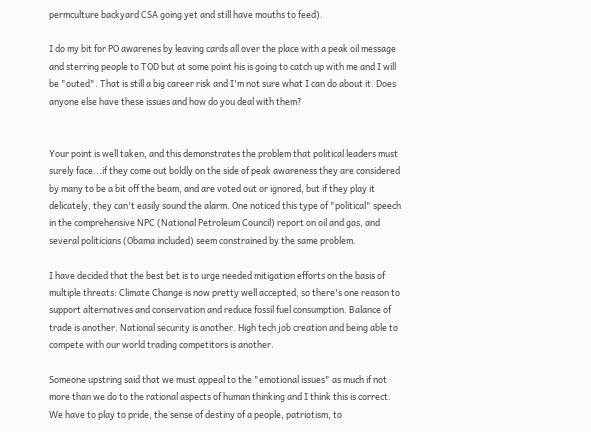permculture backyard CSA going yet and still have mouths to feed).

I do my bit for PO awarenes by leaving cards all over the place with a peak oil message and sterring people to TOD but at some point his is going to catch up with me and I will be "outed". That is still a big career risk and I'm not sure what I can do about it. Does anyone else have these issues and how do you deal with them?


Your point is well taken, and this demonstrates the problem that political leaders must surely face...if they come out boldly on the side of peak awareness they are considered by many to be a bit off the beam, and are voted out or ignored, but if they play it delicately, they can't easily sound the alarm. One noticed this type of "political" speech in the comprehensive NPC (National Petroleum Council) report on oil and gas, and several politicians (Obama included) seem constrained by the same problem.

I have decided that the best bet is to urge needed mitigation efforts on the basis of multiple threats: Climate Change is now pretty well accepted, so there's one reason to support alternatives and conservation and reduce fossil fuel consumption. Balance of trade is another. National security is another. High tech job creation and being able to compete with our world trading competitors is another.

Someone upstring said that we must appeal to the "emotional issues" as much if not more than we do to the rational aspects of human thinking and I think this is correct. We have to play to pride, the sense of destiny of a people, patriotism, to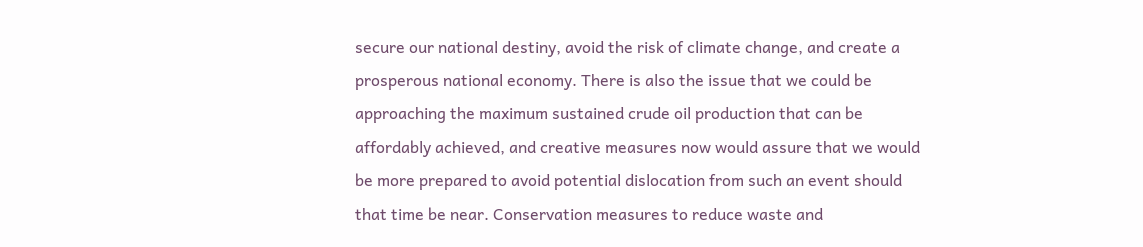secure our national destiny, avoid the risk of climate change, and create a prosperous national economy. There is also the issue that we could be approaching the maximum sustained crude oil production that can be affordably achieved, and creative measures now would assure that we would be more prepared to avoid potential dislocation from such an event should that time be near. Conservation measures to reduce waste and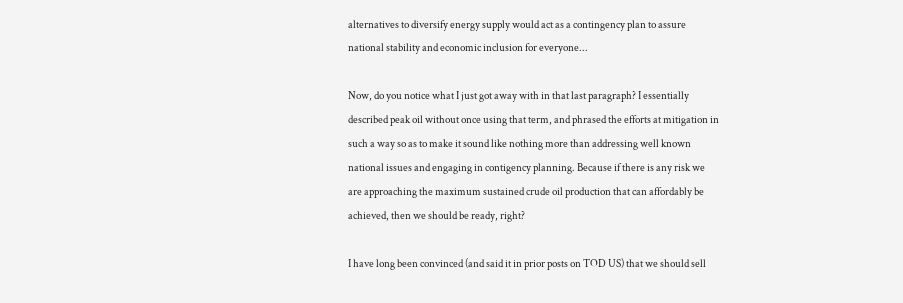alternatives to diversify energy supply would act as a contingency plan to assure national stability and economic inclusion for everyone...

Now, do you notice what I just got away with in that last paragraph? I essentially described peak oil without once using that term, and phrased the efforts at mitigation in such a way so as to make it sound like nothing more than addressing well known national issues and engaging in contigency planning. Because if there is any risk we are approaching the maximum sustained crude oil production that can affordably be achieved, then we should be ready, right?

I have long been convinced (and said it in prior posts on TOD US) that we should sell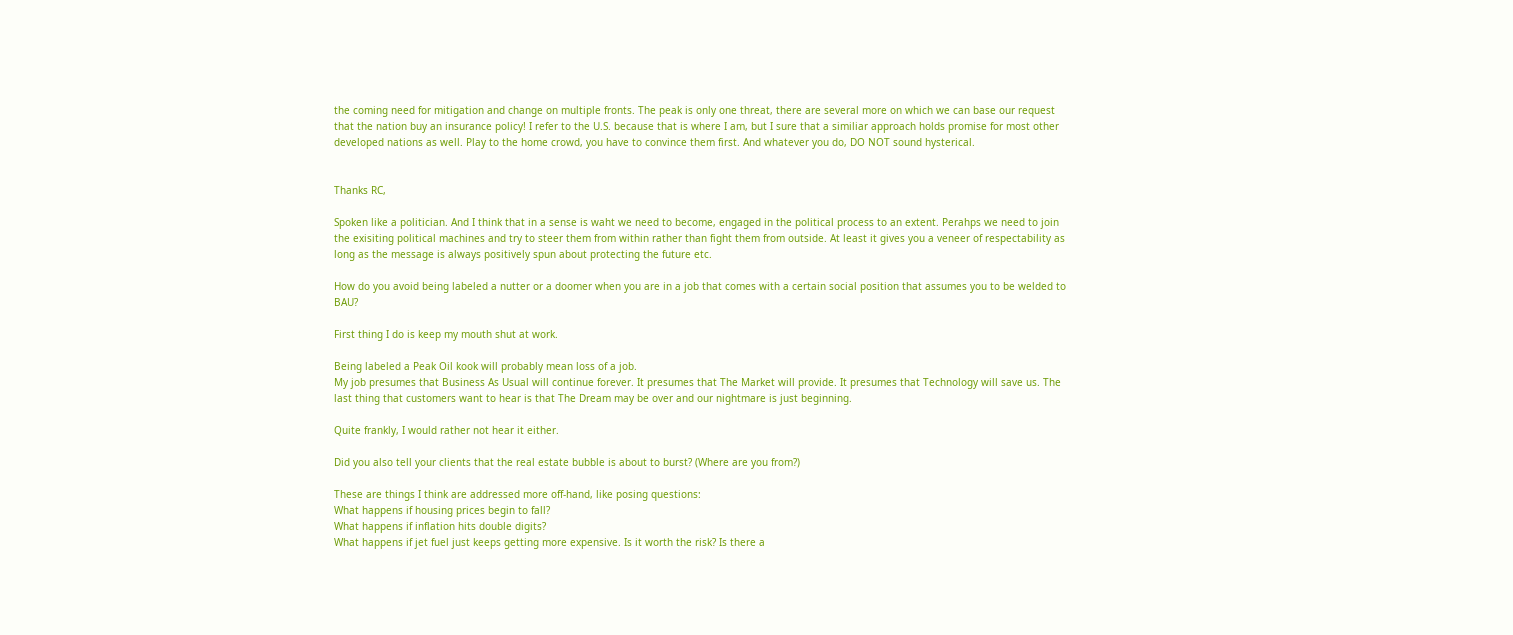the coming need for mitigation and change on multiple fronts. The peak is only one threat, there are several more on which we can base our request that the nation buy an insurance policy! I refer to the U.S. because that is where I am, but I sure that a similiar approach holds promise for most other developed nations as well. Play to the home crowd, you have to convince them first. And whatever you do, DO NOT sound hysterical.


Thanks RC,

Spoken like a politician. And I think that in a sense is waht we need to become, engaged in the political process to an extent. Perahps we need to join the exisiting political machines and try to steer them from within rather than fight them from outside. At least it gives you a veneer of respectability as long as the message is always positively spun about protecting the future etc.

How do you avoid being labeled a nutter or a doomer when you are in a job that comes with a certain social position that assumes you to be welded to BAU?

First thing I do is keep my mouth shut at work.

Being labeled a Peak Oil kook will probably mean loss of a job.
My job presumes that Business As Usual will continue forever. It presumes that The Market will provide. It presumes that Technology will save us. The last thing that customers want to hear is that The Dream may be over and our nightmare is just beginning.

Quite frankly, I would rather not hear it either.

Did you also tell your clients that the real estate bubble is about to burst? (Where are you from?)

These are things I think are addressed more off-hand, like posing questions:
What happens if housing prices begin to fall?
What happens if inflation hits double digits?
What happens if jet fuel just keeps getting more expensive. Is it worth the risk? Is there a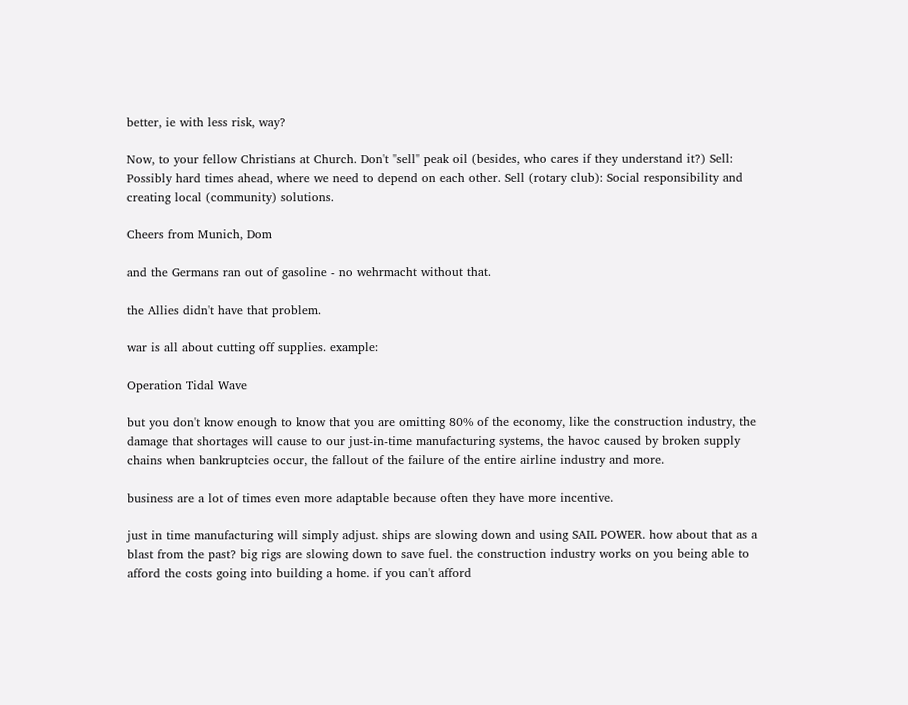better, ie with less risk, way?

Now, to your fellow Christians at Church. Don't "sell" peak oil (besides, who cares if they understand it?) Sell: Possibly hard times ahead, where we need to depend on each other. Sell (rotary club): Social responsibility and creating local (community) solutions.

Cheers from Munich, Dom

and the Germans ran out of gasoline - no wehrmacht without that.

the Allies didn't have that problem.

war is all about cutting off supplies. example:

Operation Tidal Wave

but you don't know enough to know that you are omitting 80% of the economy, like the construction industry, the damage that shortages will cause to our just-in-time manufacturing systems, the havoc caused by broken supply chains when bankruptcies occur, the fallout of the failure of the entire airline industry and more.

business are a lot of times even more adaptable because often they have more incentive.

just in time manufacturing will simply adjust. ships are slowing down and using SAIL POWER. how about that as a blast from the past? big rigs are slowing down to save fuel. the construction industry works on you being able to afford the costs going into building a home. if you can't afford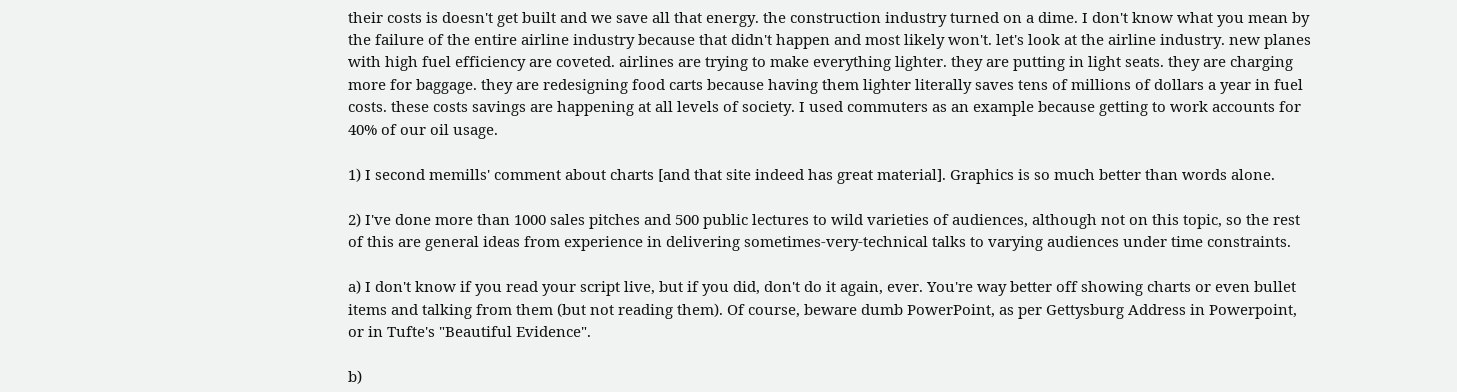their costs is doesn't get built and we save all that energy. the construction industry turned on a dime. I don't know what you mean by the failure of the entire airline industry because that didn't happen and most likely won't. let's look at the airline industry. new planes with high fuel efficiency are coveted. airlines are trying to make everything lighter. they are putting in light seats. they are charging more for baggage. they are redesigning food carts because having them lighter literally saves tens of millions of dollars a year in fuel costs. these costs savings are happening at all levels of society. I used commuters as an example because getting to work accounts for 40% of our oil usage.

1) I second memills' comment about charts [and that site indeed has great material]. Graphics is so much better than words alone.

2) I've done more than 1000 sales pitches and 500 public lectures to wild varieties of audiences, although not on this topic, so the rest of this are general ideas from experience in delivering sometimes-very-technical talks to varying audiences under time constraints.

a) I don't know if you read your script live, but if you did, don't do it again, ever. You're way better off showing charts or even bullet items and talking from them (but not reading them). Of course, beware dumb PowerPoint, as per Gettysburg Address in Powerpoint, or in Tufte's "Beautiful Evidence".

b)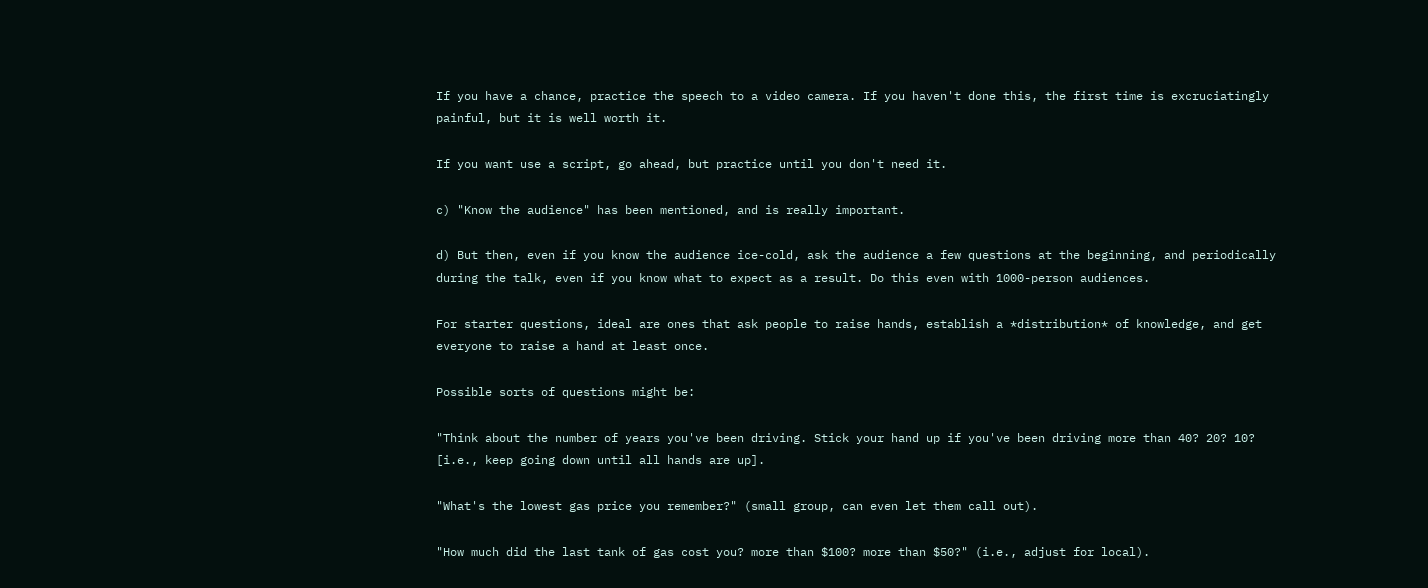If you have a chance, practice the speech to a video camera. If you haven't done this, the first time is excruciatingly painful, but it is well worth it.

If you want use a script, go ahead, but practice until you don't need it.

c) "Know the audience" has been mentioned, and is really important.

d) But then, even if you know the audience ice-cold, ask the audience a few questions at the beginning, and periodically during the talk, even if you know what to expect as a result. Do this even with 1000-person audiences.

For starter questions, ideal are ones that ask people to raise hands, establish a *distribution* of knowledge, and get everyone to raise a hand at least once.

Possible sorts of questions might be:

"Think about the number of years you've been driving. Stick your hand up if you've been driving more than 40? 20? 10? [i.e., keep going down until all hands are up].

"What's the lowest gas price you remember?" (small group, can even let them call out).

"How much did the last tank of gas cost you? more than $100? more than $50?" (i.e., adjust for local).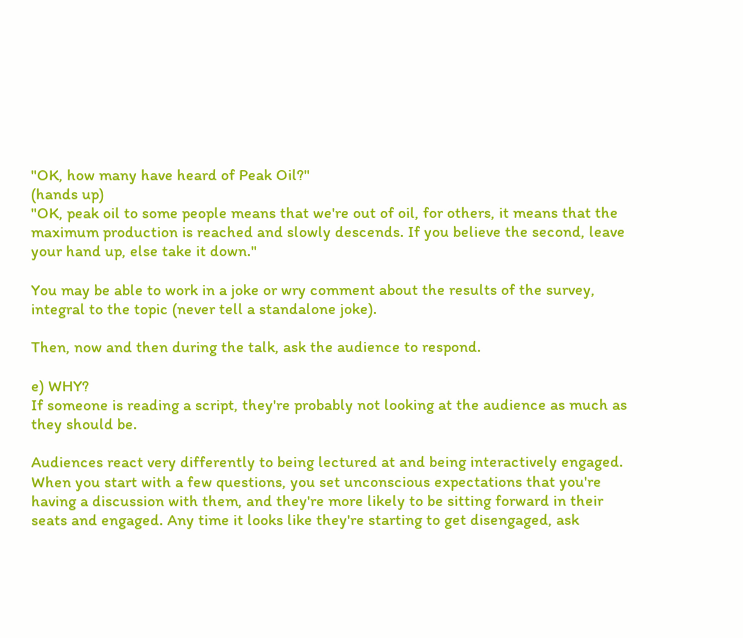"OK, how many have heard of Peak Oil?"
(hands up)
"OK, peak oil to some people means that we're out of oil, for others, it means that the maximum production is reached and slowly descends. If you believe the second, leave your hand up, else take it down."

You may be able to work in a joke or wry comment about the results of the survey, integral to the topic (never tell a standalone joke).

Then, now and then during the talk, ask the audience to respond.

e) WHY?
If someone is reading a script, they're probably not looking at the audience as much as they should be.

Audiences react very differently to being lectured at and being interactively engaged. When you start with a few questions, you set unconscious expectations that you're having a discussion with them, and they're more likely to be sitting forward in their seats and engaged. Any time it looks like they're starting to get disengaged, ask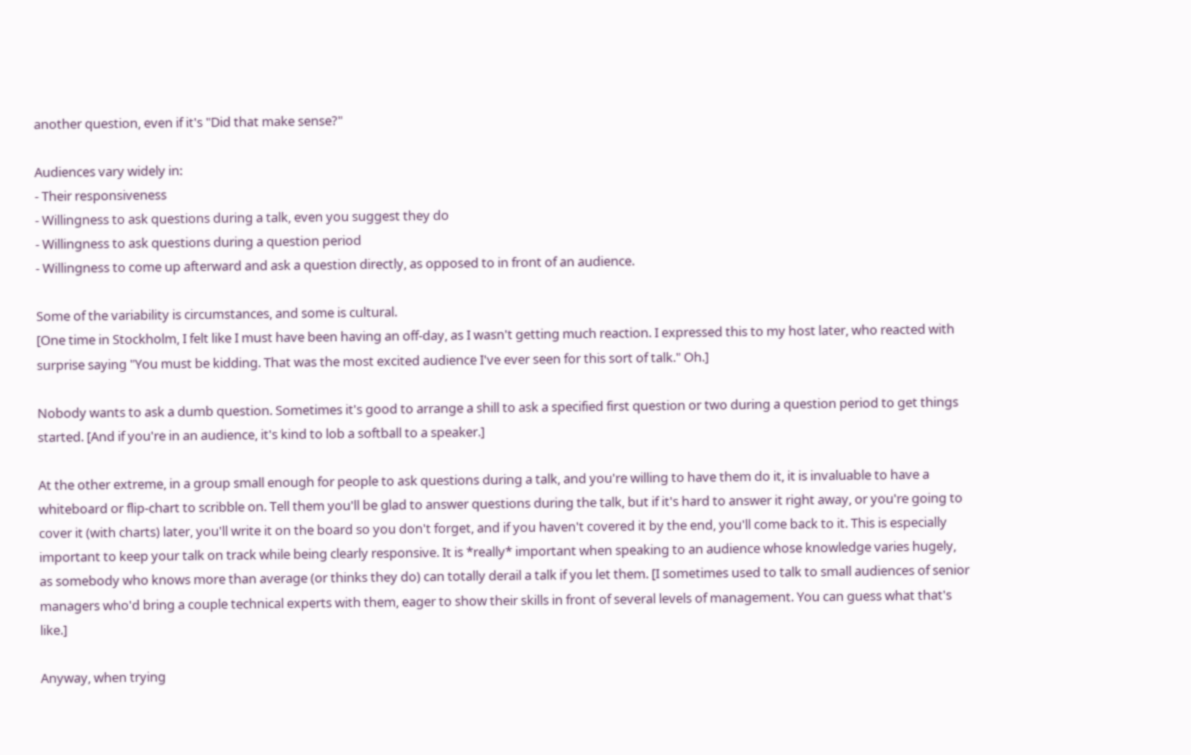another question, even if it's "Did that make sense?"

Audiences vary widely in:
- Their responsiveness
- Willingness to ask questions during a talk, even you suggest they do
- Willingness to ask questions during a question period
- Willingness to come up afterward and ask a question directly, as opposed to in front of an audience.

Some of the variability is circumstances, and some is cultural.
[One time in Stockholm, I felt like I must have been having an off-day, as I wasn't getting much reaction. I expressed this to my host later, who reacted with surprise saying "You must be kidding. That was the most excited audience I've ever seen for this sort of talk." Oh.]

Nobody wants to ask a dumb question. Sometimes it's good to arrange a shill to ask a specified first question or two during a question period to get things started. [And if you're in an audience, it's kind to lob a softball to a speaker.]

At the other extreme, in a group small enough for people to ask questions during a talk, and you're willing to have them do it, it is invaluable to have a whiteboard or flip-chart to scribble on. Tell them you'll be glad to answer questions during the talk, but if it's hard to answer it right away, or you're going to cover it (with charts) later, you'll write it on the board so you don't forget, and if you haven't covered it by the end, you'll come back to it. This is especially important to keep your talk on track while being clearly responsive. It is *really* important when speaking to an audience whose knowledge varies hugely, as somebody who knows more than average (or thinks they do) can totally derail a talk if you let them. [I sometimes used to talk to small audiences of senior managers who'd bring a couple technical experts with them, eager to show their skills in front of several levels of management. You can guess what that's like.]

Anyway, when trying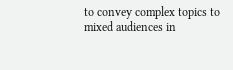to convey complex topics to mixed audiences in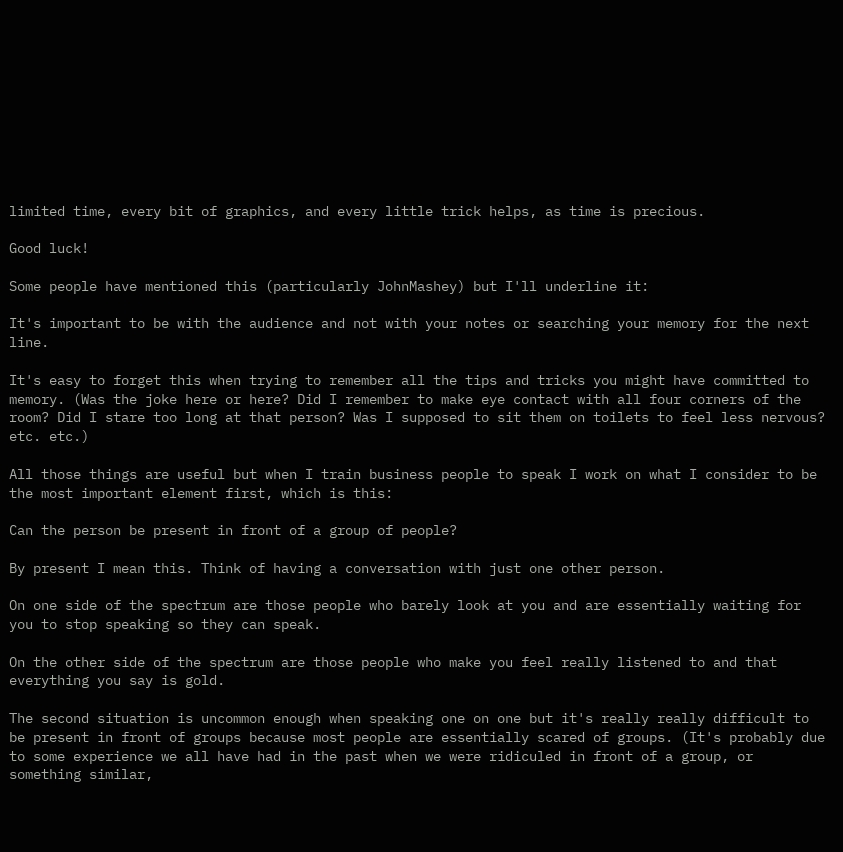limited time, every bit of graphics, and every little trick helps, as time is precious.

Good luck!

Some people have mentioned this (particularly JohnMashey) but I'll underline it:

It's important to be with the audience and not with your notes or searching your memory for the next line.

It's easy to forget this when trying to remember all the tips and tricks you might have committed to memory. (Was the joke here or here? Did I remember to make eye contact with all four corners of the room? Did I stare too long at that person? Was I supposed to sit them on toilets to feel less nervous? etc. etc.)

All those things are useful but when I train business people to speak I work on what I consider to be the most important element first, which is this:

Can the person be present in front of a group of people?

By present I mean this. Think of having a conversation with just one other person.

On one side of the spectrum are those people who barely look at you and are essentially waiting for you to stop speaking so they can speak.

On the other side of the spectrum are those people who make you feel really listened to and that everything you say is gold.

The second situation is uncommon enough when speaking one on one but it's really really difficult to be present in front of groups because most people are essentially scared of groups. (It's probably due to some experience we all have had in the past when we were ridiculed in front of a group, or something similar,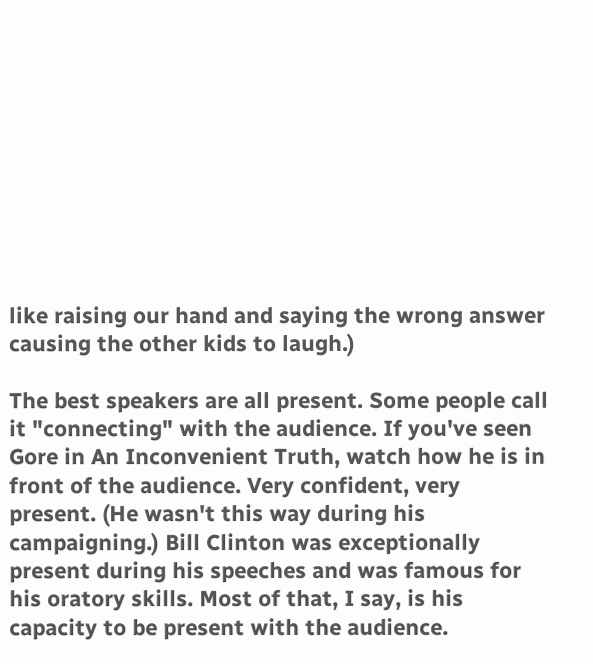like raising our hand and saying the wrong answer causing the other kids to laugh.)

The best speakers are all present. Some people call it "connecting" with the audience. If you've seen Gore in An Inconvenient Truth, watch how he is in front of the audience. Very confident, very present. (He wasn't this way during his campaigning.) Bill Clinton was exceptionally present during his speeches and was famous for his oratory skills. Most of that, I say, is his capacity to be present with the audience.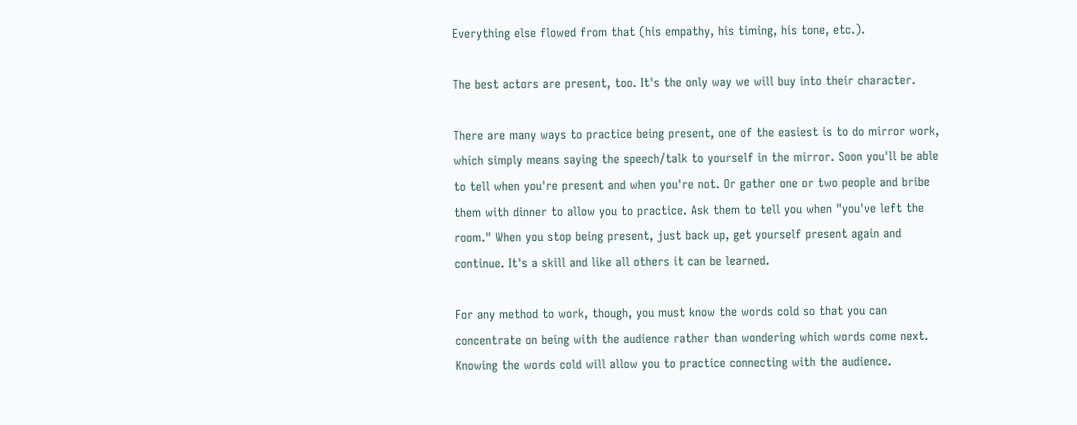Everything else flowed from that (his empathy, his timing, his tone, etc.).

The best actors are present, too. It's the only way we will buy into their character.

There are many ways to practice being present, one of the easiest is to do mirror work, which simply means saying the speech/talk to yourself in the mirror. Soon you'll be able to tell when you're present and when you're not. Or gather one or two people and bribe them with dinner to allow you to practice. Ask them to tell you when "you've left the room." When you stop being present, just back up, get yourself present again and continue. It's a skill and like all others it can be learned.

For any method to work, though, you must know the words cold so that you can concentrate on being with the audience rather than wondering which words come next. Knowing the words cold will allow you to practice connecting with the audience.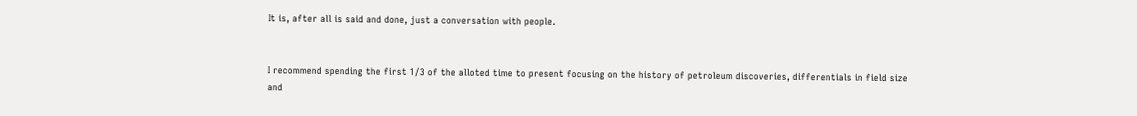It is, after all is said and done, just a conversation with people.


I recommend spending the first 1/3 of the alloted time to present focusing on the history of petroleum discoveries, differentials in field size and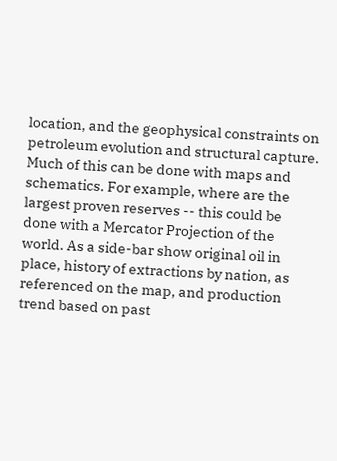location, and the geophysical constraints on petroleum evolution and structural capture. Much of this can be done with maps and schematics. For example, where are the largest proven reserves -- this could be done with a Mercator Projection of the world. As a side-bar show original oil in place, history of extractions by nation, as referenced on the map, and production trend based on past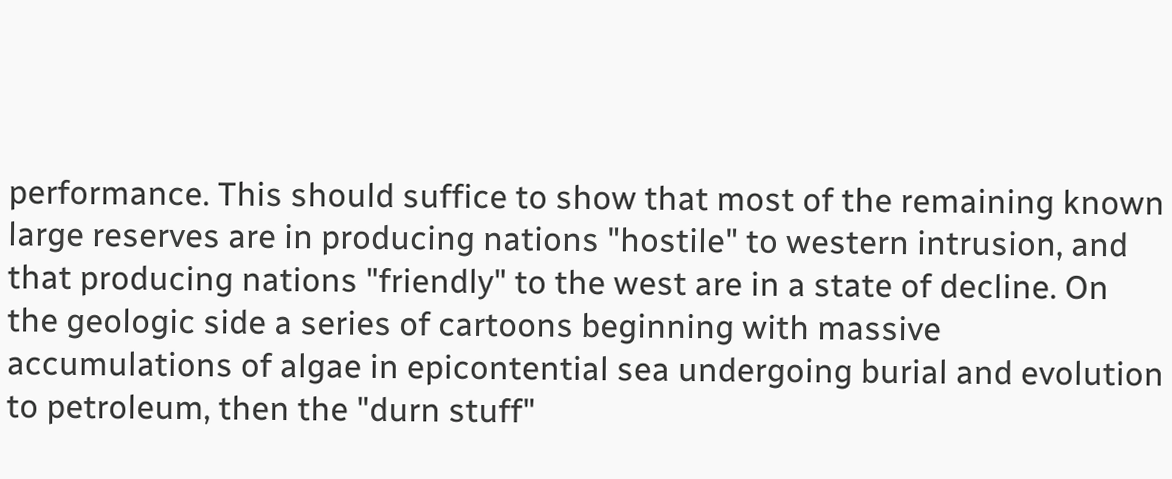performance. This should suffice to show that most of the remaining known large reserves are in producing nations "hostile" to western intrusion, and that producing nations "friendly" to the west are in a state of decline. On the geologic side a series of cartoons beginning with massive accumulations of algae in epicontential sea undergoing burial and evolution to petroleum, then the "durn stuff"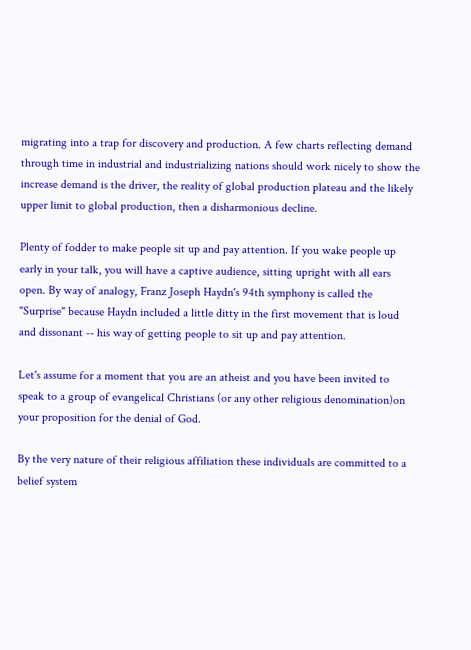migrating into a trap for discovery and production. A few charts reflecting demand through time in industrial and industrializing nations should work nicely to show the increase demand is the driver, the reality of global production plateau and the likely upper limit to global production, then a disharmonious decline.

Plenty of fodder to make people sit up and pay attention. If you wake people up early in your talk, you will have a captive audience, sitting upright with all ears open. By way of analogy, Franz Joseph Haydn's 94th symphony is called the "Surprise" because Haydn included a little ditty in the first movement that is loud and dissonant -- his way of getting people to sit up and pay attention.

Let's assume for a moment that you are an atheist and you have been invited to speak to a group of evangelical Christians (or any other religious denomination)on your proposition for the denial of God.

By the very nature of their religious affiliation these individuals are committed to a belief system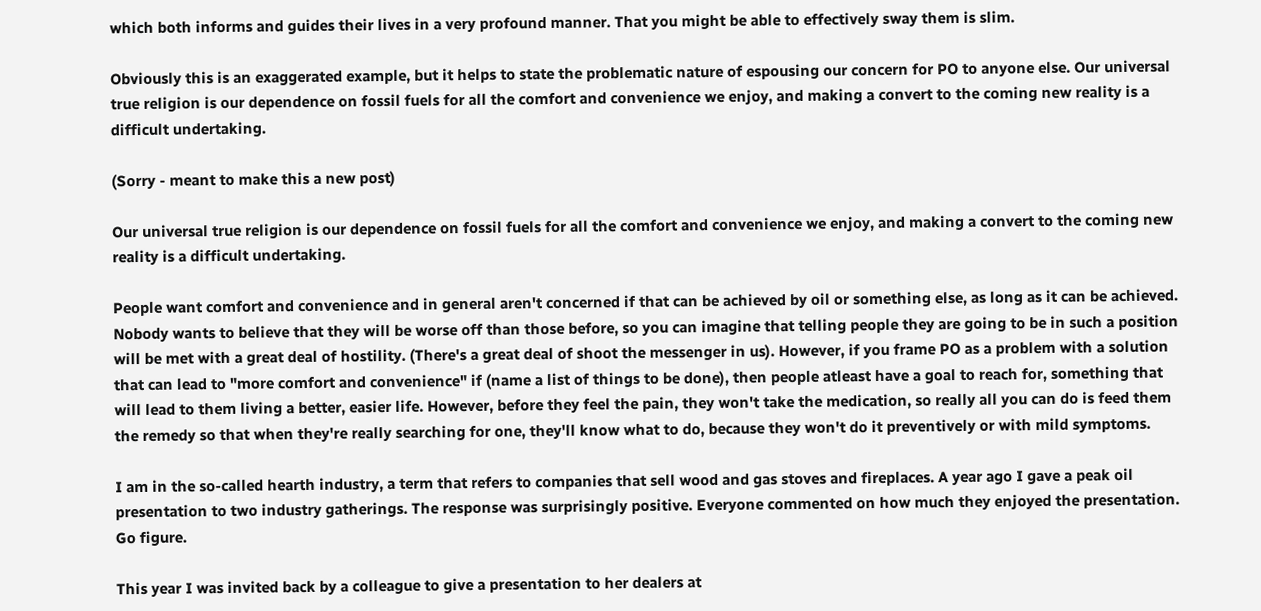which both informs and guides their lives in a very profound manner. That you might be able to effectively sway them is slim.

Obviously this is an exaggerated example, but it helps to state the problematic nature of espousing our concern for PO to anyone else. Our universal true religion is our dependence on fossil fuels for all the comfort and convenience we enjoy, and making a convert to the coming new reality is a difficult undertaking.

(Sorry - meant to make this a new post)

Our universal true religion is our dependence on fossil fuels for all the comfort and convenience we enjoy, and making a convert to the coming new reality is a difficult undertaking.

People want comfort and convenience and in general aren't concerned if that can be achieved by oil or something else, as long as it can be achieved. Nobody wants to believe that they will be worse off than those before, so you can imagine that telling people they are going to be in such a position will be met with a great deal of hostility. (There's a great deal of shoot the messenger in us). However, if you frame PO as a problem with a solution that can lead to "more comfort and convenience" if (name a list of things to be done), then people atleast have a goal to reach for, something that will lead to them living a better, easier life. However, before they feel the pain, they won't take the medication, so really all you can do is feed them the remedy so that when they're really searching for one, they'll know what to do, because they won't do it preventively or with mild symptoms.

I am in the so-called hearth industry, a term that refers to companies that sell wood and gas stoves and fireplaces. A year ago I gave a peak oil presentation to two industry gatherings. The response was surprisingly positive. Everyone commented on how much they enjoyed the presentation. Go figure.

This year I was invited back by a colleague to give a presentation to her dealers at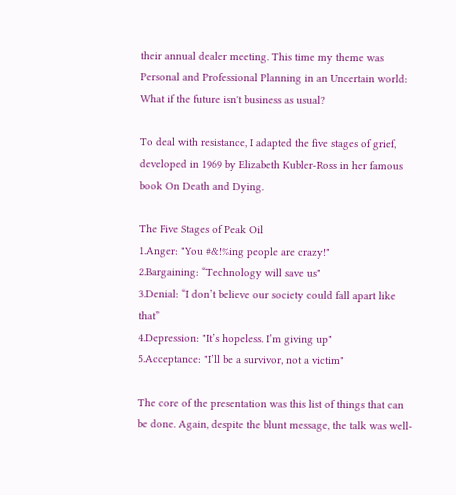their annual dealer meeting. This time my theme was Personal and Professional Planning in an Uncertain world: What if the future isn't business as usual?

To deal with resistance, I adapted the five stages of grief, developed in 1969 by Elizabeth Kubler-Ross in her famous book On Death and Dying.

The Five Stages of Peak Oil
1.Anger: "You #&!%ing people are crazy!"
2.Bargaining: “Technology will save us"
3.Denial: “I don’t believe our society could fall apart like that”
4.Depression: "It’s hopeless. I’m giving up"
5.Acceptance: "I’ll be a survivor, not a victim"

The core of the presentation was this list of things that can be done. Again, despite the blunt message, the talk was well-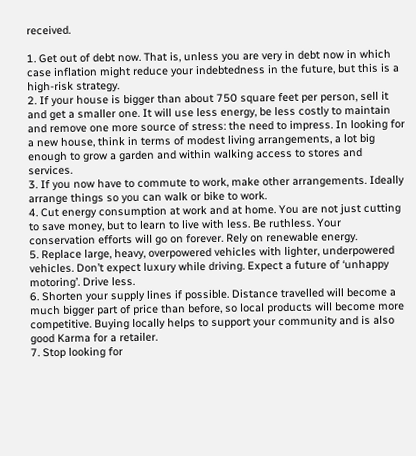received.

1. Get out of debt now. That is, unless you are very in debt now in which case inflation might reduce your indebtedness in the future, but this is a high-risk strategy.
2. If your house is bigger than about 750 square feet per person, sell it and get a smaller one. It will use less energy, be less costly to maintain and remove one more source of stress: the need to impress. In looking for a new house, think in terms of modest living arrangements, a lot big enough to grow a garden and within walking access to stores and services.
3. If you now have to commute to work, make other arrangements. Ideally arrange things so you can walk or bike to work.
4. Cut energy consumption at work and at home. You are not just cutting to save money, but to learn to live with less. Be ruthless. Your conservation efforts will go on forever. Rely on renewable energy.
5. Replace large, heavy, overpowered vehicles with lighter, underpowered vehicles. Don’t expect luxury while driving. Expect a future of ‘unhappy motoring’. Drive less.
6. Shorten your supply lines if possible. Distance travelled will become a much bigger part of price than before, so local products will become more competitive. Buying locally helps to support your community and is also good Karma for a retailer.
7. Stop looking for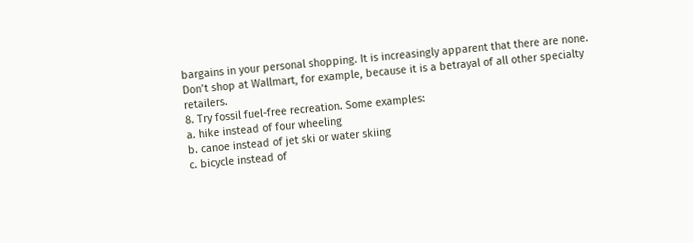bargains in your personal shopping. It is increasingly apparent that there are none. Don’t shop at Wallmart, for example, because it is a betrayal of all other specialty retailers.
8. Try fossil fuel-free recreation. Some examples:
a. hike instead of four wheeling
b. canoe instead of jet ski or water skiing
c. bicycle instead of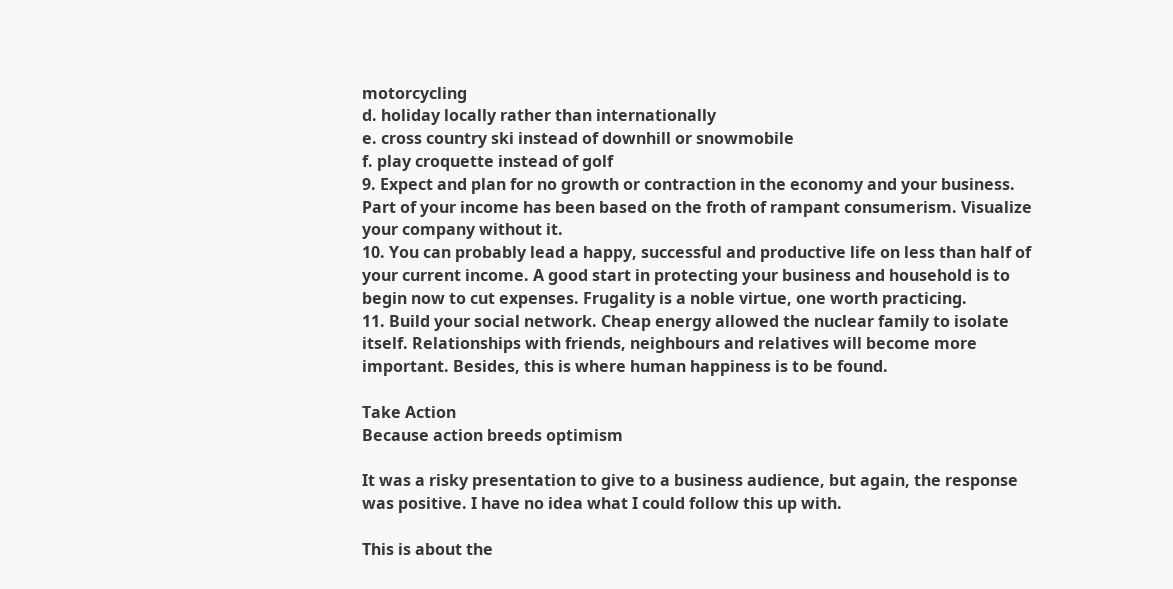motorcycling
d. holiday locally rather than internationally
e. cross country ski instead of downhill or snowmobile
f. play croquette instead of golf
9. Expect and plan for no growth or contraction in the economy and your business. Part of your income has been based on the froth of rampant consumerism. Visualize your company without it.
10. You can probably lead a happy, successful and productive life on less than half of your current income. A good start in protecting your business and household is to begin now to cut expenses. Frugality is a noble virtue, one worth practicing.
11. Build your social network. Cheap energy allowed the nuclear family to isolate itself. Relationships with friends, neighbours and relatives will become more important. Besides, this is where human happiness is to be found.

Take Action
Because action breeds optimism

It was a risky presentation to give to a business audience, but again, the response was positive. I have no idea what I could follow this up with.

This is about the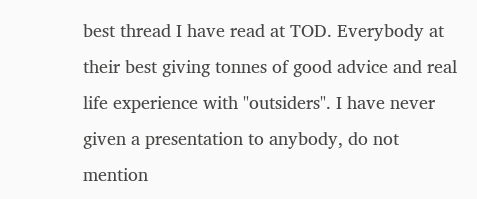best thread I have read at TOD. Everybody at their best giving tonnes of good advice and real life experience with "outsiders". I have never given a presentation to anybody, do not mention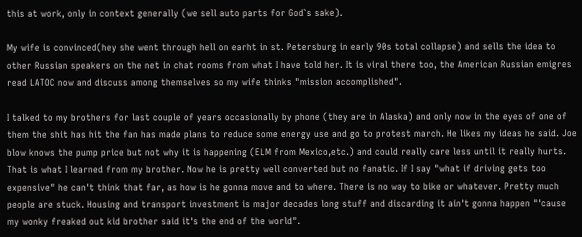this at work, only in context generally (we sell auto parts for God`s sake).

My wife is convinced(hey she went through hell on earht in st. Petersburg in early 90s total collapse) and sells the idea to other Russian speakers on the net in chat rooms from what I have told her. It is viral there too, the American Russian emigres read LATOC now and discuss among themselves so my wife thinks "mission accomplished".

I talked to my brothers for last couple of years occasionally by phone (they are in Alaska) and only now in the eyes of one of them the shit has hit the fan has made plans to reduce some energy use and go to protest march. He likes my ideas he said. Joe blow knows the pump price but not why it is happening (ELM from Mexico,etc.) and could really care less until it really hurts. That is what I learned from my brother. Now he is pretty well converted but no fanatic. If I say "what if driving gets too expensive" he can't think that far, as how is he gonna move and to where. There is no way to bike or whatever. Pretty much people are stuck. Housing and transport investment is major decades long stuff and discarding it ain't gonna happen "'cause my wonky freaked out kid brother said it's the end of the world".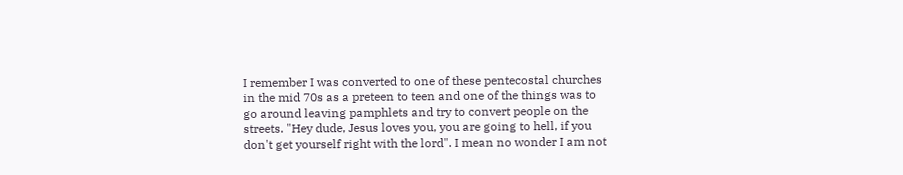I remember I was converted to one of these pentecostal churches in the mid 70s as a preteen to teen and one of the things was to go around leaving pamphlets and try to convert people on the streets. "Hey dude, Jesus loves you, you are going to hell, if you don't get yourself right with the lord". I mean no wonder I am not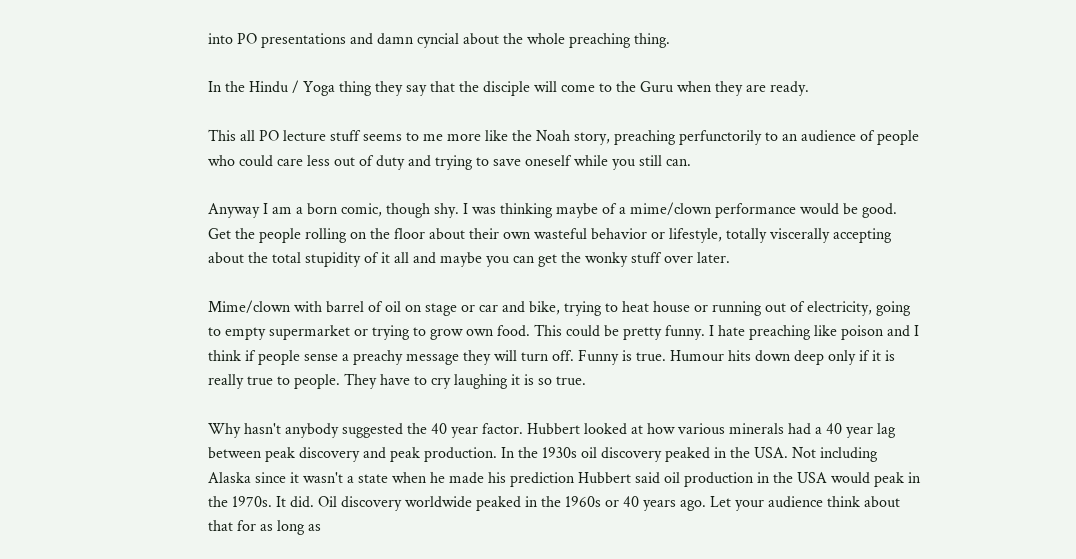into PO presentations and damn cyncial about the whole preaching thing.

In the Hindu / Yoga thing they say that the disciple will come to the Guru when they are ready.

This all PO lecture stuff seems to me more like the Noah story, preaching perfunctorily to an audience of people who could care less out of duty and trying to save oneself while you still can.

Anyway I am a born comic, though shy. I was thinking maybe of a mime/clown performance would be good. Get the people rolling on the floor about their own wasteful behavior or lifestyle, totally viscerally accepting about the total stupidity of it all and maybe you can get the wonky stuff over later.

Mime/clown with barrel of oil on stage or car and bike, trying to heat house or running out of electricity, going to empty supermarket or trying to grow own food. This could be pretty funny. I hate preaching like poison and I think if people sense a preachy message they will turn off. Funny is true. Humour hits down deep only if it is really true to people. They have to cry laughing it is so true.

Why hasn't anybody suggested the 40 year factor. Hubbert looked at how various minerals had a 40 year lag between peak discovery and peak production. In the 1930s oil discovery peaked in the USA. Not including Alaska since it wasn't a state when he made his prediction Hubbert said oil production in the USA would peak in the 1970s. It did. Oil discovery worldwide peaked in the 1960s or 40 years ago. Let your audience think about that for as long as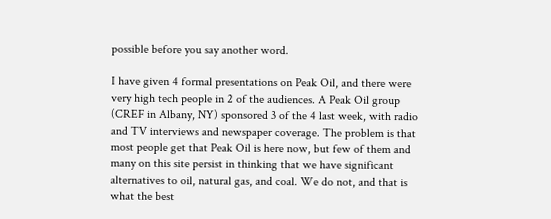possible before you say another word.

I have given 4 formal presentations on Peak Oil, and there were very high tech people in 2 of the audiences. A Peak Oil group (CREF in Albany, NY) sponsored 3 of the 4 last week, with radio and TV interviews and newspaper coverage. The problem is that most people get that Peak Oil is here now, but few of them and many on this site persist in thinking that we have significant alternatives to oil, natural gas, and coal. We do not, and that is what the best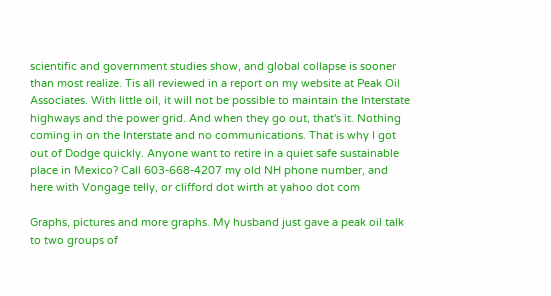scientific and government studies show, and global collapse is sooner than most realize. Tis all reviewed in a report on my website at Peak Oil Associates. With little oil, it will not be possible to maintain the Interstate highways and the power grid. And when they go out, that's it. Nothing coming in on the Interstate and no communications. That is why I got out of Dodge quickly. Anyone want to retire in a quiet safe sustainable place in Mexico? Call 603-668-4207 my old NH phone number, and here with Vongage telly, or clifford dot wirth at yahoo dot com

Graphs, pictures and more graphs. My husband just gave a peak oil talk to two groups of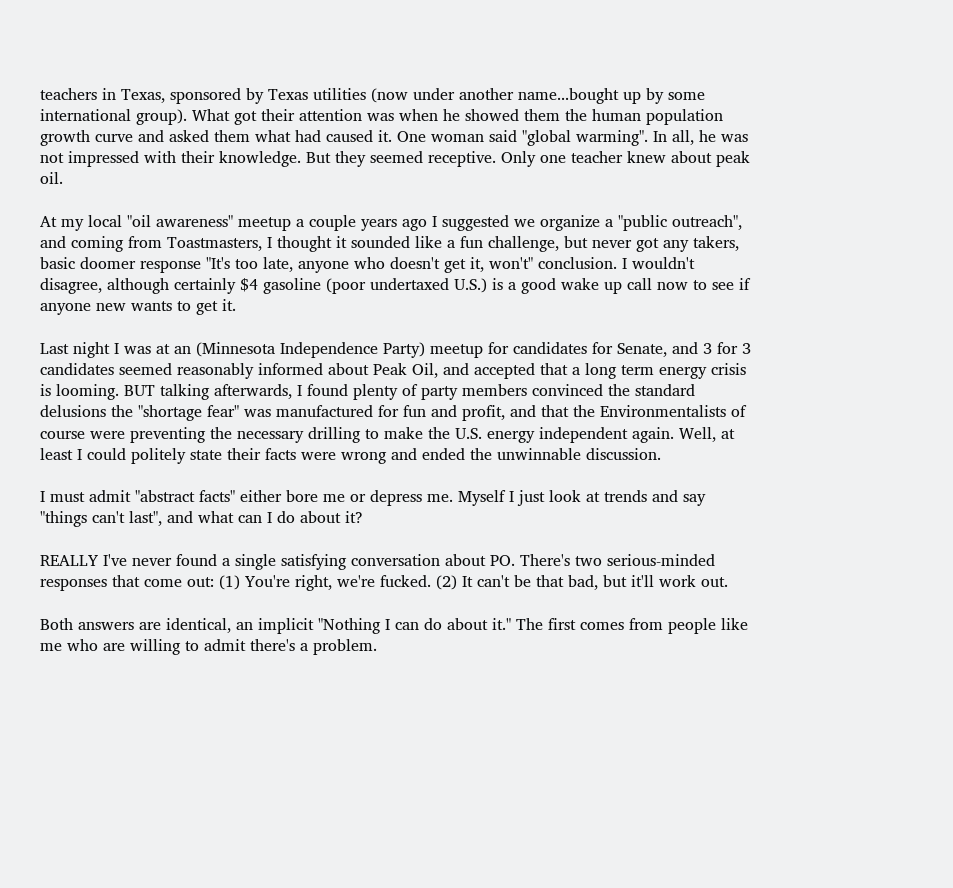teachers in Texas, sponsored by Texas utilities (now under another name...bought up by some international group). What got their attention was when he showed them the human population growth curve and asked them what had caused it. One woman said "global warming". In all, he was not impressed with their knowledge. But they seemed receptive. Only one teacher knew about peak oil.

At my local "oil awareness" meetup a couple years ago I suggested we organize a "public outreach", and coming from Toastmasters, I thought it sounded like a fun challenge, but never got any takers, basic doomer response "It's too late, anyone who doesn't get it, won't" conclusion. I wouldn't disagree, although certainly $4 gasoline (poor undertaxed U.S.) is a good wake up call now to see if anyone new wants to get it.

Last night I was at an (Minnesota Independence Party) meetup for candidates for Senate, and 3 for 3 candidates seemed reasonably informed about Peak Oil, and accepted that a long term energy crisis is looming. BUT talking afterwards, I found plenty of party members convinced the standard delusions the "shortage fear" was manufactured for fun and profit, and that the Environmentalists of course were preventing the necessary drilling to make the U.S. energy independent again. Well, at least I could politely state their facts were wrong and ended the unwinnable discussion.

I must admit "abstract facts" either bore me or depress me. Myself I just look at trends and say "things can't last", and what can I do about it?

REALLY I've never found a single satisfying conversation about PO. There's two serious-minded responses that come out: (1) You're right, we're fucked. (2) It can't be that bad, but it'll work out.

Both answers are identical, an implicit "Nothing I can do about it." The first comes from people like me who are willing to admit there's a problem.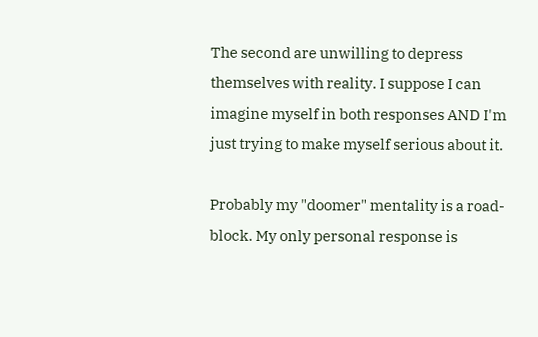The second are unwilling to depress themselves with reality. I suppose I can imagine myself in both responses AND I'm just trying to make myself serious about it.

Probably my "doomer" mentality is a road-block. My only personal response is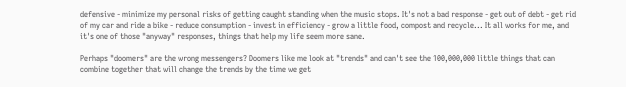defensive - minimize my personal risks of getting caught standing when the music stops. It's not a bad response - get out of debt - get rid of my car and ride a bike - reduce consumption - invest in efficiency - grow a little food, compost and recycle... It all works for me, and it's one of those "anyway" responses, things that help my life seem more sane.

Perhaps "doomers" are the wrong messengers? Doomers like me look at "trends" and can't see the 100,000,000 little things that can combine together that will change the trends by the time we get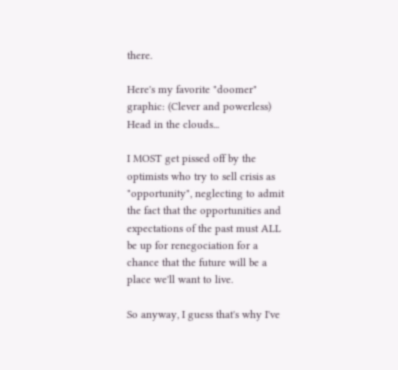there.

Here's my favorite "doomer" graphic: (Clever and powerless)
Head in the clouds...

I MOST get pissed off by the optimists who try to sell crisis as "opportunity", neglecting to admit the fact that the opportunities and expectations of the past must ALL be up for renegociation for a chance that the future will be a place we'll want to live.

So anyway, I guess that's why I've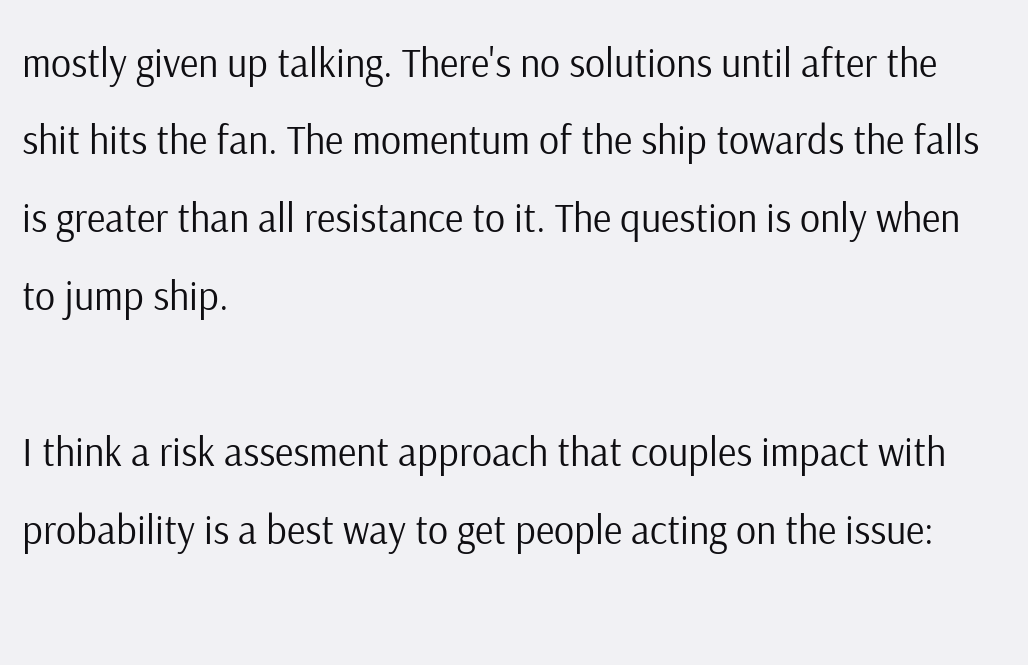mostly given up talking. There's no solutions until after the shit hits the fan. The momentum of the ship towards the falls is greater than all resistance to it. The question is only when to jump ship.

I think a risk assesment approach that couples impact with probability is a best way to get people acting on the issue: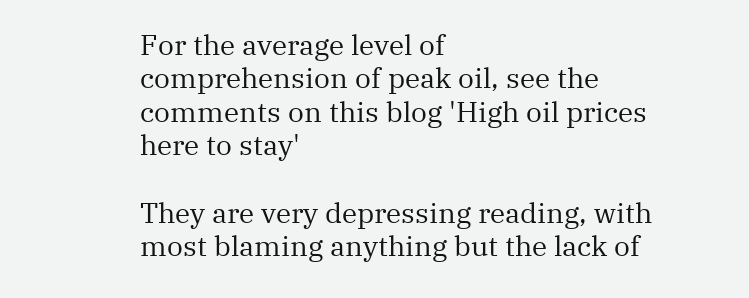For the average level of comprehension of peak oil, see the comments on this blog 'High oil prices here to stay'

They are very depressing reading, with most blaming anything but the lack of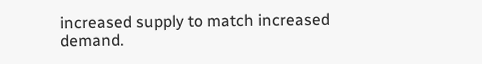increased supply to match increased demand.